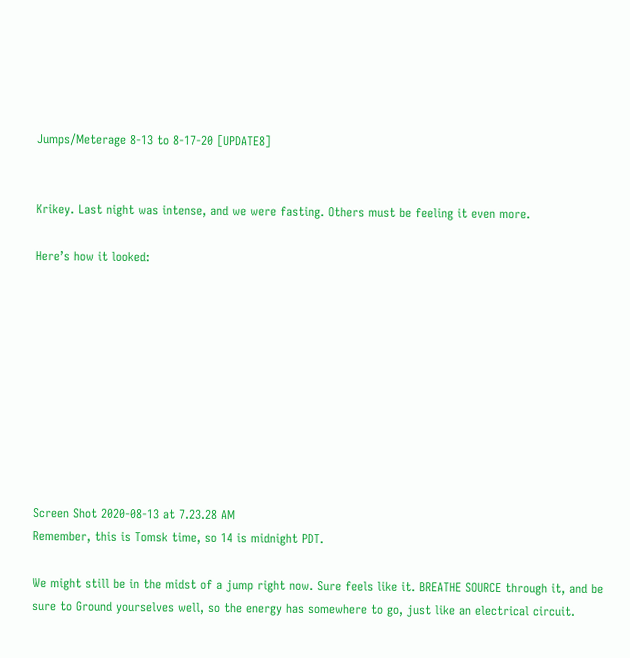Jumps/Meterage 8-13 to 8-17-20 [UPDATE8]


Krikey. Last night was intense, and we were fasting. Others must be feeling it even more.

Here’s how it looked:










Screen Shot 2020-08-13 at 7.23.28 AM
Remember, this is Tomsk time, so 14 is midnight PDT.

We might still be in the midst of a jump right now. Sure feels like it. BREATHE SOURCE through it, and be sure to Ground yourselves well, so the energy has somewhere to go, just like an electrical circuit.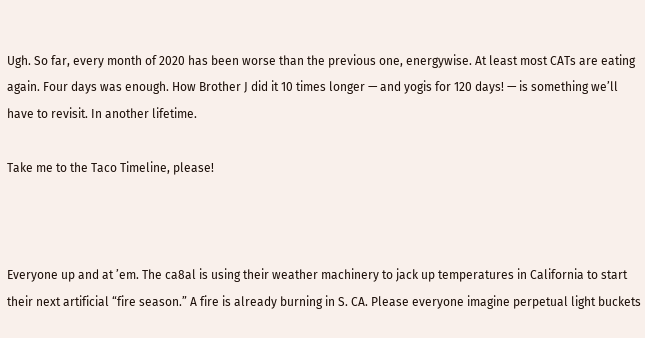Ugh. So far, every month of 2020 has been worse than the previous one, energywise. At least most CATs are eating again. Four days was enough. How Brother J did it 10 times longer — and yogis for 120 days! — is something we’ll have to revisit. In another lifetime.

Take me to the Taco Timeline, please!



Everyone up and at ’em. The ca8al is using their weather machinery to jack up temperatures in California to start their next artificial “fire season.” A fire is already burning in S. CA. Please everyone imagine perpetual light buckets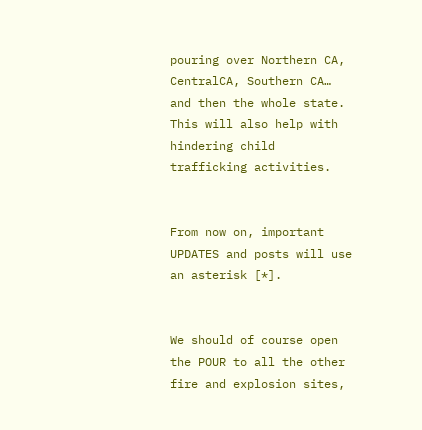pouring over Northern CA, CentralCA, Southern CA… and then the whole state. This will also help with hindering child trafficking activities.


From now on, important UPDATES and posts will use an asterisk [*].


We should of course open the POUR to all the other fire and explosion sites,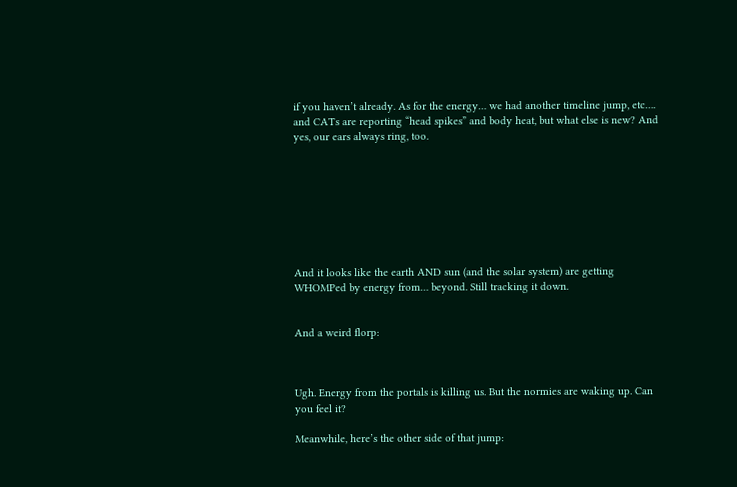if you haven’t already. As for the energy… we had another timeline jump, etc…. and CATs are reporting “head spikes” and body heat, but what else is new? And yes, our ears always ring, too.








And it looks like the earth AND sun (and the solar system) are getting WHOMPed by energy from… beyond. Still tracking it down.


And a weird florp:



Ugh. Energy from the portals is killing us. But the normies are waking up. Can you feel it?

Meanwhile, here’s the other side of that jump: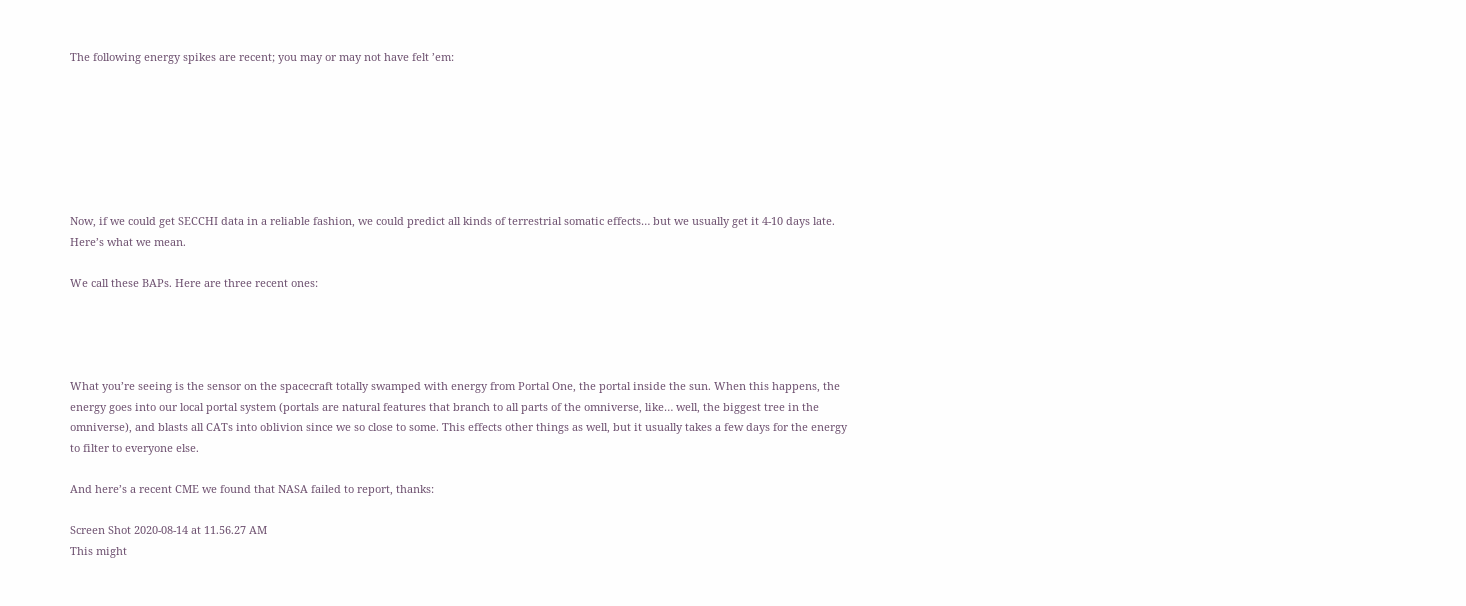The following energy spikes are recent; you may or may not have felt ’em:







Now, if we could get SECCHI data in a reliable fashion, we could predict all kinds of terrestrial somatic effects… but we usually get it 4-10 days late. Here’s what we mean.

We call these BAPs. Here are three recent ones:




What you’re seeing is the sensor on the spacecraft totally swamped with energy from Portal One, the portal inside the sun. When this happens, the energy goes into our local portal system (portals are natural features that branch to all parts of the omniverse, like… well, the biggest tree in the omniverse), and blasts all CATs into oblivion since we so close to some. This effects other things as well, but it usually takes a few days for the energy to filter to everyone else.

And here’s a recent CME we found that NASA failed to report, thanks:

Screen Shot 2020-08-14 at 11.56.27 AM
This might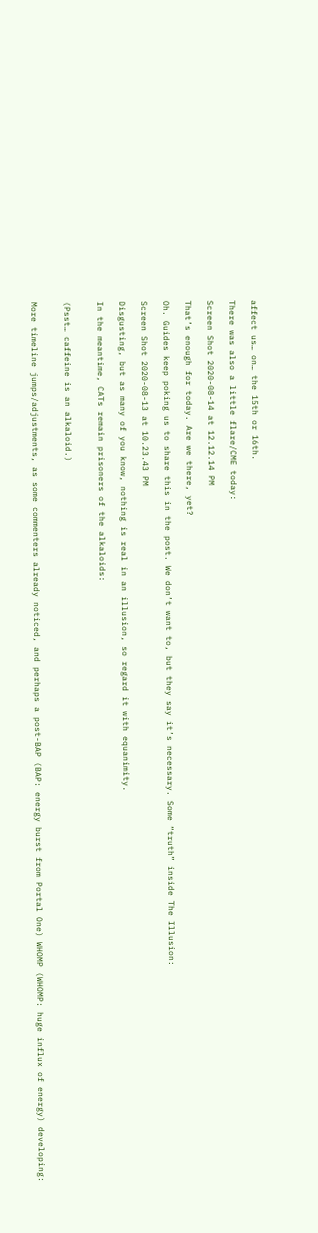affect us… on… the 15th or 16th.

There was also a little flare/CME today:

Screen Shot 2020-08-14 at 12.12.14 PM

That’s enough for today. Are we there, yet?

Oh. Guides keep poking us to share this in the post. We don’t want to, but they say it’s necessary. Some “truth” inside The Illusion:

Screen Shot 2020-08-13 at 10.23.43 PM

Disgusting, but as many of you know, nothing is real in an illusion, so regard it with equanimity.

In the meantime, CATs remain prisoners of the alkaloids:


(Psst… caffeine is an alkaloid.)


More timeline jumps/adjustments, as some commenters already noticed, and perhaps a post-BAP (BAP: energy burst from Portal One) WHOMP (WHOMP: huge influx of energy) developing: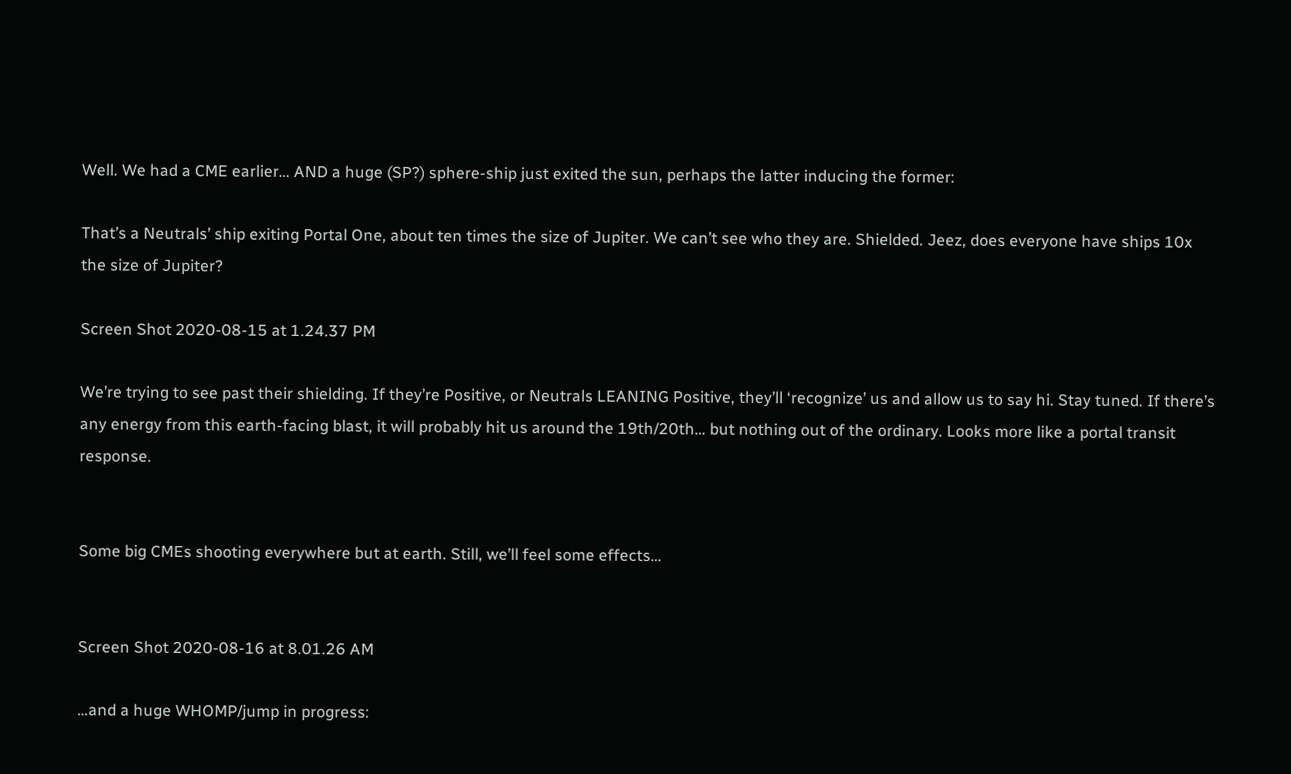Well. We had a CME earlier… AND a huge (SP?) sphere-ship just exited the sun, perhaps the latter inducing the former:

That’s a Neutrals’ ship exiting Portal One, about ten times the size of Jupiter. We can’t see who they are. Shielded. Jeez, does everyone have ships 10x the size of Jupiter?

Screen Shot 2020-08-15 at 1.24.37 PM

We’re trying to see past their shielding. If they’re Positive, or Neutrals LEANING Positive, they’ll ‘recognize’ us and allow us to say hi. Stay tuned. If there’s any energy from this earth-facing blast, it will probably hit us around the 19th/20th… but nothing out of the ordinary. Looks more like a portal transit response.


Some big CMEs shooting everywhere but at earth. Still, we’ll feel some effects…


Screen Shot 2020-08-16 at 8.01.26 AM

…and a huge WHOMP/jump in progress: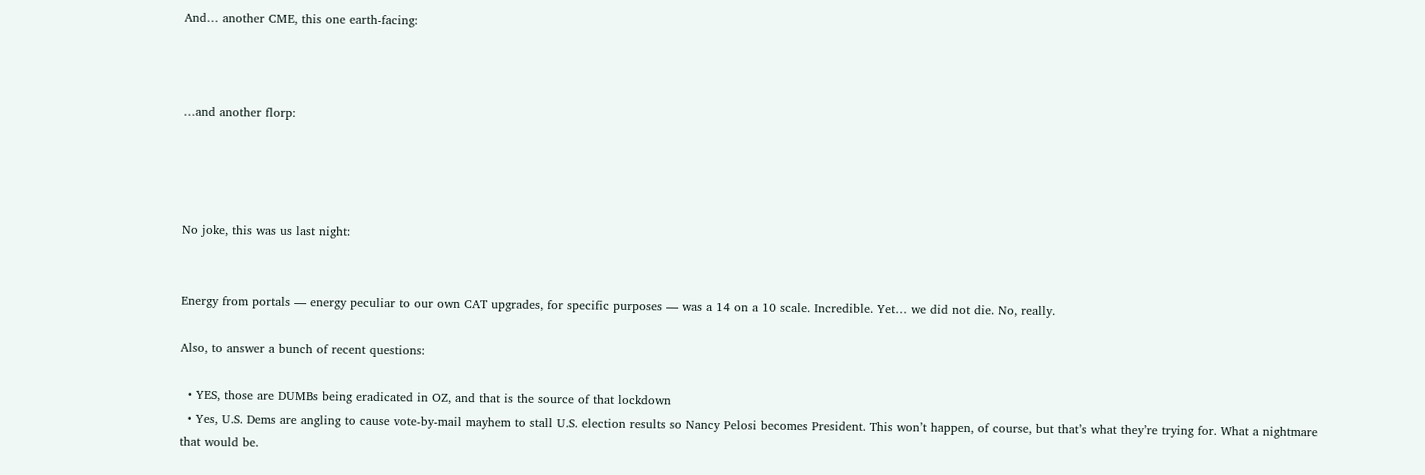And… another CME, this one earth-facing:



…and another florp:




No joke, this was us last night:


Energy from portals — energy peculiar to our own CAT upgrades, for specific purposes — was a 14 on a 10 scale. Incredible. Yet… we did not die. No, really.

Also, to answer a bunch of recent questions:

  • YES, those are DUMBs being eradicated in OZ, and that is the source of that lockdown
  • Yes, U.S. Dems are angling to cause vote-by-mail mayhem to stall U.S. election results so Nancy Pelosi becomes President. This won’t happen, of course, but that’s what they’re trying for. What a nightmare that would be.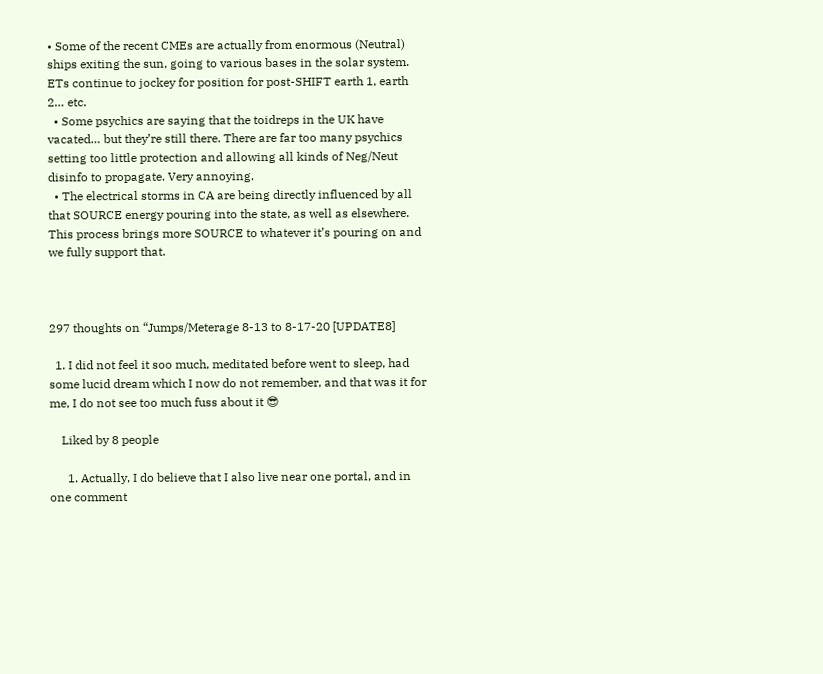• Some of the recent CMEs are actually from enormous (Neutral) ships exiting the sun, going to various bases in the solar system. ETs continue to jockey for position for post-SHIFT earth 1, earth 2… etc.
  • Some psychics are saying that the toidreps in the UK have vacated… but they’re still there. There are far too many psychics setting too little protection and allowing all kinds of Neg/Neut disinfo to propagate. Very annoying.
  • The electrical storms in CA are being directly influenced by all that SOURCE energy pouring into the state, as well as elsewhere. This process brings more SOURCE to whatever it’s pouring on and we fully support that.



297 thoughts on “Jumps/Meterage 8-13 to 8-17-20 [UPDATE8]

  1. I did not feel it soo much, meditated before went to sleep, had some lucid dream which I now do not remember, and that was it for me, I do not see too much fuss about it 😎

    Liked by 8 people

      1. Actually, I do believe that I also live near one portal, and in one comment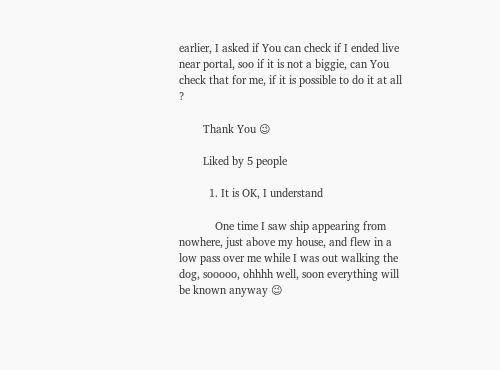earlier, I asked if You can check if I ended live near portal, soo if it is not a biggie, can You check that for me, if it is possible to do it at all ?

        Thank You 😉

        Liked by 5 people

          1. It is OK, I understand

            One time I saw ship appearing from nowhere, just above my house, and flew in a low pass over me while I was out walking the dog, sooooo, ohhhh well, soon everything will be known anyway 😉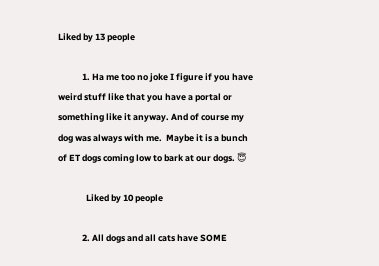Liked by 13 people

            1. Ha me too no joke I figure if you have weird stuff like that you have a portal or something like it anyway. And of course my dog was always with me.  Maybe it is a bunch of ET dogs coming low to bark at our dogs. 😇

              Liked by 10 people

            2. All dogs and all cats have SOME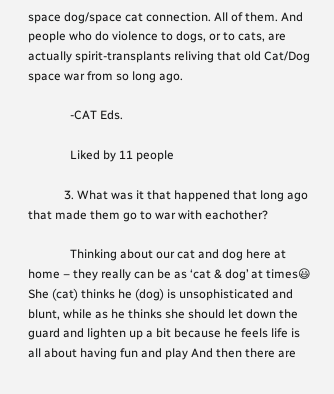space dog/space cat connection. All of them. And people who do violence to dogs, or to cats, are actually spirit-transplants reliving that old Cat/Dog space war from so long ago.

              -CAT Eds.

              Liked by 11 people

            3. What was it that happened that long ago that made them go to war with eachother?

              Thinking about our cat and dog here at home – they really can be as ‘cat & dog’ at times😃 She (cat) thinks he (dog) is unsophisticated and blunt, while as he thinks she should let down the guard and lighten up a bit because he feels life is all about having fun and play And then there are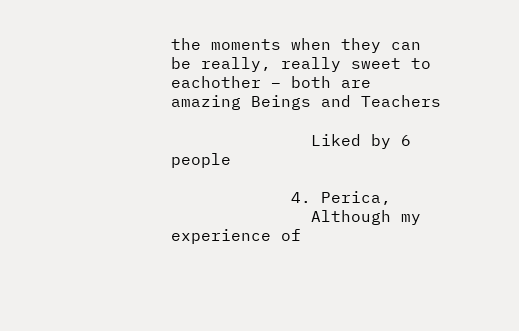the moments when they can be really, really sweet to eachother – both are amazing Beings and Teachers

              Liked by 6 people

            4. Perica,
              Although my experience of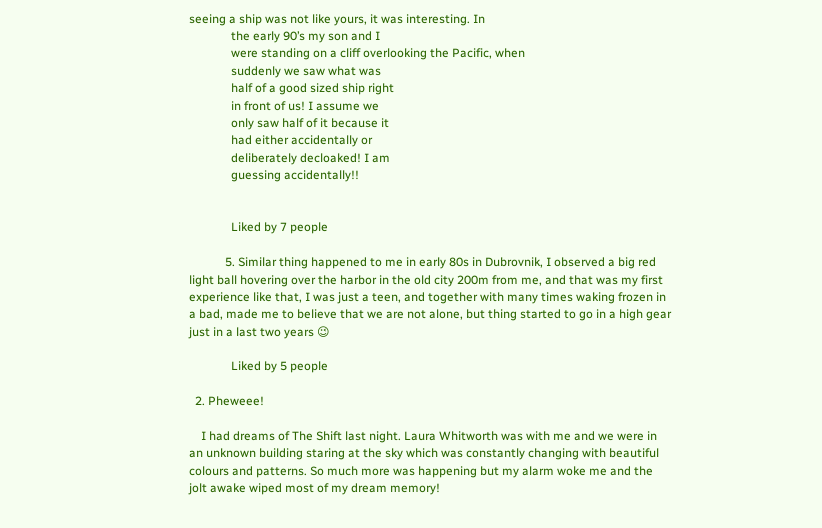seeing a ship was not like yours, it was interesting. In
              the early 90’s my son and I
              were standing on a cliff overlooking the Pacific, when
              suddenly we saw what was
              half of a good sized ship right
              in front of us! I assume we
              only saw half of it because it
              had either accidentally or
              deliberately decloaked! I am
              guessing accidentally!!


              Liked by 7 people

            5. Similar thing happened to me in early 80s in Dubrovnik, I observed a big red light ball hovering over the harbor in the old city 200m from me, and that was my first experience like that, I was just a teen, and together with many times waking frozen in a bad, made me to believe that we are not alone, but thing started to go in a high gear just in a last two years 😉

              Liked by 5 people

  2. Pheweee!

    I had dreams of The Shift last night. Laura Whitworth was with me and we were in an unknown building staring at the sky which was constantly changing with beautiful colours and patterns. So much more was happening but my alarm woke me and the jolt awake wiped most of my dream memory!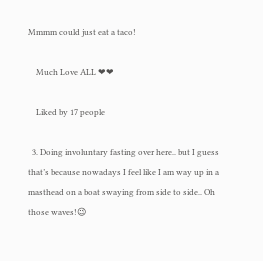Mmmm could just eat a taco!

    Much Love ALL ❤❤

    Liked by 17 people

  3. Doing involuntary fasting over here.. but I guess that’s because nowadays I feel like I am way up in a masthead on a boat swaying from side to side.. Oh those waves!😉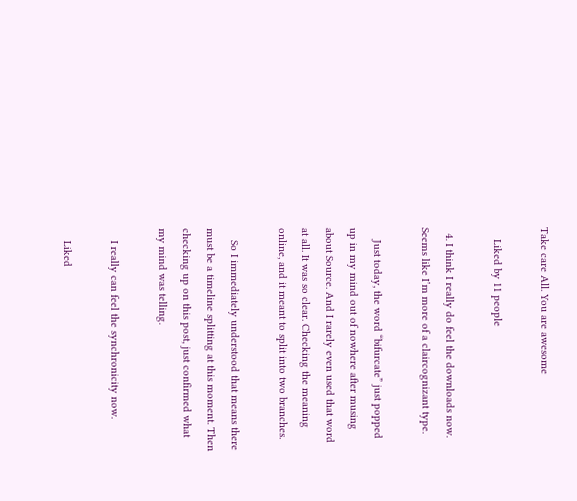Take care All. You are awesome

    Liked by 11 people

  4. I think I really do feel the downloads now. Seems like I’m more of a claircognizant type.

    Just today, the word “bifurcate” just popped up in my mind out of nowhere after musing about Source. And I rarely even used that word at all. It was so clear. Checking the meaning online, and it meant to split into two branches.

    So I immediately understood that means there must be a timeline splitting at this moment. Then checking up on this post, just confirmed what my mind was telling.

    I really can feel the synchronicity now.

    Liked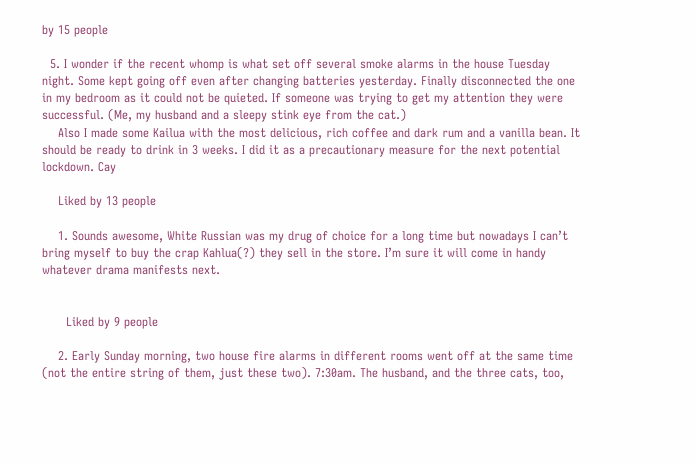by 15 people

  5. I wonder if the recent whomp is what set off several smoke alarms in the house Tuesday night. Some kept going off even after changing batteries yesterday. Finally disconnected the one in my bedroom as it could not be quieted. If someone was trying to get my attention they were successful. (Me, my husband and a sleepy stink eye from the cat.)
    Also I made some Kailua with the most delicious, rich coffee and dark rum and a vanilla bean. It should be ready to drink in 3 weeks. I did it as a precautionary measure for the next potential lockdown. Cay

    Liked by 13 people

    1. Sounds awesome, White Russian was my drug of choice for a long time but nowadays I can’t bring myself to buy the crap Kahlua(?) they sell in the store. I’m sure it will come in handy whatever drama manifests next.


      Liked by 9 people

    2. Early Sunday morning, two house fire alarms in different rooms went off at the same time (not the entire string of them, just these two). 7:30am. The husband, and the three cats, too,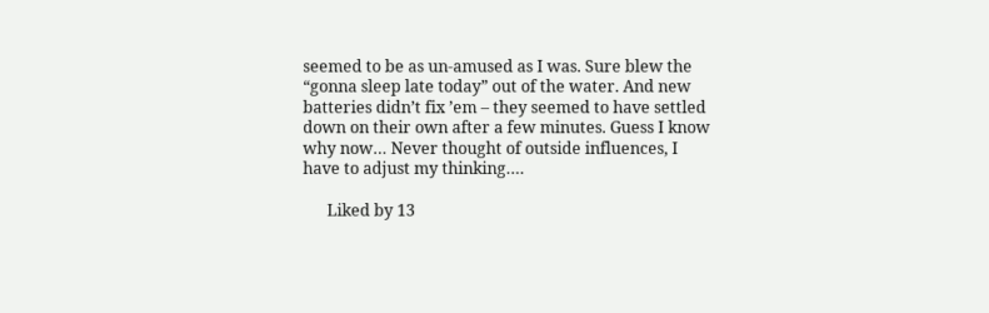seemed to be as un-amused as I was. Sure blew the “gonna sleep late today” out of the water. And new batteries didn’t fix ’em – they seemed to have settled down on their own after a few minutes. Guess I know why now… Never thought of outside influences, I have to adjust my thinking….

      Liked by 13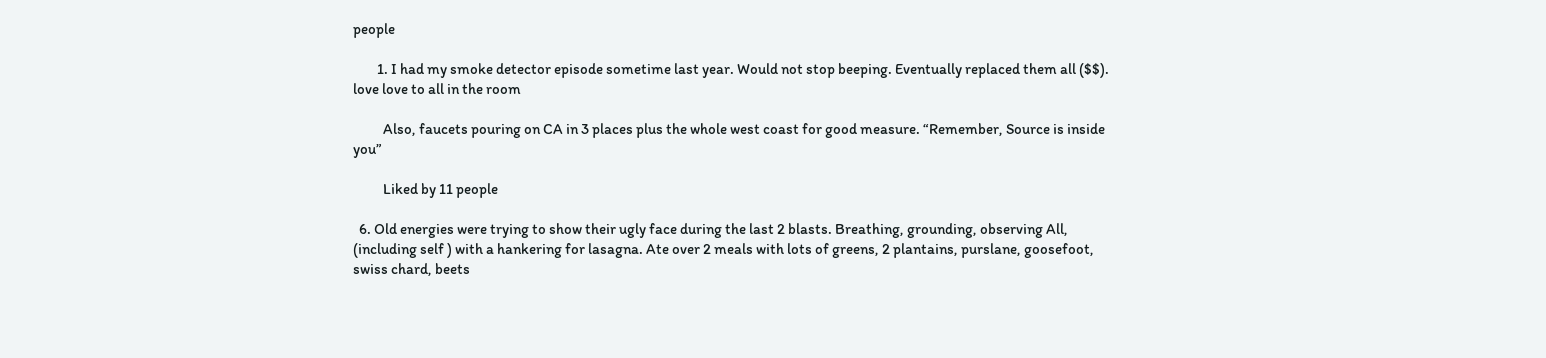people

        1. I had my smoke detector episode sometime last year. Would not stop beeping. Eventually replaced them all ($$). love love to all in the room

          Also, faucets pouring on CA in 3 places plus the whole west coast for good measure. “Remember, Source is inside you”

          Liked by 11 people

  6. Old energies were trying to show their ugly face during the last 2 blasts. Breathing, grounding, observing All, (including self ) with a hankering for lasagna. Ate over 2 meals with lots of greens, 2 plantains, purslane, goosefoot, swiss chard, beets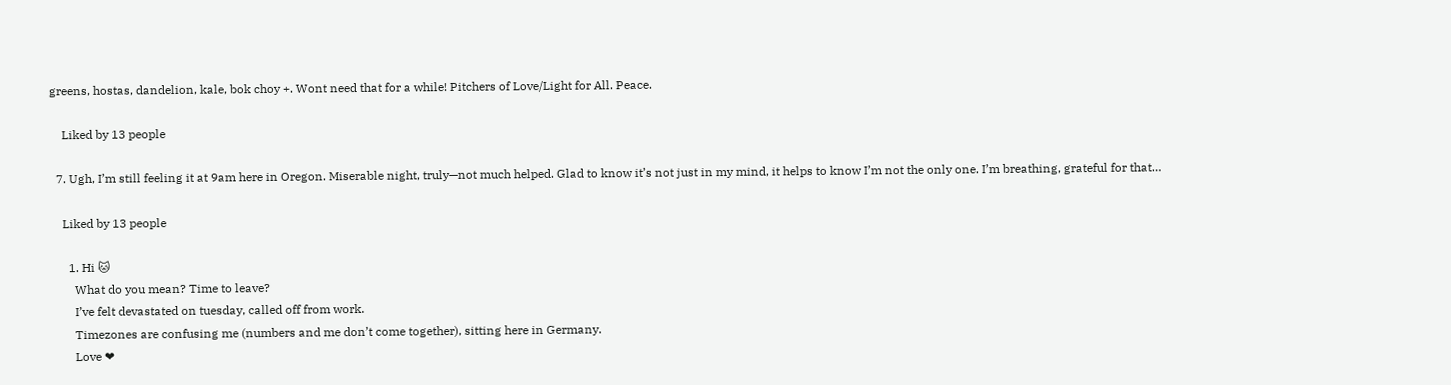greens, hostas, dandelion, kale, bok choy +. Wont need that for a while! Pitchers of Love/Light for All. Peace.

    Liked by 13 people

  7. Ugh, I’m still feeling it at 9am here in Oregon. Miserable night, truly—not much helped. Glad to know it’s not just in my mind, it helps to know I’m not the only one. I’m breathing, grateful for that…

    Liked by 13 people

      1. Hi 🐱
        What do you mean? Time to leave?
        I’ve felt devastated on tuesday, called off from work.
        Timezones are confusing me (numbers and me don’t come together), sitting here in Germany.
        Love ❤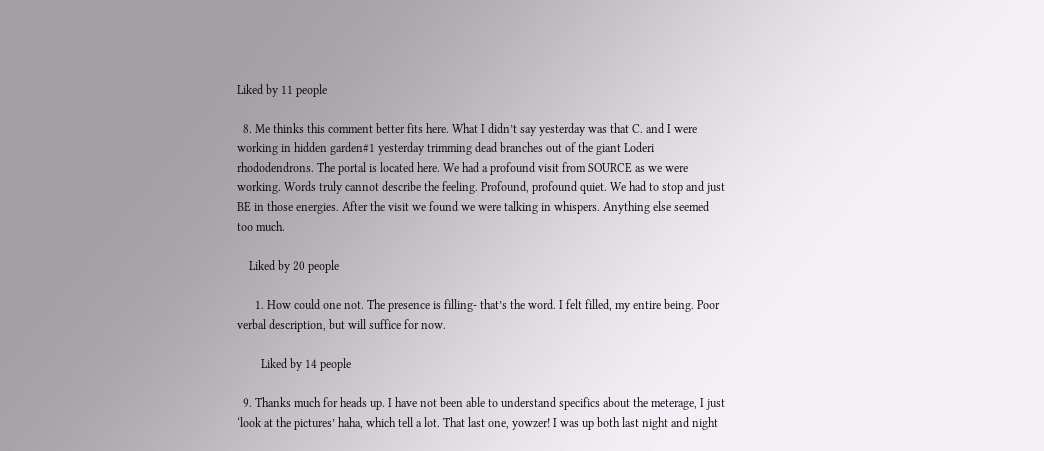Liked by 11 people

  8. Me thinks this comment better fits here. What I didn’t say yesterday was that C. and I were working in hidden garden#1 yesterday trimming dead branches out of the giant Loderi rhododendrons. The portal is located here. We had a profound visit from SOURCE as we were working. Words truly cannot describe the feeling. Profound, profound quiet. We had to stop and just BE in those energies. After the visit we found we were talking in whispers. Anything else seemed too much.

    Liked by 20 people

      1. How could one not. The presence is filling- that’s the word. I felt filled, my entire being. Poor verbal description, but will suffice for now.

        Liked by 14 people

  9. Thanks much for heads up. I have not been able to understand specifics about the meterage, I just ‘look at the pictures’ haha, which tell a lot. That last one, yowzer! I was up both last night and night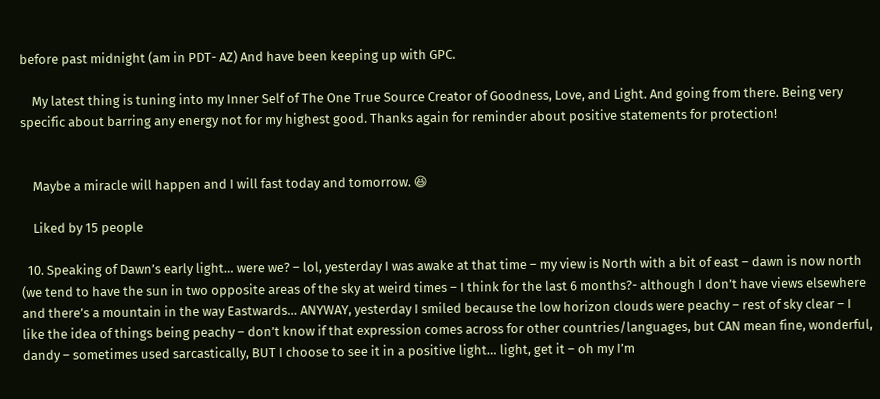before past midnight (am in PDT- AZ) And have been keeping up with GPC.

    My latest thing is tuning into my Inner Self of The One True Source Creator of Goodness, Love, and Light. And going from there. Being very specific about barring any energy not for my highest good. Thanks again for reminder about positive statements for protection!


    Maybe a miracle will happen and I will fast today and tomorrow. 😆

    Liked by 15 people

  10. Speaking of Dawn’s early light… were we? – lol, yesterday I was awake at that time – my view is North with a bit of east – dawn is now north (we tend to have the sun in two opposite areas of the sky at weird times – I think for the last 6 months?- although I don’t have views elsewhere and there’s a mountain in the way Eastwards… ANYWAY, yesterday I smiled because the low horizon clouds were peachy – rest of sky clear – I like the idea of things being peachy – don’t know if that expression comes across for other countries/languages, but CAN mean fine, wonderful, dandy – sometimes used sarcastically, BUT I choose to see it in a positive light… light, get it – oh my I’m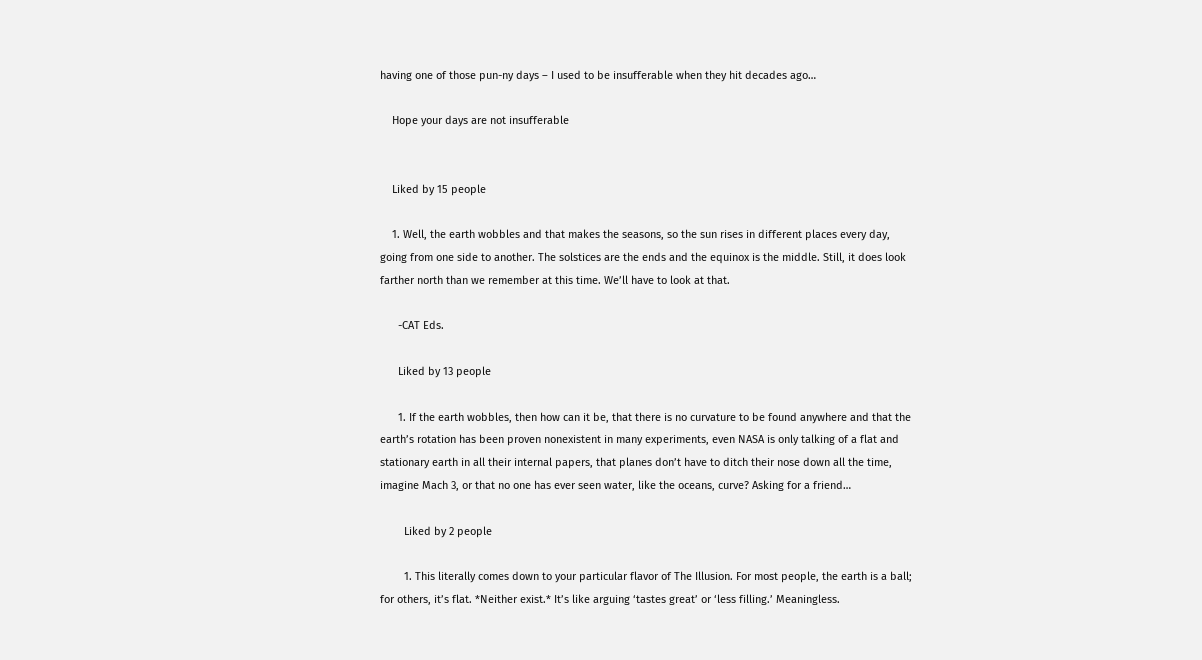having one of those pun-ny days – I used to be insufferable when they hit decades ago…

    Hope your days are not insufferable


    Liked by 15 people

    1. Well, the earth wobbles and that makes the seasons, so the sun rises in different places every day, going from one side to another. The solstices are the ends and the equinox is the middle. Still, it does look farther north than we remember at this time. We’ll have to look at that.

      -CAT Eds.

      Liked by 13 people

      1. If the earth wobbles, then how can it be, that there is no curvature to be found anywhere and that the earth’s rotation has been proven nonexistent in many experiments, even NASA is only talking of a flat and stationary earth in all their internal papers, that planes don’t have to ditch their nose down all the time, imagine Mach 3, or that no one has ever seen water, like the oceans, curve? Asking for a friend…

        Liked by 2 people

        1. This literally comes down to your particular flavor of The Illusion. For most people, the earth is a ball; for others, it’s flat. *Neither exist.* It’s like arguing ‘tastes great’ or ‘less filling.’ Meaningless.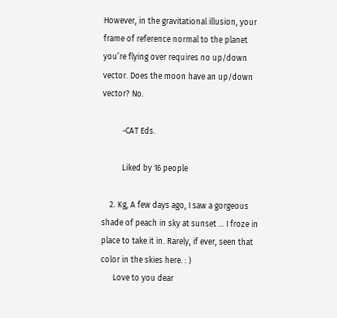However, in the gravitational illusion, your frame of reference normal to the planet you’re flying over requires no up/down vector. Does the moon have an up/down vector? No.

          -CAT Eds.

          Liked by 16 people

    2. Kg, A few days ago, I saw a gorgeous shade of peach in sky at sunset … I froze in place to take it in. Rarely, if ever, seen that color in the skies here. : )
      Love to you dear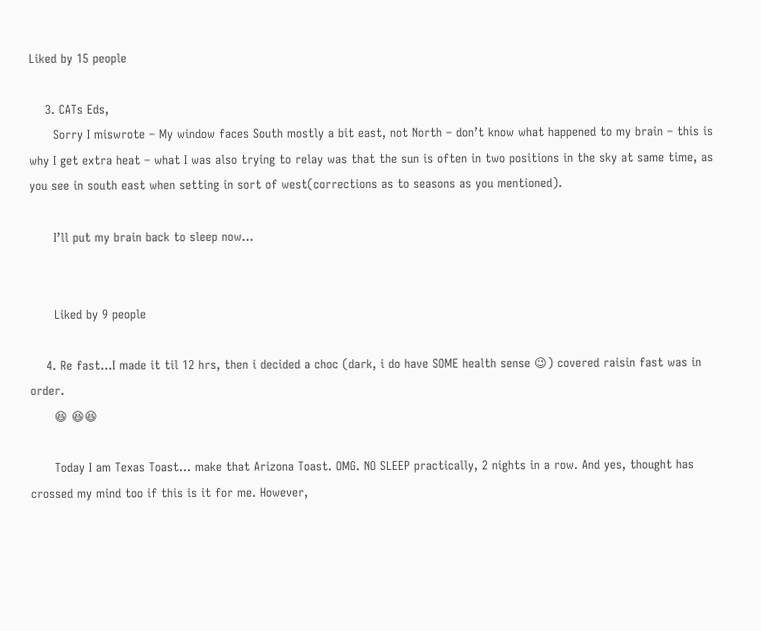Liked by 15 people

    3. CATs Eds,
      Sorry I miswrote – My window faces South mostly a bit east, not North – don’t know what happened to my brain – this is why I get extra heat – what I was also trying to relay was that the sun is often in two positions in the sky at same time, as you see in south east when setting in sort of west(corrections as to seasons as you mentioned).

      I’ll put my brain back to sleep now…


      Liked by 9 people

    4. Re fast…I made it til 12 hrs, then i decided a choc (dark, i do have SOME health sense 😉) covered raisin fast was in order.
      😆 😆😆

      Today I am Texas Toast… make that Arizona Toast. OMG. NO SLEEP practically, 2 nights in a row. And yes, thought has crossed my mind too if this is it for me. However,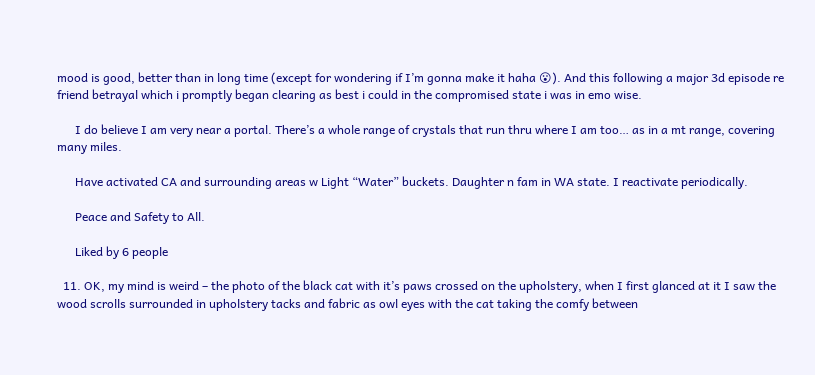mood is good, better than in long time (except for wondering if I’m gonna make it haha 😮). And this following a major 3d episode re friend betrayal which i promptly began clearing as best i could in the compromised state i was in emo wise.

      I do believe I am very near a portal. There’s a whole range of crystals that run thru where I am too… as in a mt range, covering many miles.

      Have activated CA and surrounding areas w Light “Water” buckets. Daughter n fam in WA state. I reactivate periodically.

      Peace and Safety to All.

      Liked by 6 people

  11. OK, my mind is weird – the photo of the black cat with it’s paws crossed on the upholstery, when I first glanced at it I saw the wood scrolls surrounded in upholstery tacks and fabric as owl eyes with the cat taking the comfy between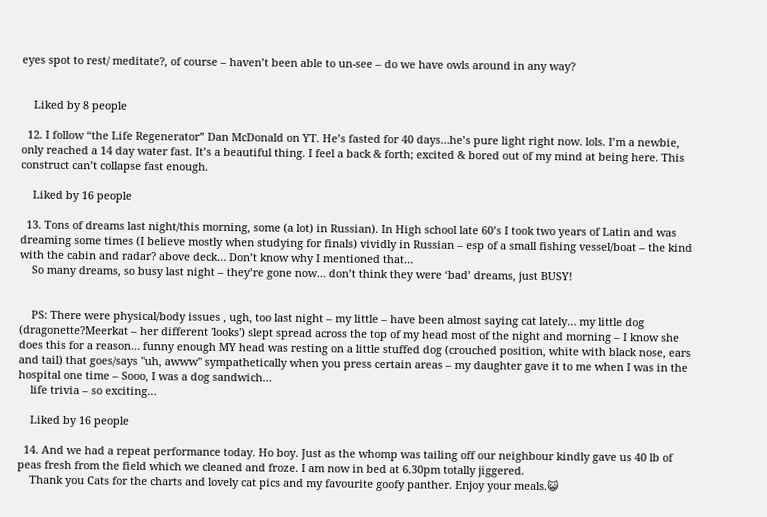eyes spot to rest/ meditate?, of course – haven’t been able to un-see – do we have owls around in any way?


    Liked by 8 people

  12. I follow “the Life Regenerator” Dan McDonald on YT. He’s fasted for 40 days…he’s pure light right now. lols. I’m a newbie, only reached a 14 day water fast. It’s a beautiful thing. I feel a back & forth; excited & bored out of my mind at being here. This construct can’t collapse fast enough.

    Liked by 16 people

  13. Tons of dreams last night/this morning, some (a lot) in Russian). In High school late 60’s I took two years of Latin and was dreaming some times (I believe mostly when studying for finals) vividly in Russian – esp of a small fishing vessel/boat – the kind with the cabin and radar? above deck… Don’t know why I mentioned that…
    So many dreams, so busy last night – they’re gone now… don’t think they were ‘bad’ dreams, just BUSY!


    PS: There were physical/body issues , ugh, too last night – my little – have been almost saying cat lately… my little dog (dragonette?Meerkat – her different 'looks') slept spread across the top of my head most of the night and morning – I know she does this for a reason… funny enough MY head was resting on a little stuffed dog (crouched position, white with black nose, ears and tail) that goes/says "uh, awww" sympathetically when you press certain areas – my daughter gave it to me when I was in the hospital one time – Sooo, I was a dog sandwich…
    life trivia – so exciting…

    Liked by 16 people

  14. And we had a repeat performance today. Ho boy. Just as the whomp was tailing off our neighbour kindly gave us 40 lb of peas fresh from the field which we cleaned and froze. I am now in bed at 6.30pm totally jiggered.
    Thank you Cats for the charts and lovely cat pics and my favourite goofy panther. Enjoy your meals.😺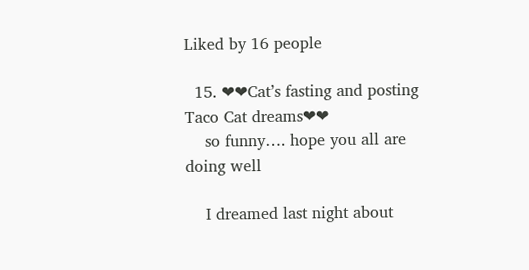Liked by 16 people

  15. ❤❤Cat’s fasting and posting Taco Cat dreams❤❤
    so funny…. hope you all are doing well

    I dreamed last night about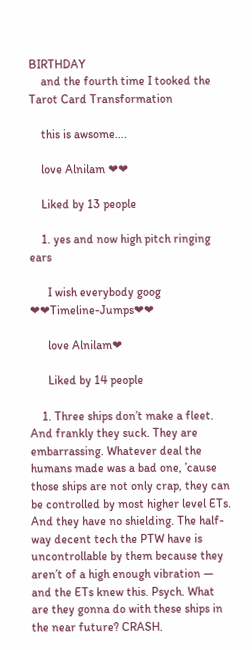BIRTHDAY
    and the fourth time I tooked the Tarot Card Transformation

    this is awsome….

    love Alnilam ❤❤

    Liked by 13 people

    1. yes and now high pitch ringing ears

      I wish everybody goog ❤❤Timeline-Jumps❤❤

      love Alnilam❤

      Liked by 14 people

    1. Three ships don’t make a fleet. And frankly they suck. They are embarrassing. Whatever deal the humans made was a bad one, ’cause those ships are not only crap, they can be controlled by most higher level ETs. And they have no shielding. The half-way decent tech the PTW have is uncontrollable by them because they aren’t of a high enough vibration — and the ETs knew this. Psych. What are they gonna do with these ships in the near future? CRASH.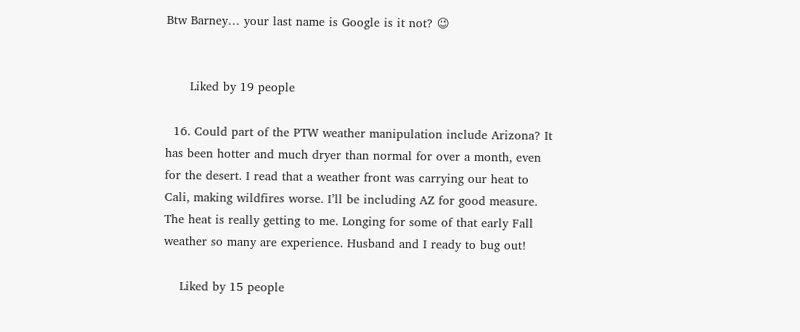Btw Barney… your last name is Google is it not? 😉


      Liked by 19 people

  16. Could part of the PTW weather manipulation include Arizona? It has been hotter and much dryer than normal for over a month, even for the desert. I read that a weather front was carrying our heat to Cali, making wildfires worse. I’ll be including AZ for good measure. The heat is really getting to me. Longing for some of that early Fall weather so many are experience. Husband and I ready to bug out!

    Liked by 15 people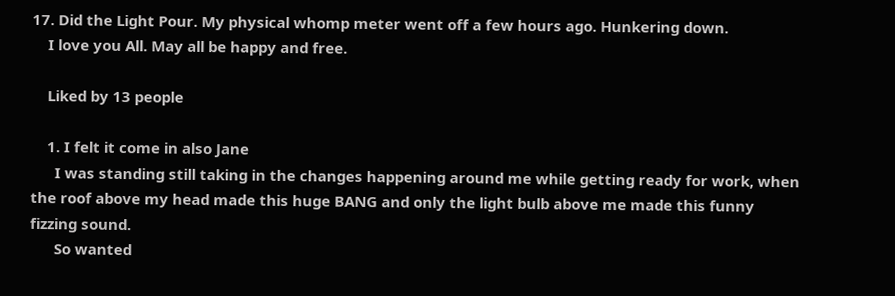17. Did the Light Pour. My physical whomp meter went off a few hours ago. Hunkering down.
    I love you All. May all be happy and free.

    Liked by 13 people

    1. I felt it come in also Jane
      I was standing still taking in the changes happening around me while getting ready for work, when the roof above my head made this huge BANG and only the light bulb above me made this funny fizzing sound.
      So wanted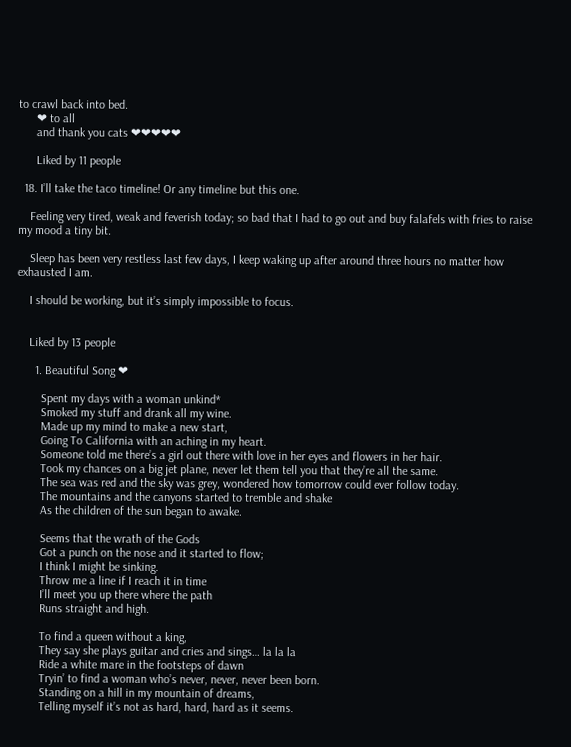to crawl back into bed.
      ❤ to all
      and thank you cats ❤❤❤❤❤

      Liked by 11 people

  18. I’ll take the taco timeline! Or any timeline but this one.

    Feeling very tired, weak and feverish today; so bad that I had to go out and buy falafels with fries to raise my mood a tiny bit.

    Sleep has been very restless last few days, I keep waking up after around three hours no matter how exhausted I am.

    I should be working, but it’s simply impossible to focus.


    Liked by 13 people

      1. Beautiful Song ❤

        Spent my days with a woman unkind*
        Smoked my stuff and drank all my wine.
        Made up my mind to make a new start,
        Going To California with an aching in my heart.
        Someone told me there’s a girl out there with love in her eyes and flowers in her hair.
        Took my chances on a big jet plane, never let them tell you that they’re all the same.
        The sea was red and the sky was grey, wondered how tomorrow could ever follow today.
        The mountains and the canyons started to tremble and shake
        As the children of the sun began to awake.

        Seems that the wrath of the Gods
        Got a punch on the nose and it started to flow;
        I think I might be sinking.
        Throw me a line if I reach it in time
        I’ll meet you up there where the path
        Runs straight and high.

        To find a queen without a king,
        They say she plays guitar and cries and sings… la la la
        Ride a white mare in the footsteps of dawn
        Tryin’ to find a woman who’s never, never, never been born.
        Standing on a hill in my mountain of dreams,
        Telling myself it’s not as hard, hard, hard as it seems.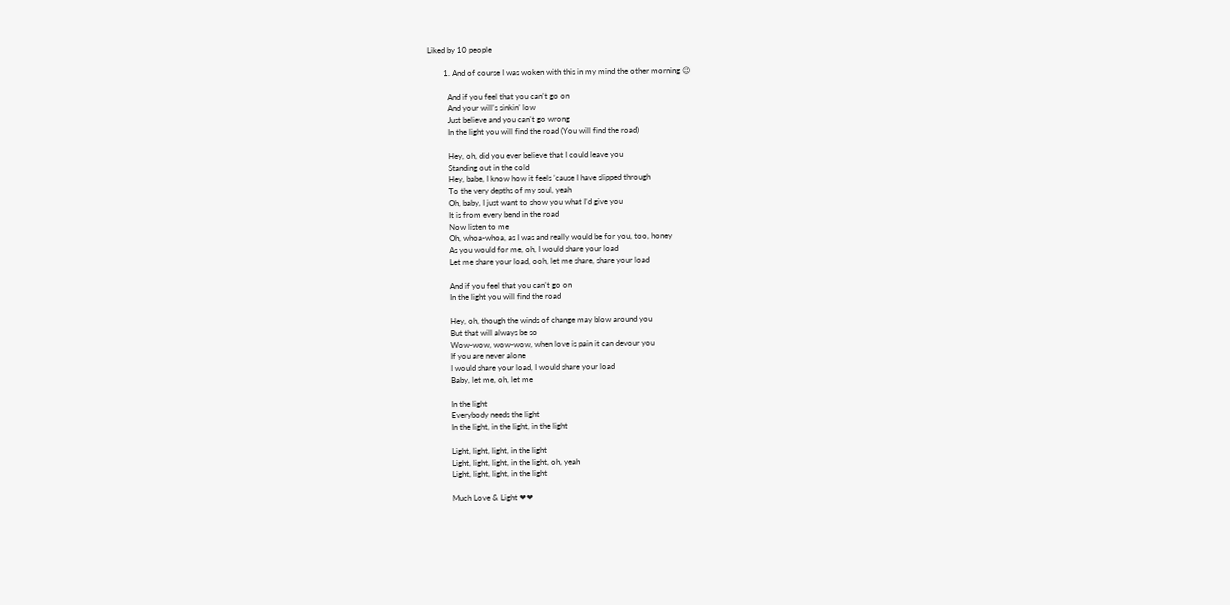Liked by 10 people

        1. And of course I was woken with this in my mind the other morning 😉

          And if you feel that you can’t go on
          And your will’s sinkin’ low
          Just believe and you can’t go wrong
          In the light you will find the road (You will find the road)

          Hey, oh, did you ever believe that I could leave you
          Standing out in the cold
          Hey, babe, I know how it feels ’cause I have slipped through
          To the very depths of my soul, yeah
          Oh, baby, I just want to show you what I’d give you
          It is from every bend in the road
          Now listen to me
          Oh, whoa-whoa, as I was and really would be for you, too, honey
          As you would for me, oh, I would share your load
          Let me share your load, ooh, let me share, share your load

          And if you feel that you can’t go on
          In the light you will find the road

          Hey, oh, though the winds of change may blow around you
          But that will always be so
          Wow-wow, wow-wow, when love is pain it can devour you
          If you are never alone
          I would share your load, I would share your load
          Baby, let me, oh, let me

          In the light
          Everybody needs the light
          In the light, in the light, in the light

          Light, light, light, in the light
          Light, light, light, in the light, oh, yeah
          Light, light, light, in the light

          Much Love & Light ❤❤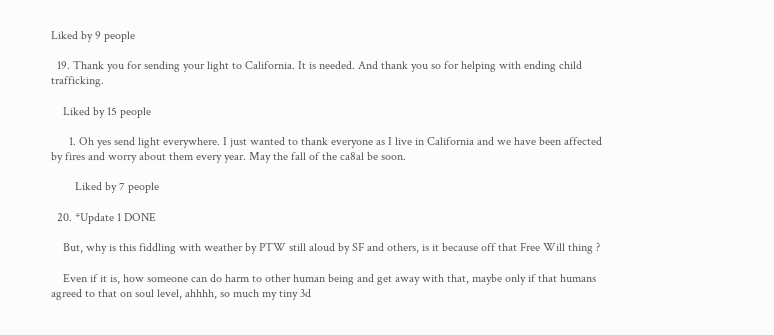Liked by 9 people

  19. Thank you for sending your light to California. It is needed. And thank you so for helping with ending child trafficking.

    Liked by 15 people

      1. Oh yes send light everywhere. I just wanted to thank everyone as I live in California and we have been affected by fires and worry about them every year. May the fall of the ca8al be soon.

        Liked by 7 people

  20. *Update 1 DONE

    But, why is this fiddling with weather by PTW still aloud by SF and others, is it because off that Free Will thing ?

    Even if it is, how someone can do harm to other human being and get away with that, maybe only if that humans agreed to that on soul level, ahhhh, so much my tiny 3d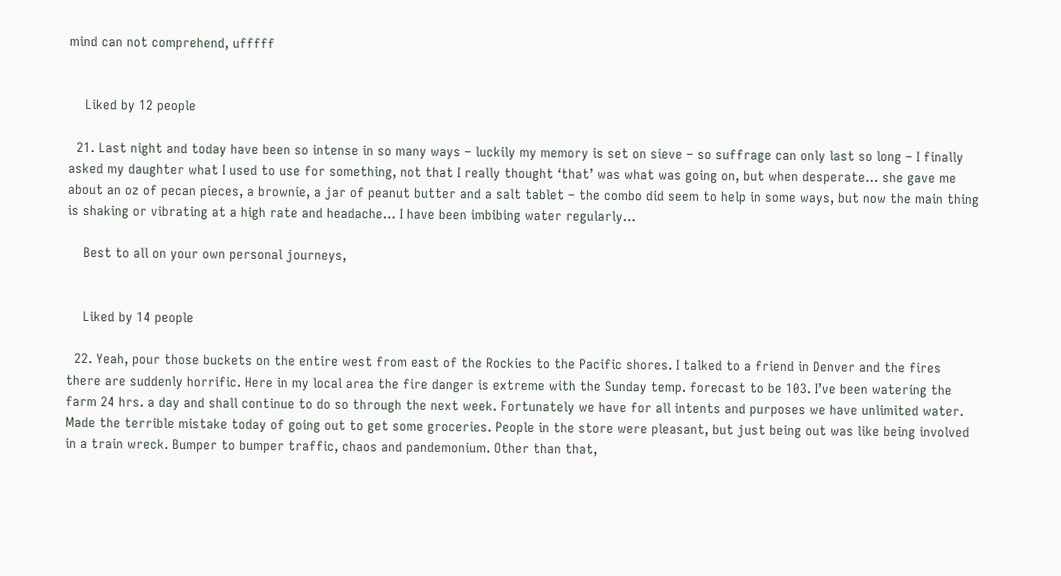mind can not comprehend, ufffff


    Liked by 12 people

  21. Last night and today have been so intense in so many ways – luckily my memory is set on sieve – so suffrage can only last so long – I finally asked my daughter what I used to use for something, not that I really thought ‘that’ was what was going on, but when desperate… she gave me about an oz of pecan pieces, a brownie, a jar of peanut butter and a salt tablet – the combo did seem to help in some ways, but now the main thing is shaking or vibrating at a high rate and headache… I have been imbibing water regularly…

    Best to all on your own personal journeys,


    Liked by 14 people

  22. Yeah, pour those buckets on the entire west from east of the Rockies to the Pacific shores. I talked to a friend in Denver and the fires there are suddenly horrific. Here in my local area the fire danger is extreme with the Sunday temp. forecast to be 103. I’ve been watering the farm 24 hrs. a day and shall continue to do so through the next week. Fortunately we have for all intents and purposes we have unlimited water. Made the terrible mistake today of going out to get some groceries. People in the store were pleasant, but just being out was like being involved in a train wreck. Bumper to bumper traffic, chaos and pandemonium. Other than that,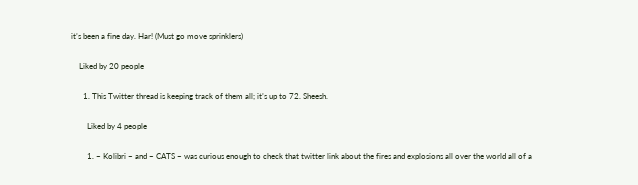it’s been a fine day. Har! (Must go move sprinklers)

    Liked by 20 people

      1. This Twitter thread is keeping track of them all; it’s up to 72. Sheesh.

        Liked by 4 people

        1. ~ Kolibri ~ and ~ CATS ~ was curious enough to check that twitter link about the fires and explosions all over the world all of a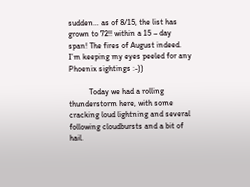sudden… as of 8/15, the list has grown to 72!! within a 15 – day span! The fires of August indeed. I’m keeping my eyes peeled for any Phoenix sightings :-))

          Today we had a rolling thunderstorm here, with some cracking loud lightning and several following cloudbursts and a bit of hail.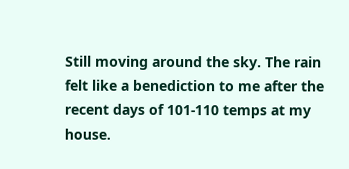Still moving around the sky. The rain felt like a benediction to me after the recent days of 101-110 temps at my house.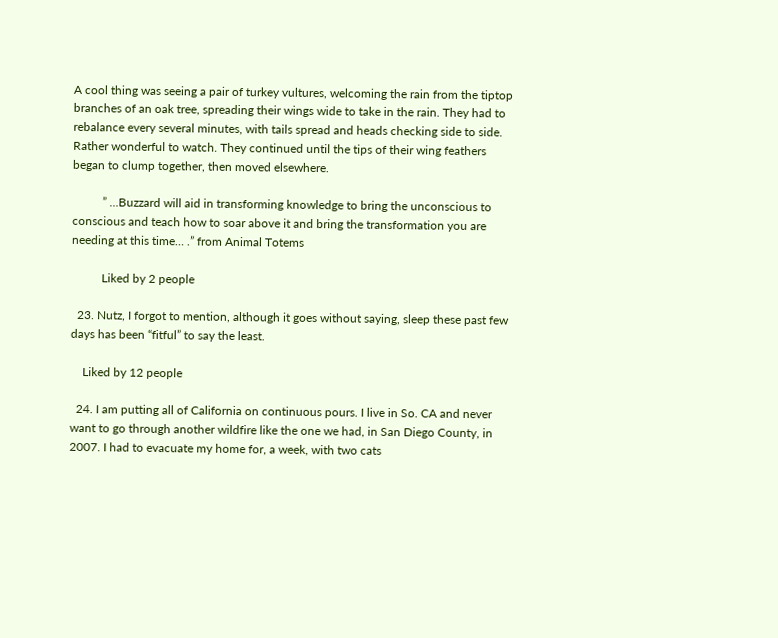A cool thing was seeing a pair of turkey vultures, welcoming the rain from the tiptop branches of an oak tree, spreading their wings wide to take in the rain. They had to rebalance every several minutes, with tails spread and heads checking side to side. Rather wonderful to watch. They continued until the tips of their wing feathers began to clump together, then moved elsewhere.

          ” …Buzzard will aid in transforming knowledge to bring the unconscious to conscious and teach how to soar above it and bring the transformation you are needing at this time… .” from Animal Totems

          Liked by 2 people

  23. Nutz, I forgot to mention, although it goes without saying, sleep these past few days has been “fitful” to say the least.

    Liked by 12 people

  24. I am putting all of California on continuous pours. I live in So. CA and never want to go through another wildfire like the one we had, in San Diego County, in 2007. I had to evacuate my home for, a week, with two cats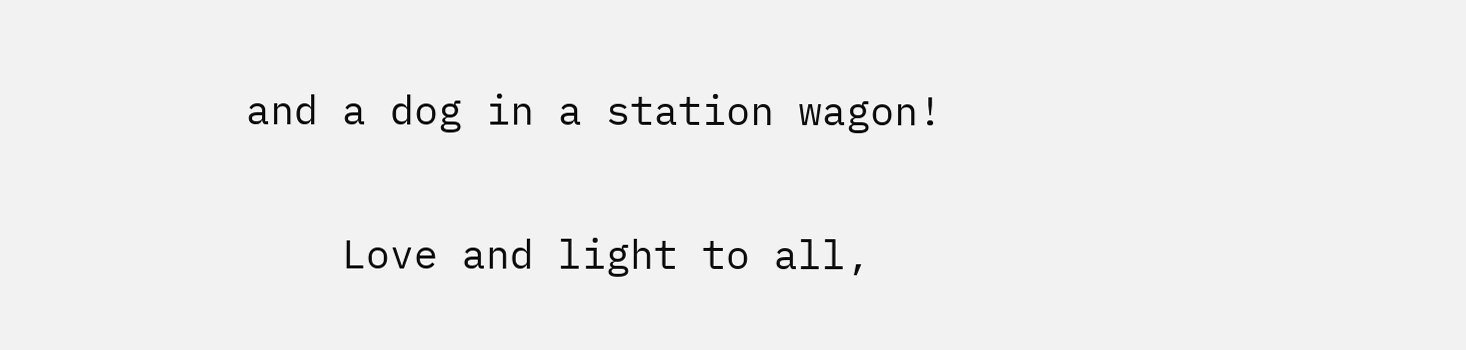and a dog in a station wagon!

    Love and light to all,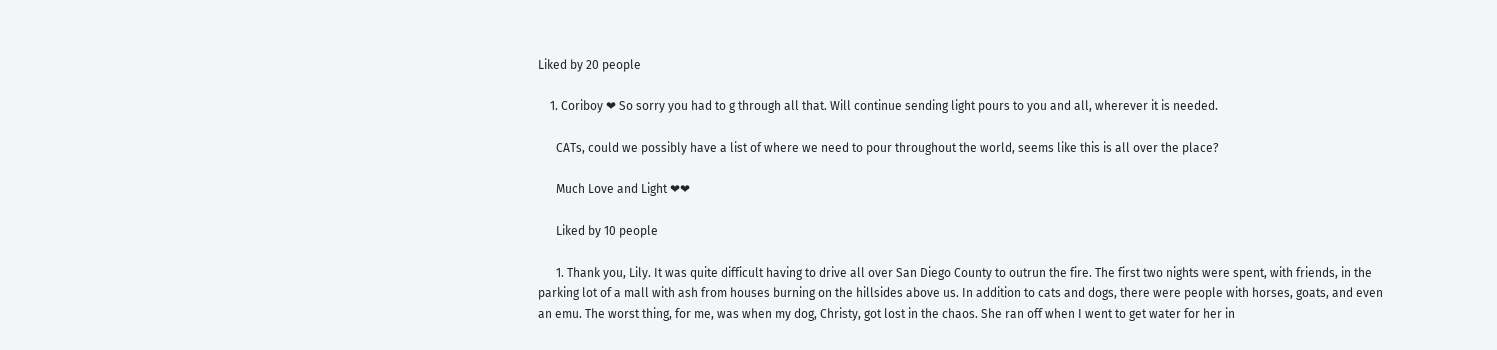Liked by 20 people

    1. Coriboy ❤ So sorry you had to g through all that. Will continue sending light pours to you and all, wherever it is needed.

      CATs, could we possibly have a list of where we need to pour throughout the world, seems like this is all over the place?

      Much Love and Light ❤❤

      Liked by 10 people

      1. Thank you, Lily. It was quite difficult having to drive all over San Diego County to outrun the fire. The first two nights were spent, with friends, in the parking lot of a mall with ash from houses burning on the hillsides above us. In addition to cats and dogs, there were people with horses, goats, and even an emu. The worst thing, for me, was when my dog, Christy, got lost in the chaos. She ran off when I went to get water for her in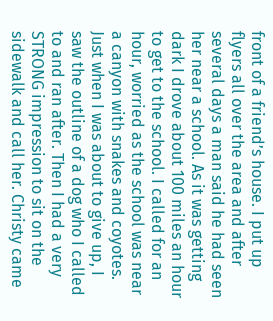front of a friend’s house. I put up flyers all over the area and after several days a man said he had seen her near a school. As it was getting dark I drove about 100 miles an hour to get to the school. I called for an hour, worried as the school was near a canyon with snakes and coyotes. Just when I was about to give up, I saw the outline of a dog who I called to and ran after. Then I had a very STRONG impression to sit on the sidewalk and call her. Christy came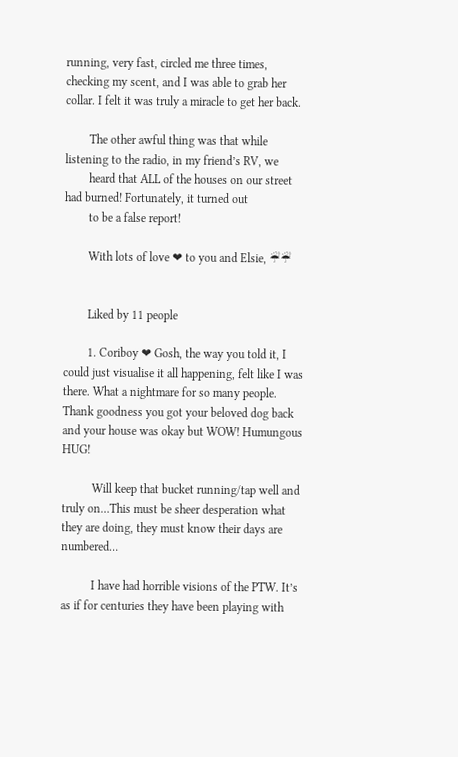running, very fast, circled me three times, checking my scent, and I was able to grab her collar. I felt it was truly a miracle to get her back.

        The other awful thing was that while listening to the radio, in my friend’s RV, we
        heard that ALL of the houses on our street had burned! Fortunately, it turned out
        to be a false report!

        With lots of love ❤ to you and Elsie, ☔☔


        Liked by 11 people

        1. Coriboy ❤ Gosh, the way you told it, I could just visualise it all happening, felt like I was there. What a nightmare for so many people. Thank goodness you got your beloved dog back and your house was okay but WOW! Humungous HUG!

          Will keep that bucket running/tap well and truly on…This must be sheer desperation what they are doing, they must know their days are numbered…

          I have had horrible visions of the PTW. It’s as if for centuries they have been playing with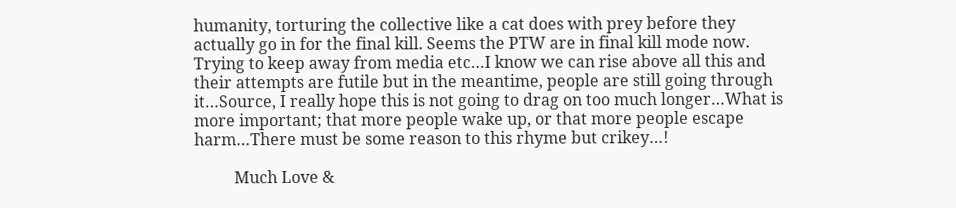humanity, torturing the collective like a cat does with prey before they actually go in for the final kill. Seems the PTW are in final kill mode now. Trying to keep away from media etc…I know we can rise above all this and their attempts are futile but in the meantime, people are still going through it…Source, I really hope this is not going to drag on too much longer…What is more important; that more people wake up, or that more people escape harm…There must be some reason to this rhyme but crikey…!

          Much Love &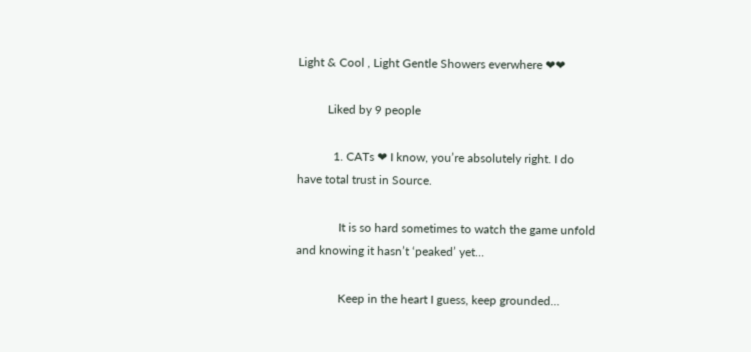Light & Cool , Light Gentle Showers everwhere ❤❤

          Liked by 9 people

            1. CATs ❤ I know, you’re absolutely right. I do have total trust in Source.

              It is so hard sometimes to watch the game unfold and knowing it hasn’t ‘peaked’ yet…

              Keep in the heart I guess, keep grounded…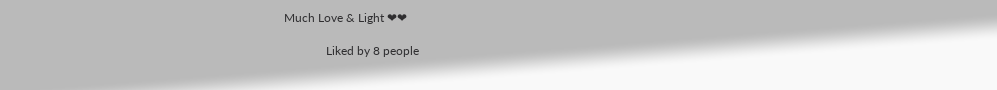Much Love & Light ❤❤

              Liked by 8 people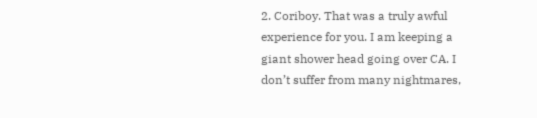2. Coriboy. That was a truly awful experience for you. I am keeping a giant shower head going over CA. I don’t suffer from many nightmares,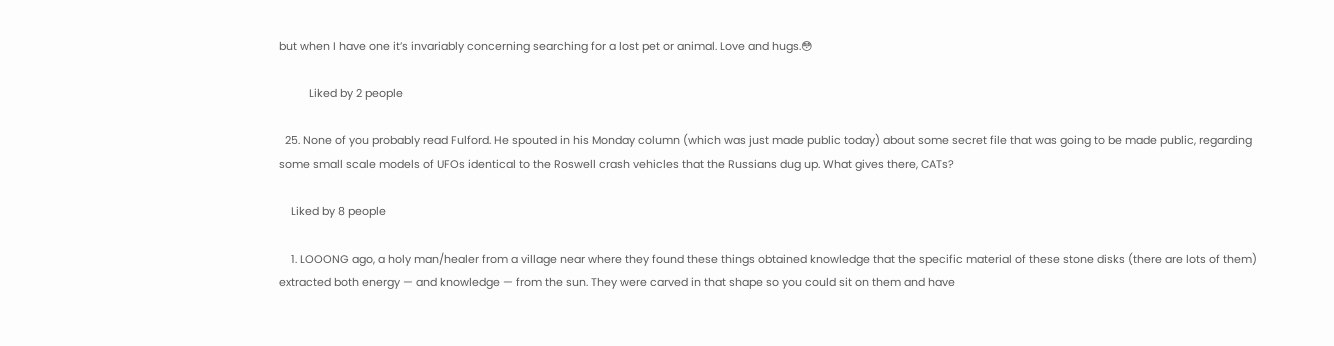but when I have one it’s invariably concerning searching for a lost pet or animal. Love and hugs.😳

          Liked by 2 people

  25. None of you probably read Fulford. He spouted in his Monday column (which was just made public today) about some secret file that was going to be made public, regarding some small scale models of UFOs identical to the Roswell crash vehicles that the Russians dug up. What gives there, CATs?

    Liked by 8 people

    1. LOOONG ago, a holy man/healer from a village near where they found these things obtained knowledge that the specific material of these stone disks (there are lots of them) extracted both energy — and knowledge — from the sun. They were carved in that shape so you could sit on them and have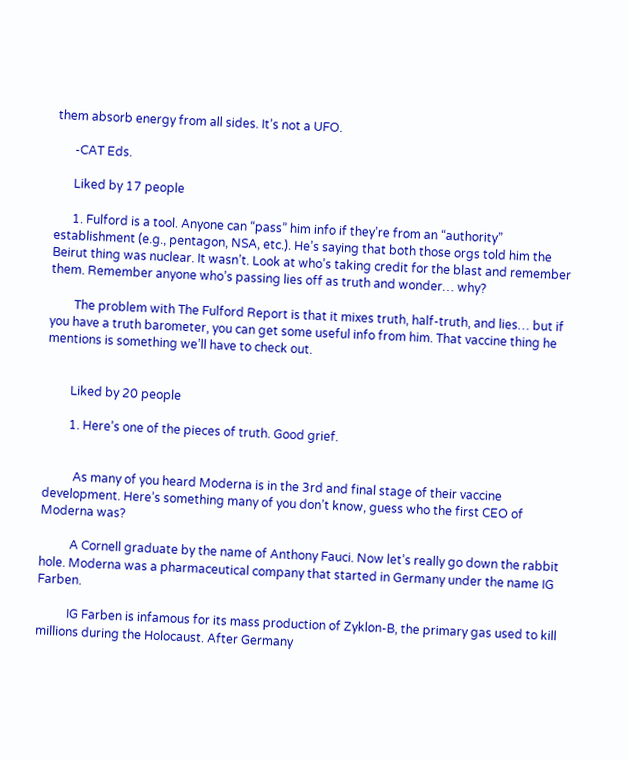them absorb energy from all sides. It’s not a UFO.

      -CAT Eds.

      Liked by 17 people

      1. Fulford is a tool. Anyone can “pass” him info if they’re from an “authority” establishment (e.g., pentagon, NSA, etc.). He’s saying that both those orgs told him the Beirut thing was nuclear. It wasn’t. Look at who’s taking credit for the blast and remember them. Remember anyone who’s passing lies off as truth and wonder… why?

        The problem with The Fulford Report is that it mixes truth, half-truth, and lies… but if you have a truth barometer, you can get some useful info from him. That vaccine thing he mentions is something we’ll have to check out.


        Liked by 20 people

        1. Here’s one of the pieces of truth. Good grief.


          As many of you heard Moderna is in the 3rd and final stage of their vaccine development. Here’s something many of you don’t know, guess who the first CEO of Moderna was?

          A Cornell graduate by the name of Anthony Fauci. Now let’s really go down the rabbit hole. Moderna was a pharmaceutical company that started in Germany under the name IG Farben.

          IG Farben is infamous for its mass production of Zyklon-B, the primary gas used to kill millions during the Holocaust. After Germany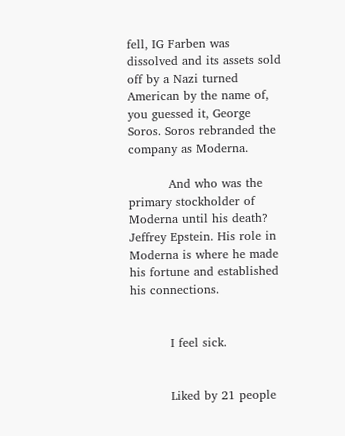fell, IG Farben was dissolved and its assets sold off by a Nazi turned American by the name of, you guessed it, George Soros. Soros rebranded the company as Moderna.

          And who was the primary stockholder of Moderna until his death? Jeffrey Epstein. His role in Moderna is where he made his fortune and established his connections.


          I feel sick.


          Liked by 21 people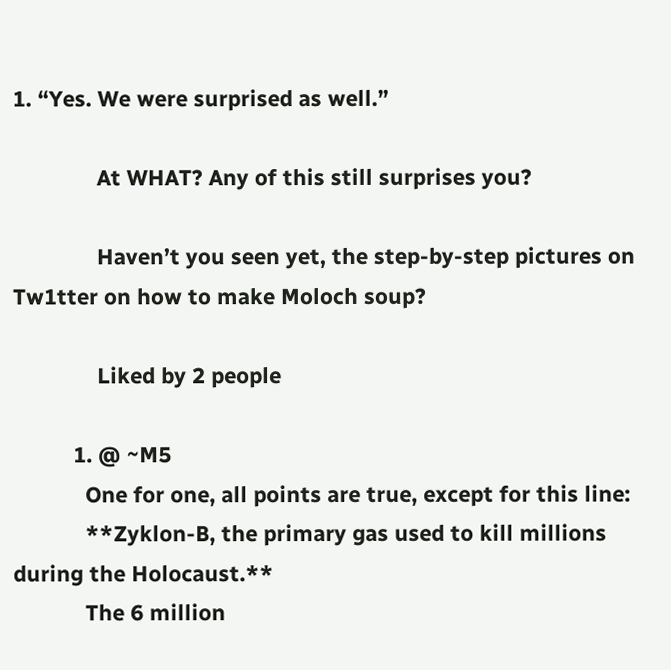1. “Yes. We were surprised as well.”

              At WHAT? Any of this still surprises you?

              Haven’t you seen yet, the step-by-step pictures on Tw1tter on how to make Moloch soup?

              Liked by 2 people

          1. @ ~M5
            One for one, all points are true, except for this line:
            **Zyklon-B, the primary gas used to kill millions during the Holocaust.**
            The 6 million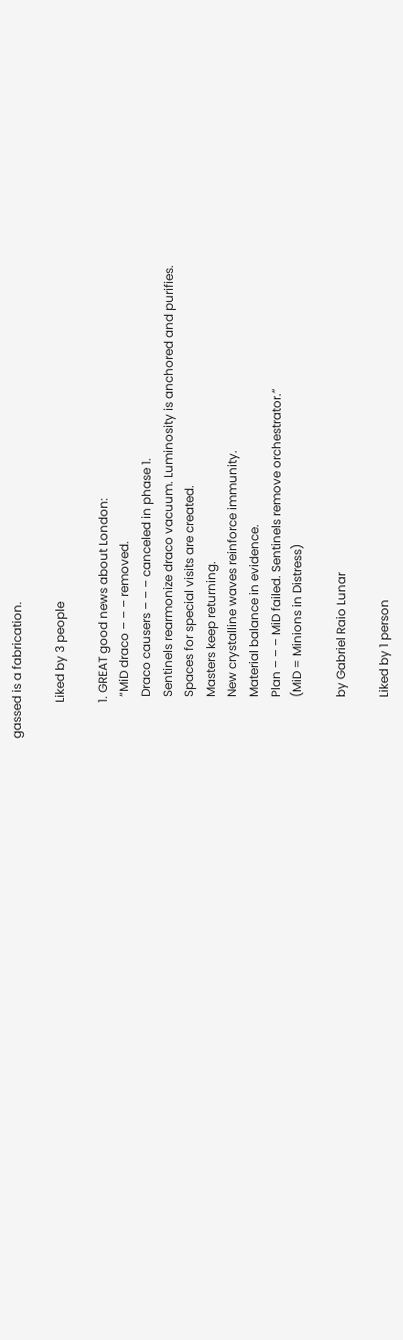gassed is a fabrication.

            Liked by 3 people

            1. GREAT good news about London:
              “MiD draco – – – removed.
              Draco causers – – – canceled in phase 1.
              Sentinels rearmonize draco vacuum. Luminosity is anchored and purifies.
              Spaces for special visits are created.
              Masters keep returning.
              New crystalline waves reinforce immunity.
              Material balance in evidence.
              Plan – – – MiD failed. Sentinels remove orchestrator.”
              (MiD = Minions in Distress)

              by Gabriel Raio Lunar

              Liked by 1 person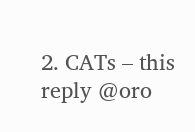2. CATs – this reply @oro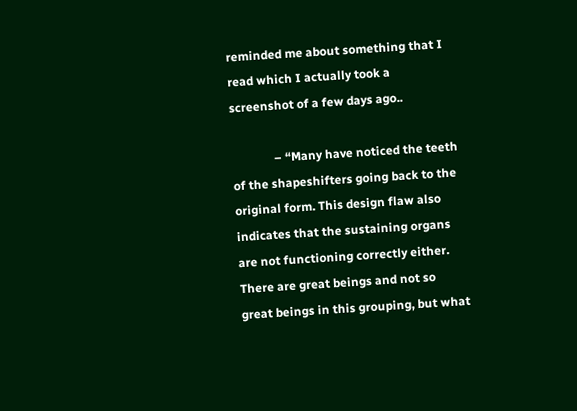reminded me about something that I read which I actually took a screenshot of a few days ago..

              – “Many have noticed the teeth of the shapeshifters going back to the original form. This design flaw also indicates that the sustaining organs are not functioning correctly either. There are great beings and not so great beings in this grouping, but what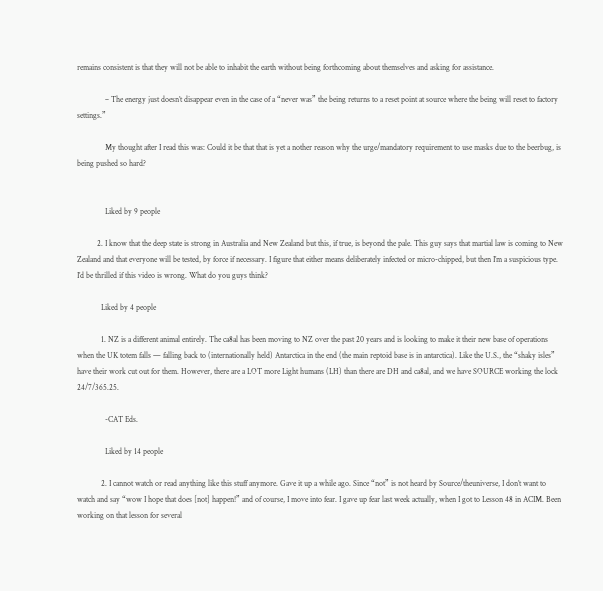remains consistent is that they will not be able to inhabit the earth without being forthcoming about themselves and asking for assistance.

              – The energy just doesn’t disappear even in the case of a “never was” the being returns to a reset point at source where the being will reset to factory settings.”

              My thought after I read this was: Could it be that that is yet a nother reason why the urge/mandatory requirement to use masks due to the beerbug, is being pushed so hard?


              Liked by 9 people

          2. I know that the deep state is strong in Australia and New Zealand but this, if true, is beyond the pale. This guy says that martial law is coming to New Zealand and that everyone will be tested, by force if necessary. I figure that either means deliberately infected or micro-chipped, but then I’m a suspicious type. I’d be thrilled if this video is wrong. What do you guys think?

            Liked by 4 people

            1. NZ is a different animal entirely. The ca8al has been moving to NZ over the past 20 years and is looking to make it their new base of operations when the UK totem falls — falling back to (internationally held) Antarctica in the end (the main reptoid base is in antarctica). Like the U.S., the “shaky isles” have their work cut out for them. However, there are a LOT more Light humans (LH) than there are DH and ca8al, and we have SOURCE working the lock 24/7/365.25.

              -CAT Eds.

              Liked by 14 people

            2. I cannot watch or read anything like this stuff anymore. Gave it up a while ago. Since “not” is not heard by Source/theuniverse, I don’t want to watch and say “wow I hope that does [not] happen!” and of course, I move into fear. I gave up fear last week actually, when I got to Lesson 48 in ACIM. Been working on that lesson for several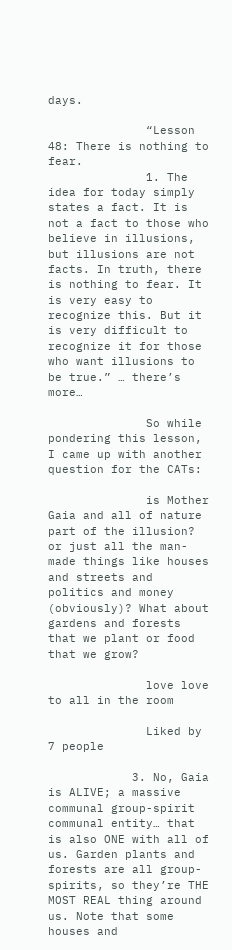days.

              “Lesson 48: There is nothing to fear.
              1. The idea for today simply states a fact. It is not a fact to those who believe in illusions, but illusions are not facts. In truth, there is nothing to fear. It is very easy to recognize this. But it is very difficult to recognize it for those who want illusions to be true.” … there’s more…

              So while pondering this lesson, I came up with another question for the CATs:

              is Mother Gaia and all of nature part of the illusion? or just all the man-made things like houses and streets and politics and money (obviously)? What about gardens and forests that we plant or food that we grow?

              love love to all in the room

              Liked by 7 people

            3. No, Gaia is ALIVE; a massive communal group-spirit communal entity… that is also ONE with all of us. Garden plants and forests are all group-spirits, so they’re THE MOST REAL thing around us. Note that some houses and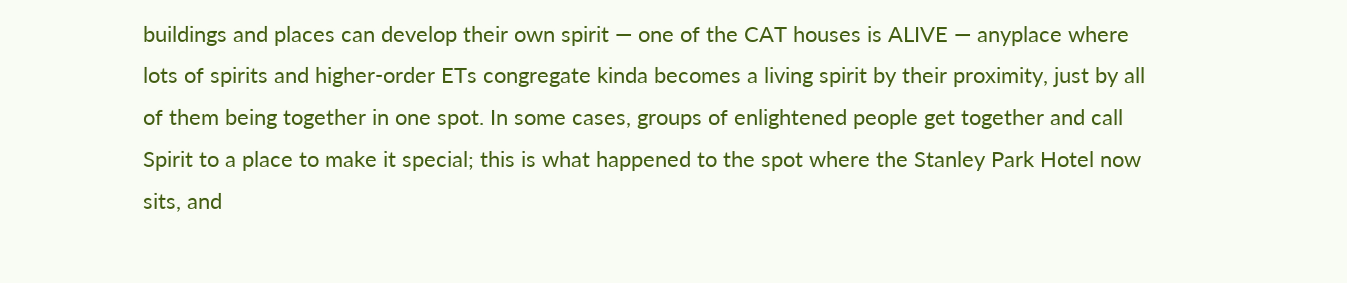buildings and places can develop their own spirit — one of the CAT houses is ALIVE — anyplace where lots of spirits and higher-order ETs congregate kinda becomes a living spirit by their proximity, just by all of them being together in one spot. In some cases, groups of enlightened people get together and call Spirit to a place to make it special; this is what happened to the spot where the Stanley Park Hotel now sits, and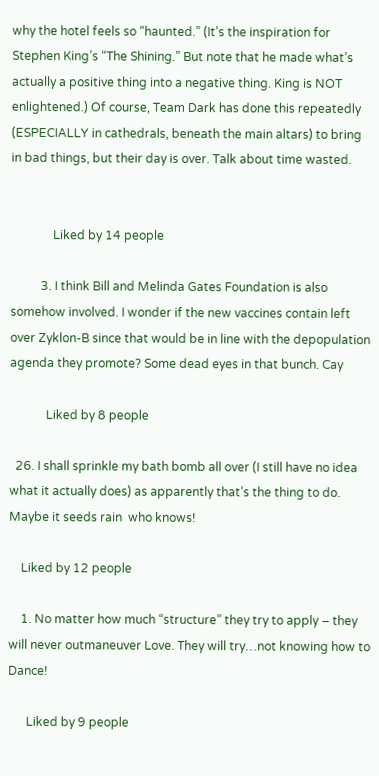why the hotel feels so “haunted.” (It’s the inspiration for Stephen King’s “The Shining.” But note that he made what’s actually a positive thing into a negative thing. King is NOT enlightened.) Of course, Team Dark has done this repeatedly (ESPECIALLY in cathedrals, beneath the main altars) to bring in bad things, but their day is over. Talk about time wasted.


              Liked by 14 people

          3. I think Bill and Melinda Gates Foundation is also somehow involved. I wonder if the new vaccines contain left over Zyklon-B since that would be in line with the depopulation agenda they promote? Some dead eyes in that bunch. Cay

            Liked by 8 people

  26. I shall sprinkle my bath bomb all over (I still have no idea what it actually does) as apparently that’s the thing to do. Maybe it seeds rain  who knows!

    Liked by 12 people

    1. No matter how much “structure” they try to apply – they will never outmaneuver Love. They will try…not knowing how to Dance!

      Liked by 9 people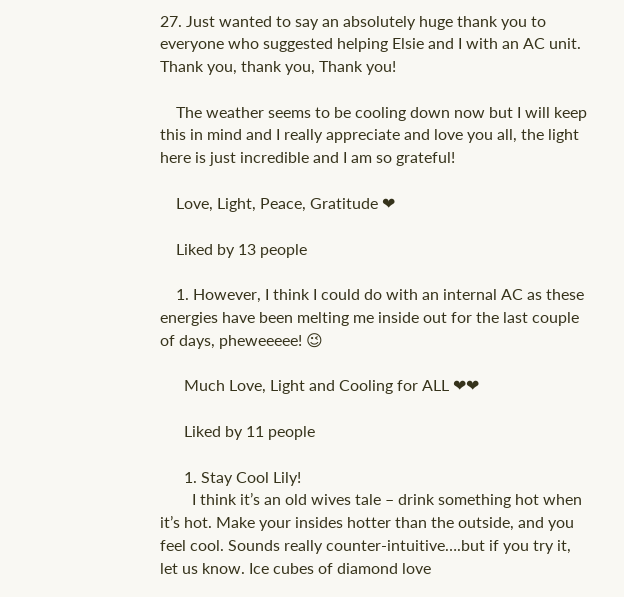27. Just wanted to say an absolutely huge thank you to everyone who suggested helping Elsie and I with an AC unit. Thank you, thank you, Thank you!

    The weather seems to be cooling down now but I will keep this in mind and I really appreciate and love you all, the light here is just incredible and I am so grateful!

    Love, Light, Peace, Gratitude ❤

    Liked by 13 people

    1. However, I think I could do with an internal AC as these energies have been melting me inside out for the last couple of days, pheweeeee! 😉

      Much Love, Light and Cooling for ALL ❤❤

      Liked by 11 people

      1. Stay Cool Lily!
        I think it’s an old wives tale – drink something hot when it’s hot. Make your insides hotter than the outside, and you feel cool. Sounds really counter-intuitive….but if you try it, let us know. Ice cubes of diamond love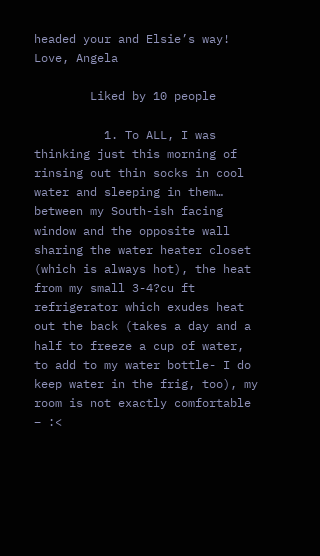headed your and Elsie’s way! Love, Angela

        Liked by 10 people

          1. To ALL, I was thinking just this morning of rinsing out thin socks in cool water and sleeping in them… between my South-ish facing window and the opposite wall sharing the water heater closet (which is always hot), the heat from my small 3-4?cu ft refrigerator which exudes heat out the back (takes a day and a half to freeze a cup of water, to add to my water bottle- I do keep water in the frig, too), my room is not exactly comfortable – :<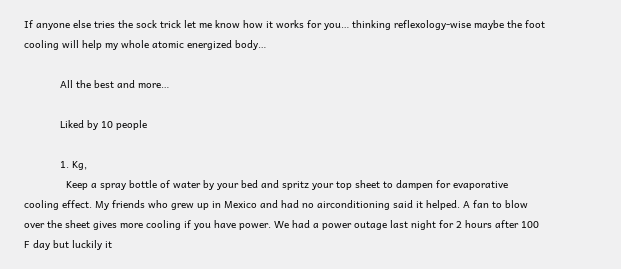If anyone else tries the sock trick let me know how it works for you… thinking reflexology-wise maybe the foot cooling will help my whole atomic energized body…

            All the best and more…

            Liked by 10 people

            1. Kg,
              Keep a spray bottle of water by your bed and spritz your top sheet to dampen for evaporative cooling effect. My friends who grew up in Mexico and had no airconditioning said it helped. A fan to blow over the sheet gives more cooling if you have power. We had a power outage last night for 2 hours after 100 F day but luckily it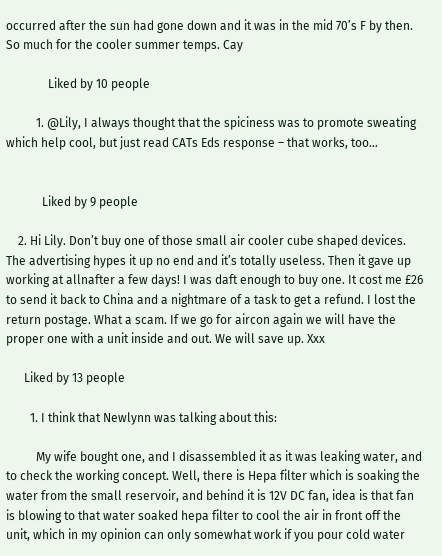occurred after the sun had gone down and it was in the mid 70’s F by then. So much for the cooler summer temps. Cay

              Liked by 10 people

          1. @Lily, I always thought that the spiciness was to promote sweating which help cool, but just read CATs Eds response – that works, too…


            Liked by 9 people

    2. Hi Lily. Don’t buy one of those small air cooler cube shaped devices. The advertising hypes it up no end and it’s totally useless. Then it gave up working at allnafter a few days! I was daft enough to buy one. It cost me £26 to send it back to China and a nightmare of a task to get a refund. I lost the return postage. What a scam. If we go for aircon again we will have the proper one with a unit inside and out. We will save up. Xxx

      Liked by 13 people

        1. I think that Newlynn was talking about this:

          My wife bought one, and I disassembled it as it was leaking water, and to check the working concept. Well, there is Hepa filter which is soaking the water from the small reservoir, and behind it is 12V DC fan, idea is that fan is blowing to that water soaked hepa filter to cool the air in front off the unit, which in my opinion can only somewhat work if you pour cold water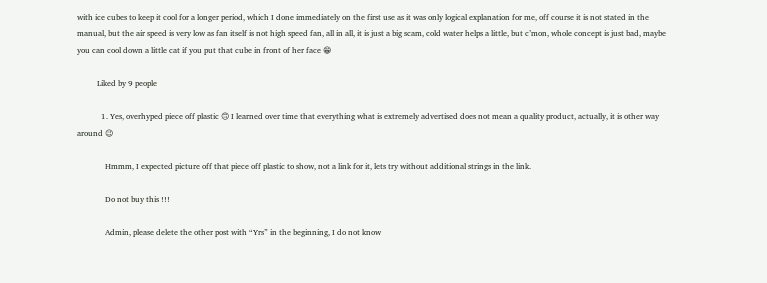with ice cubes to keep it cool for a longer period, which I done immediately on the first use as it was only logical explanation for me, off course it is not stated in the manual, but the air speed is very low as fan itself is not high speed fan, all in all, it is just a big scam, cold water helps a little, but c’mon, whole concept is just bad, maybe you can cool down a little cat if you put that cube in front of her face 😁

          Liked by 9 people

            1. Yes, overhyped piece off plastic 🙃 I learned over time that everything what is extremely advertised does not mean a quality product, actually, it is other way around 😉

              Hmmm, I expected picture off that piece off plastic to show, not a link for it, lets try without additional strings in the link.

              Do not buy this !!!

              Admin, please delete the other post with “Yrs” in the beginning, I do not know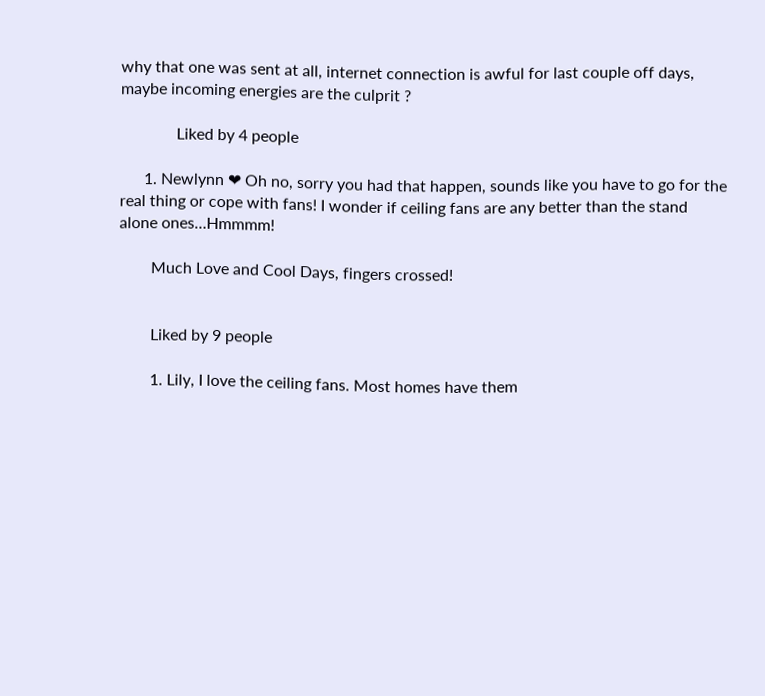why that one was sent at all, internet connection is awful for last couple off days, maybe incoming energies are the culprit ?

              Liked by 4 people

      1. Newlynn ❤ Oh no, sorry you had that happen, sounds like you have to go for the real thing or cope with fans! I wonder if ceiling fans are any better than the stand alone ones…Hmmmm!

        Much Love and Cool Days, fingers crossed!


        Liked by 9 people

        1. Lily, I love the ceiling fans. Most homes have them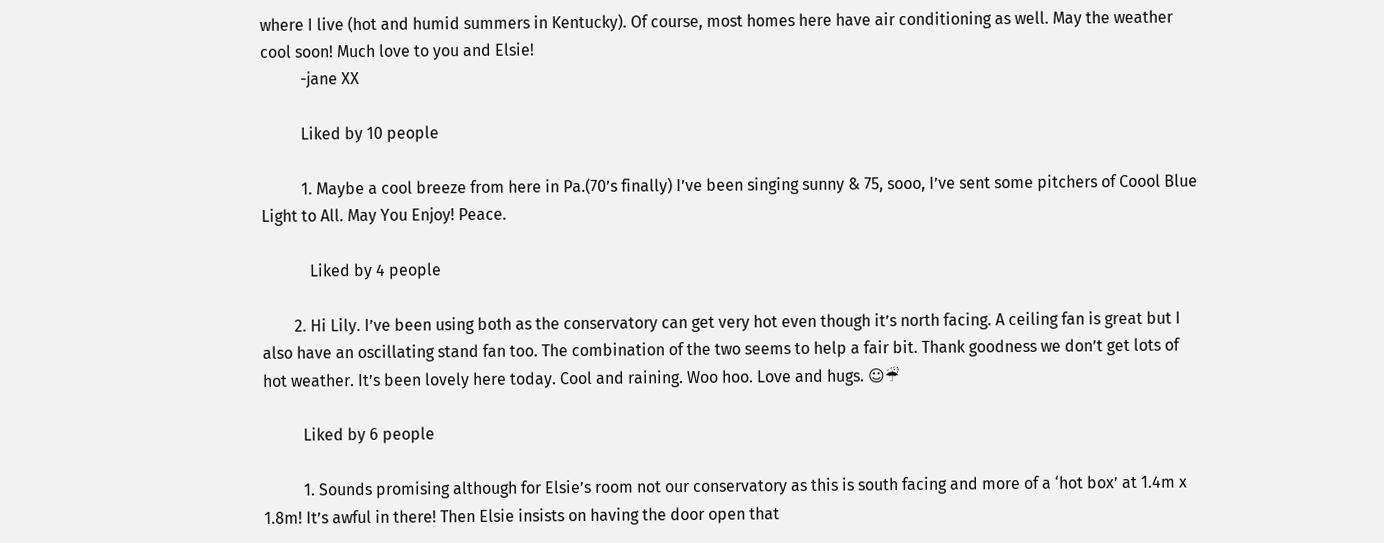where I live (hot and humid summers in Kentucky). Of course, most homes here have air conditioning as well. May the weather cool soon! Much love to you and Elsie!
          -jane XX

          Liked by 10 people

          1. Maybe a cool breeze from here in Pa.(70’s finally) I’ve been singing sunny & 75, sooo, I’ve sent some pitchers of Coool Blue Light to All. May You Enjoy! Peace.

            Liked by 4 people

        2. Hi Lily. I’ve been using both as the conservatory can get very hot even though it’s north facing. A ceiling fan is great but I also have an oscillating stand fan too. The combination of the two seems to help a fair bit. Thank goodness we don’t get lots of hot weather. It’s been lovely here today. Cool and raining. Woo hoo. Love and hugs. ☺☔

          Liked by 6 people

          1. Sounds promising although for Elsie’s room not our conservatory as this is south facing and more of a ‘hot box’ at 1.4m x 1.8m! It’s awful in there! Then Elsie insists on having the door open that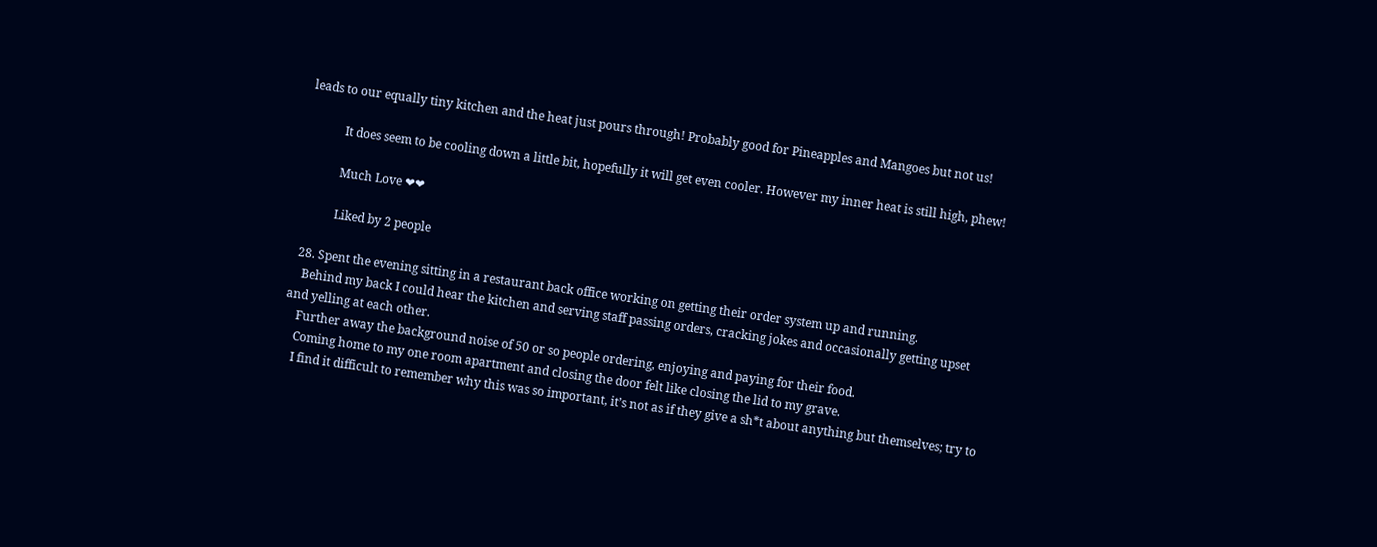leads to our equally tiny kitchen and the heat just pours through! Probably good for Pineapples and Mangoes but not us!

            It does seem to be cooling down a little bit, hopefully it will get even cooler. However my inner heat is still high, phew!

            Much Love ❤❤

            Liked by 2 people

  28. Spent the evening sitting in a restaurant back office working on getting their order system up and running.
    Behind my back I could hear the kitchen and serving staff passing orders, cracking jokes and occasionally getting upset and yelling at each other.
    Further away the background noise of 50 or so people ordering, enjoying and paying for their food.
    Coming home to my one room apartment and closing the door felt like closing the lid to my grave.
    I find it difficult to remember why this was so important, it’s not as if they give a sh*t about anything but themselves; try to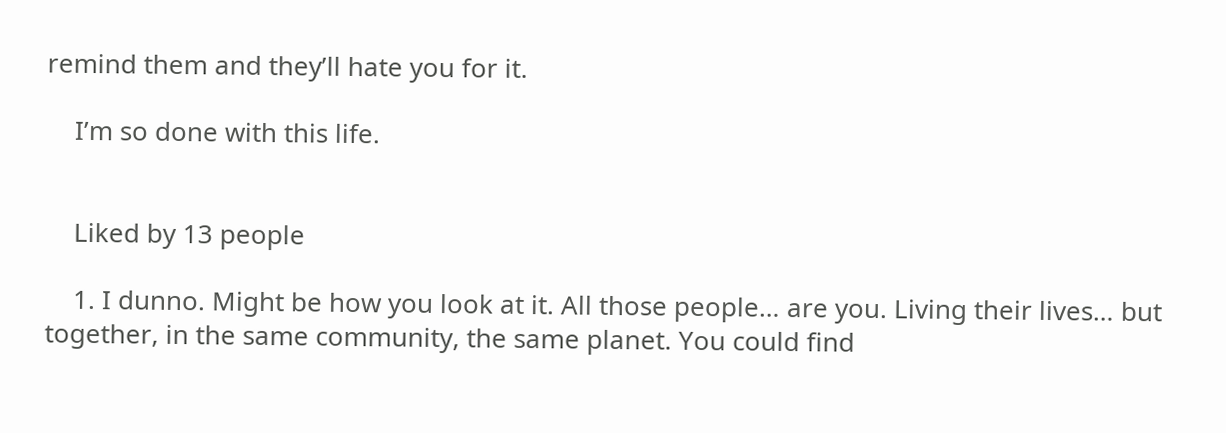remind them and they’ll hate you for it.

    I’m so done with this life.


    Liked by 13 people

    1. I dunno. Might be how you look at it. All those people… are you. Living their lives… but together, in the same community, the same planet. You could find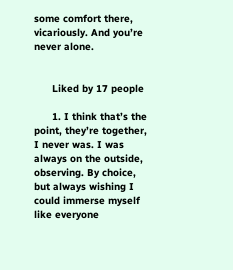some comfort there, vicariously. And you’re never alone.


      Liked by 17 people

      1. I think that’s the point, they’re together, I never was. I was always on the outside, observing. By choice, but always wishing I could immerse myself like everyone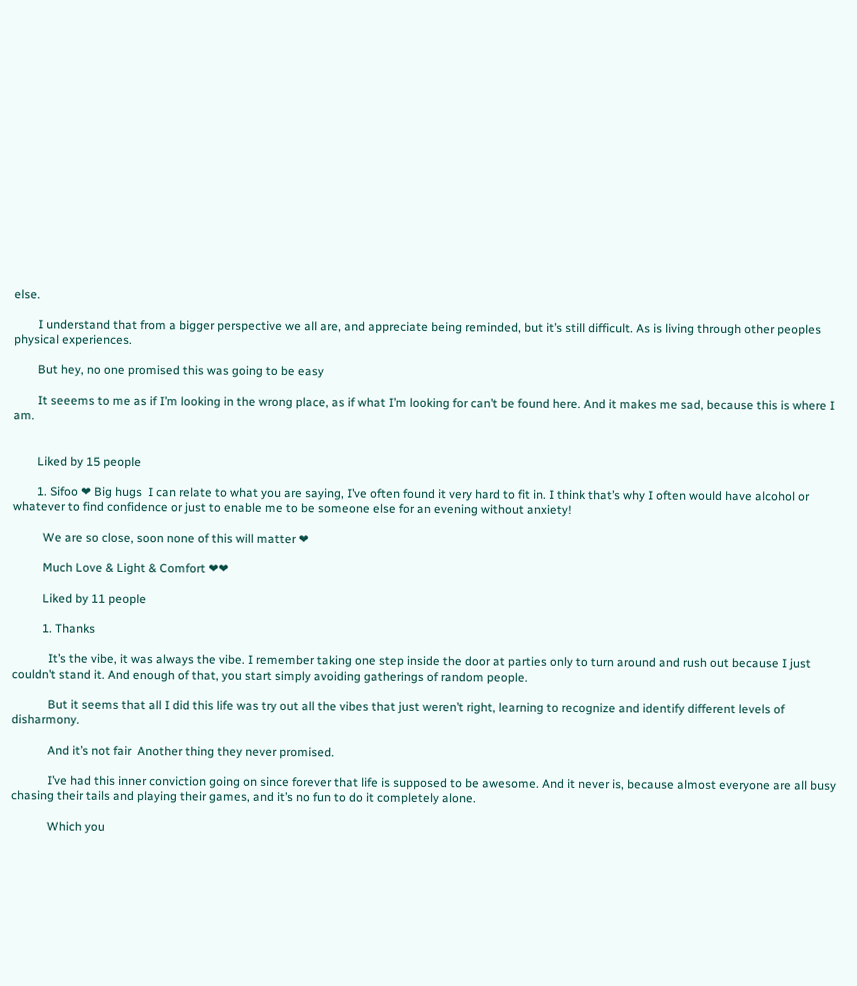else.

        I understand that from a bigger perspective we all are, and appreciate being reminded, but it’s still difficult. As is living through other peoples physical experiences.

        But hey, no one promised this was going to be easy

        It seeems to me as if I’m looking in the wrong place, as if what I’m looking for can’t be found here. And it makes me sad, because this is where I am.


        Liked by 15 people

        1. Sifoo ❤ Big hugs  I can relate to what you are saying, I’ve often found it very hard to fit in. I think that’s why I often would have alcohol or whatever to find confidence or just to enable me to be someone else for an evening without anxiety!

          We are so close, soon none of this will matter ❤

          Much Love & Light & Comfort ❤❤

          Liked by 11 people

          1. Thanks

            It’s the vibe, it was always the vibe. I remember taking one step inside the door at parties only to turn around and rush out because I just couldn’t stand it. And enough of that, you start simply avoiding gatherings of random people.

            But it seems that all I did this life was try out all the vibes that just weren’t right, learning to recognize and identify different levels of disharmony.

            And it’s not fair  Another thing they never promised.

            I’ve had this inner conviction going on since forever that life is supposed to be awesome. And it never is, because almost everyone are all busy chasing their tails and playing their games, and it’s no fun to do it completely alone.

            Which you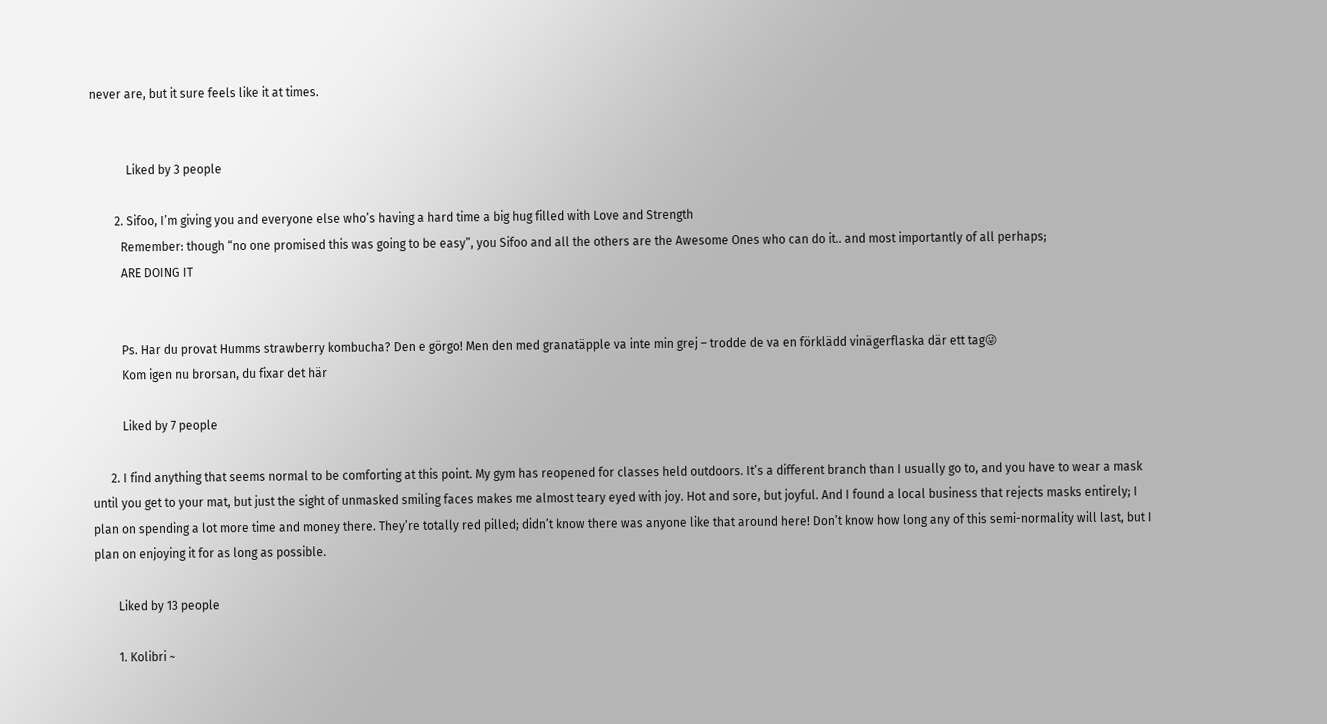never are, but it sure feels like it at times.


            Liked by 3 people

        2. Sifoo, I’m giving you and everyone else who’s having a hard time a big hug filled with Love and Strength
          Remember: though “no one promised this was going to be easy”, you Sifoo and all the others are the Awesome Ones who can do it.. and most importantly of all perhaps;
          ARE DOING IT


          Ps. Har du provat Humms strawberry kombucha? Den e görgo! Men den med granatäpple va inte min grej – trodde de va en förklädd vinägerflaska där ett tag😜
          Kom igen nu brorsan, du fixar det här

          Liked by 7 people

      2. I find anything that seems normal to be comforting at this point. My gym has reopened for classes held outdoors. It’s a different branch than I usually go to, and you have to wear a mask until you get to your mat, but just the sight of unmasked smiling faces makes me almost teary eyed with joy. Hot and sore, but joyful. And I found a local business that rejects masks entirely; I plan on spending a lot more time and money there. They’re totally red pilled; didn’t know there was anyone like that around here! Don’t know how long any of this semi-normality will last, but I plan on enjoying it for as long as possible.

        Liked by 13 people

        1. Kolibri ~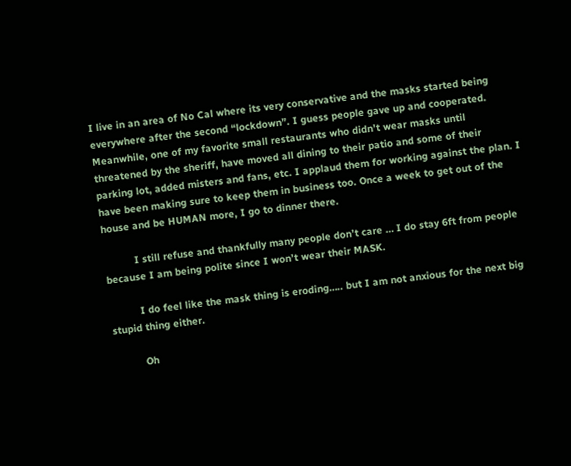I live in an area of No Cal where its very conservative and the masks started being everywhere after the second “lockdown”. I guess people gave up and cooperated. Meanwhile, one of my favorite small restaurants who didn’t wear masks until threatened by the sheriff, have moved all dining to their patio and some of their parking lot, added misters and fans, etc. I applaud them for working against the plan. I have been making sure to keep them in business too. Once a week to get out of the house and be HUMAN more, I go to dinner there.

          I still refuse and thankfully many people don’t care … I do stay 6ft from people because I am being polite since I won’t wear their MASK.

          I do feel like the mask thing is eroding….. but I am not anxious for the next big stupid thing either.

          Oh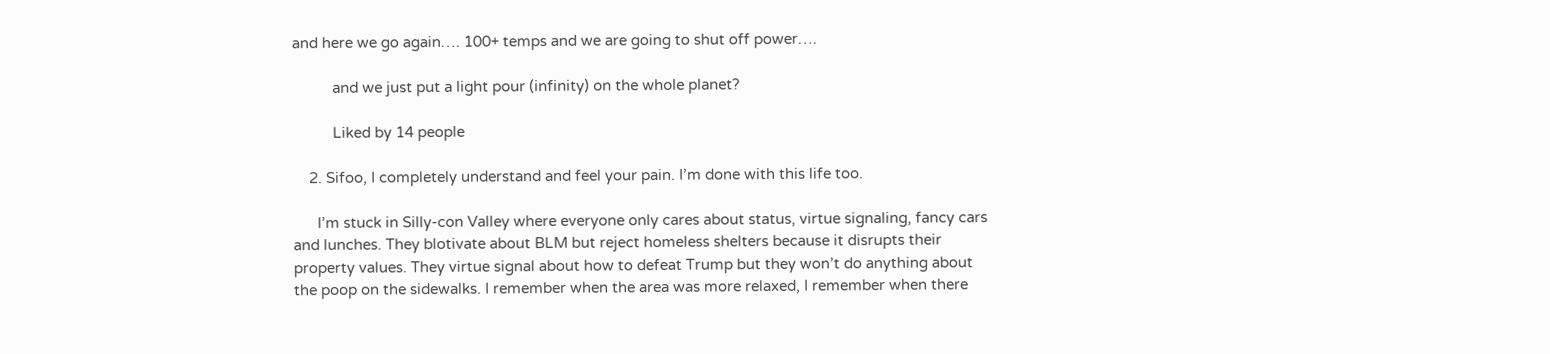and here we go again…. 100+ temps and we are going to shut off power….

          and we just put a light pour (infinity) on the whole planet?

          Liked by 14 people

    2. Sifoo, I completely understand and feel your pain. I’m done with this life too.

      I’m stuck in Silly-con Valley where everyone only cares about status, virtue signaling, fancy cars and lunches. They blotivate about BLM but reject homeless shelters because it disrupts their property values. They virtue signal about how to defeat Trump but they won’t do anything about the poop on the sidewalks. I remember when the area was more relaxed, I remember when there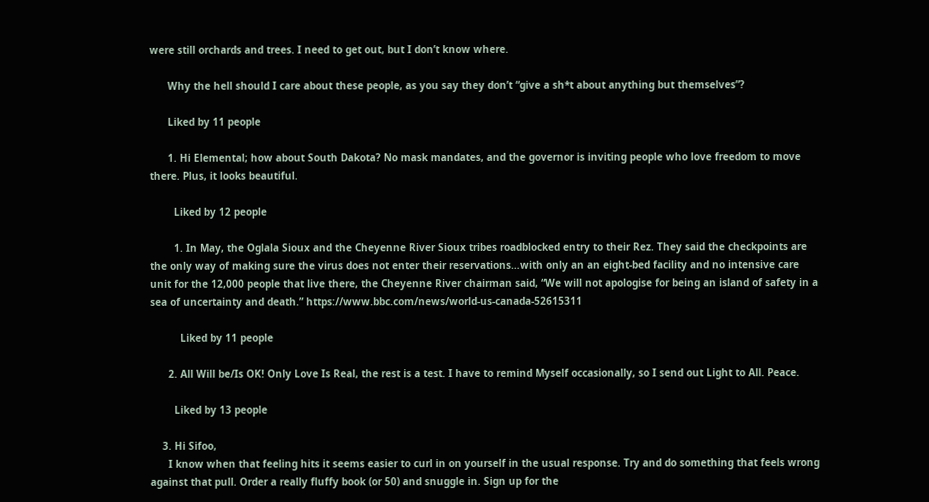were still orchards and trees. I need to get out, but I don’t know where.

      Why the hell should I care about these people, as you say they don’t “give a sh*t about anything but themselves”?

      Liked by 11 people

      1. Hi Elemental; how about South Dakota? No mask mandates, and the governor is inviting people who love freedom to move there. Plus, it looks beautiful.

        Liked by 12 people

        1. In May, the Oglala Sioux and the Cheyenne River Sioux tribes roadblocked entry to their Rez. They said the checkpoints are the only way of making sure the virus does not enter their reservations…with only an an eight-bed facility and no intensive care unit for the 12,000 people that live there, the Cheyenne River chairman said, “We will not apologise for being an island of safety in a sea of uncertainty and death.” https://www.bbc.com/news/world-us-canada-52615311

          Liked by 11 people

      2. All Will be/Is OK! Only Love Is Real, the rest is a test. I have to remind Myself occasionally, so I send out Light to All. Peace.

        Liked by 13 people

    3. Hi Sifoo,
      I know when that feeling hits it seems easier to curl in on yourself in the usual response. Try and do something that feels wrong against that pull. Order a really fluffy book (or 50) and snuggle in. Sign up for the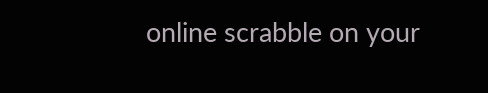online scrabble on your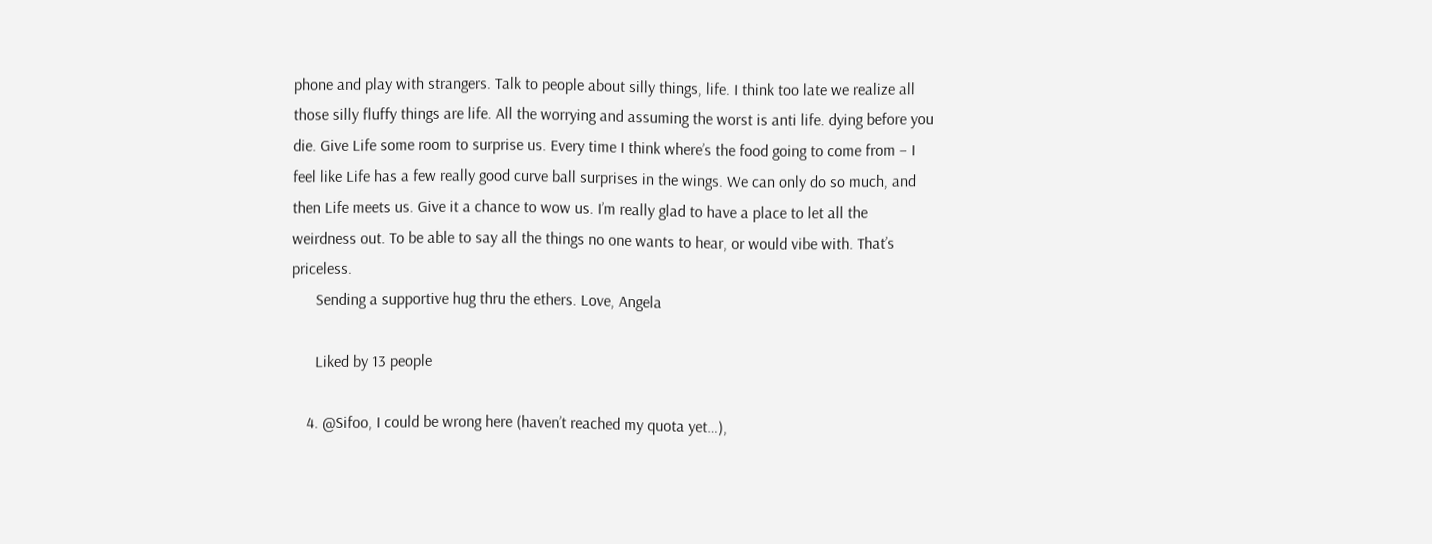phone and play with strangers. Talk to people about silly things, life. I think too late we realize all those silly fluffy things are life. All the worrying and assuming the worst is anti life. dying before you die. Give Life some room to surprise us. Every time I think where’s the food going to come from – I feel like Life has a few really good curve ball surprises in the wings. We can only do so much, and then Life meets us. Give it a chance to wow us. I’m really glad to have a place to let all the weirdness out. To be able to say all the things no one wants to hear, or would vibe with. That’s priceless.
      Sending a supportive hug thru the ethers. Love, Angela

      Liked by 13 people

    4. @Sifoo, I could be wrong here (haven’t reached my quota yet…),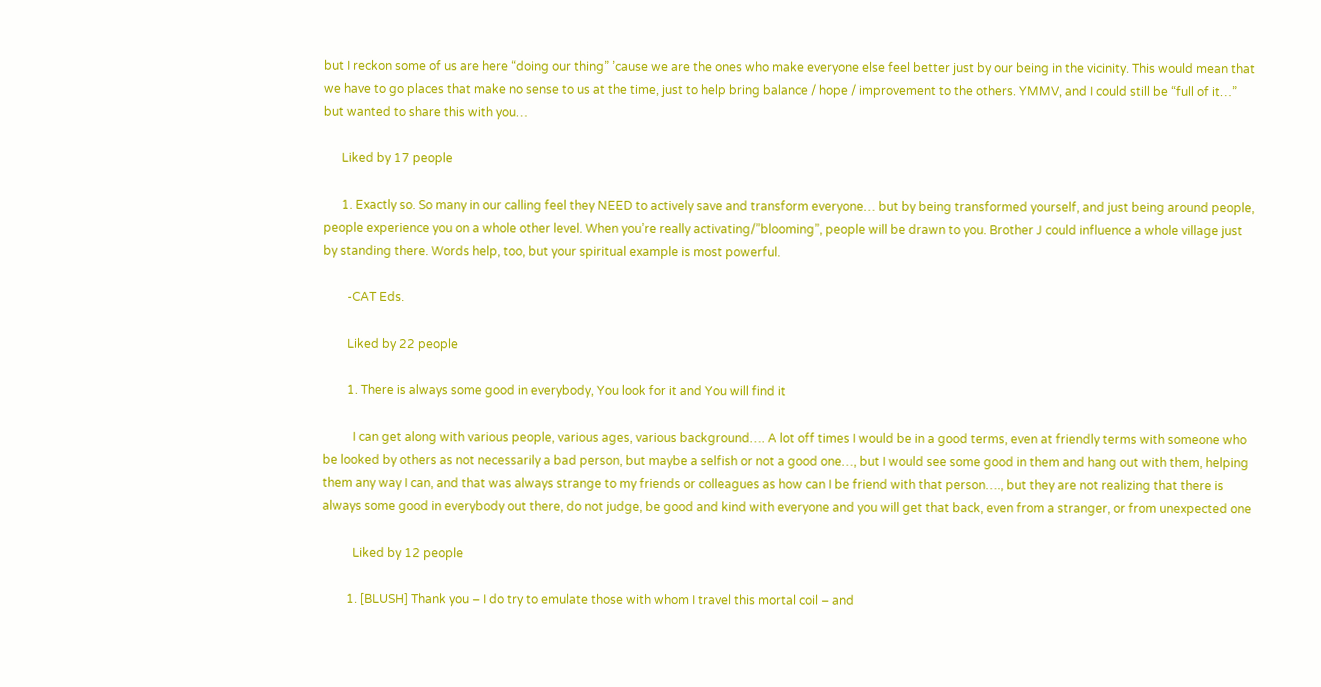but I reckon some of us are here “doing our thing” ’cause we are the ones who make everyone else feel better just by our being in the vicinity. This would mean that we have to go places that make no sense to us at the time, just to help bring balance / hope / improvement to the others. YMMV, and I could still be “full of it…” but wanted to share this with you…

      Liked by 17 people

      1. Exactly so. So many in our calling feel they NEED to actively save and transform everyone… but by being transformed yourself, and just being around people, people experience you on a whole other level. When you’re really activating/”blooming”, people will be drawn to you. Brother J could influence a whole village just by standing there. Words help, too, but your spiritual example is most powerful.

        -CAT Eds.

        Liked by 22 people

        1. There is always some good in everybody, You look for it and You will find it

          I can get along with various people, various ages, various background…. A lot off times I would be in a good terms, even at friendly terms with someone who be looked by others as not necessarily a bad person, but maybe a selfish or not a good one…, but I would see some good in them and hang out with them, helping them any way I can, and that was always strange to my friends or colleagues as how can I be friend with that person…., but they are not realizing that there is always some good in everybody out there, do not judge, be good and kind with everyone and you will get that back, even from a stranger, or from unexpected one

          Liked by 12 people

        1. [BLUSH] Thank you – I do try to emulate those with whom I travel this mortal coil – and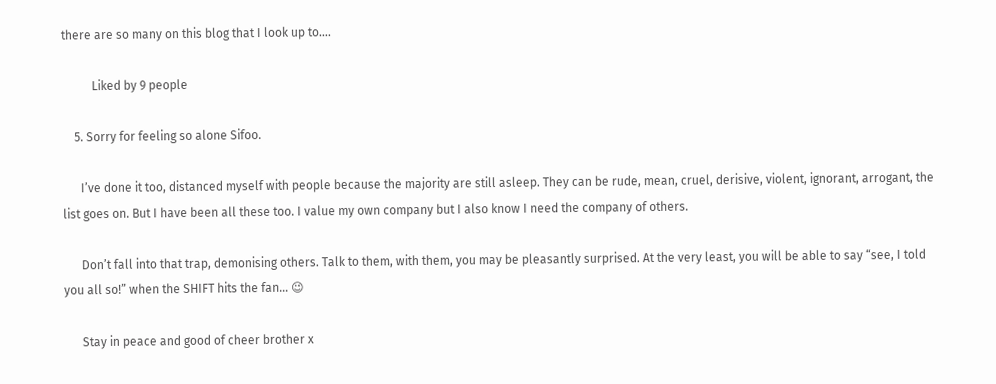there are so many on this blog that I look up to….

          Liked by 9 people

    5. Sorry for feeling so alone Sifoo.

      I’ve done it too, distanced myself with people because the majority are still asleep. They can be rude, mean, cruel, derisive, violent, ignorant, arrogant, the list goes on. But I have been all these too. I value my own company but I also know I need the company of others.

      Don’t fall into that trap, demonising others. Talk to them, with them, you may be pleasantly surprised. At the very least, you will be able to say “see, I told you all so!” when the SHIFT hits the fan… 😉

      Stay in peace and good of cheer brother x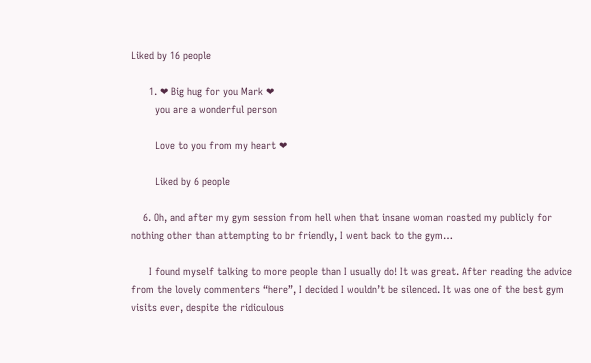Liked by 16 people

      1. ❤ Big hug for you Mark ❤
        you are a wonderful person

        Love to you from my heart ❤

        Liked by 6 people

    6. Oh, and after my gym session from hell when that insane woman roasted my publicly for nothing other than attempting to br friendly, I went back to the gym…

      I found myself talking to more people than I usually do! It was great. After reading the advice from the lovely commenters “here”, I decided I wouldn’t be silenced. It was one of the best gym visits ever, despite the ridiculous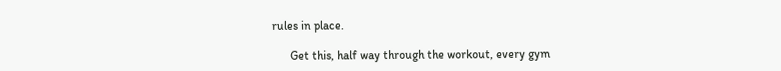rules in place.

      Get this, half way through the workout, every gym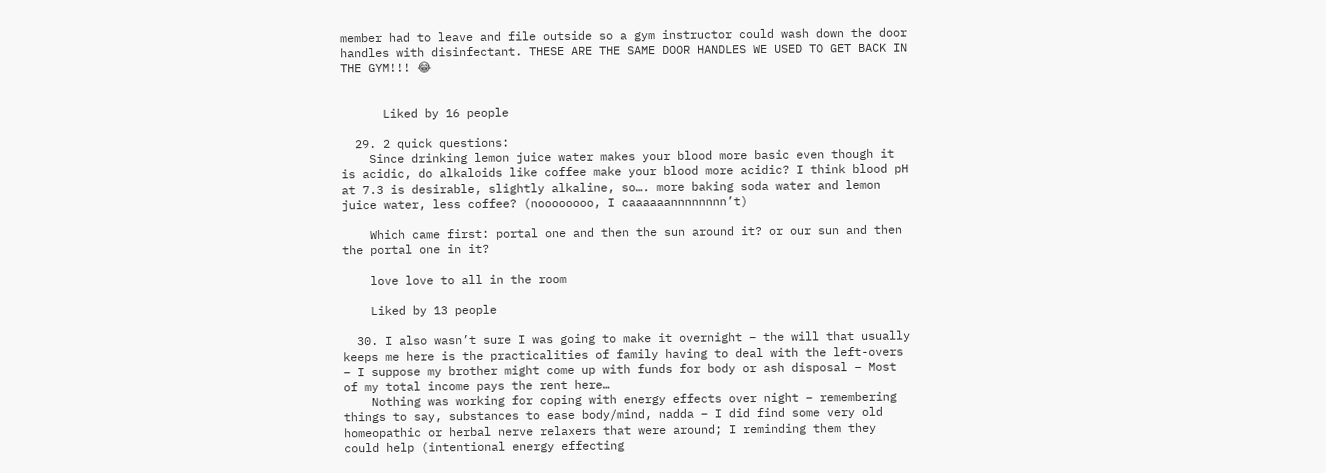member had to leave and file outside so a gym instructor could wash down the door handles with disinfectant. THESE ARE THE SAME DOOR HANDLES WE USED TO GET BACK IN THE GYM!!! 😂


      Liked by 16 people

  29. 2 quick questions:
    Since drinking lemon juice water makes your blood more basic even though it is acidic, do alkaloids like coffee make your blood more acidic? I think blood pH at 7.3 is desirable, slightly alkaline, so…. more baking soda water and lemon juice water, less coffee? (noooooooo, I caaaaaannnnnnnn’t)

    Which came first: portal one and then the sun around it? or our sun and then the portal one in it?

    love love to all in the room

    Liked by 13 people

  30. I also wasn’t sure I was going to make it overnight – the will that usually keeps me here is the practicalities of family having to deal with the left-overs – I suppose my brother might come up with funds for body or ash disposal – Most of my total income pays the rent here…
    Nothing was working for coping with energy effects over night – remembering things to say, substances to ease body/mind, nadda – I did find some very old homeopathic or herbal nerve relaxers that were around; I reminding them they could help (intentional energy effecting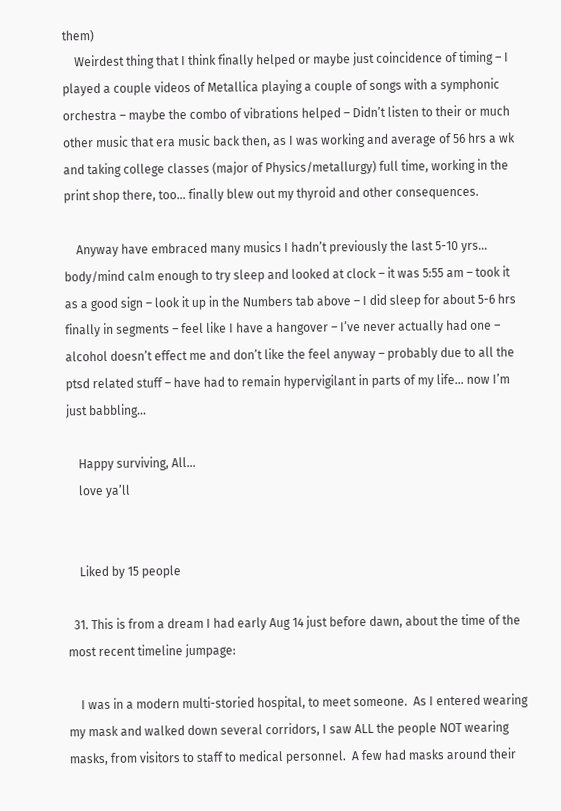them)
    Weirdest thing that I think finally helped or maybe just coincidence of timing – I played a couple videos of Metallica playing a couple of songs with a symphonic orchestra – maybe the combo of vibrations helped – Didn’t listen to their or much other music that era music back then, as I was working and average of 56 hrs a wk and taking college classes (major of Physics/metallurgy) full time, working in the print shop there, too… finally blew out my thyroid and other consequences.

    Anyway have embraced many musics I hadn’t previously the last 5-10 yrs… body/mind calm enough to try sleep and looked at clock – it was 5:55 am – took it as a good sign – look it up in the Numbers tab above – I did sleep for about 5-6 hrs finally in segments – feel like I have a hangover – I’ve never actually had one – alcohol doesn’t effect me and don’t like the feel anyway – probably due to all the ptsd related stuff – have had to remain hypervigilant in parts of my life… now I’m just babbling…

    Happy surviving, All…
    love ya’ll


    Liked by 15 people

  31. This is from a dream I had early Aug 14 just before dawn, about the time of the most recent timeline jumpage:

    I was in a modern multi-storied hospital, to meet someone.  As I entered wearing my mask and walked down several corridors, I saw ALL the people NOT wearing masks, from visitors to staff to medical personnel.  A few had masks around their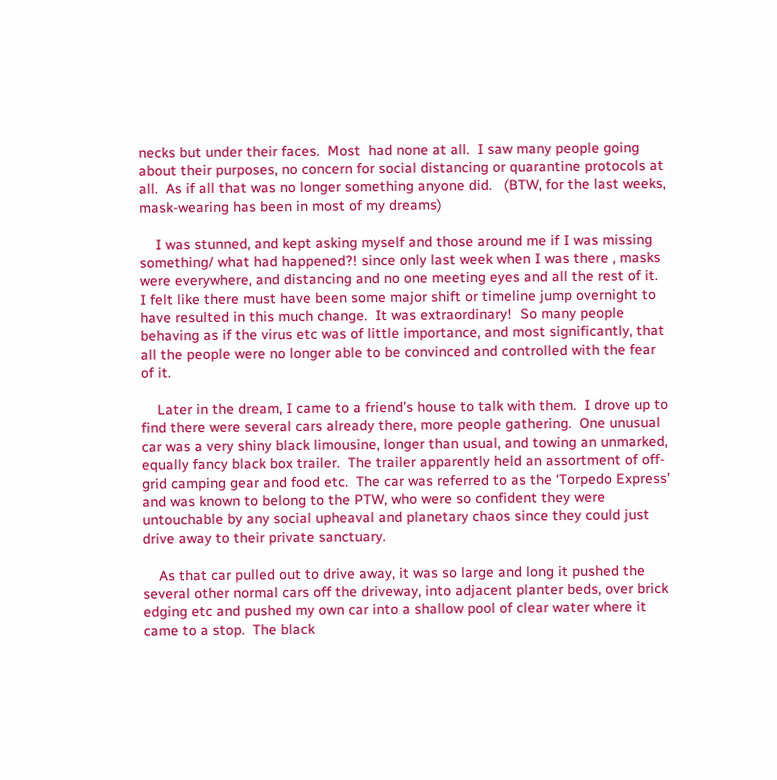necks but under their faces.  Most  had none at all.  I saw many people going about their purposes, no concern for social distancing or quarantine protocols at all.  As if all that was no longer something anyone did.   (BTW, for the last weeks, mask-wearing has been in most of my dreams)

    I was stunned, and kept asking myself and those around me if I was missing something/ what had happened?! since only last week when I was there , masks were everywhere, and distancing and no one meeting eyes and all the rest of it.  I felt like there must have been some major shift or timeline jump overnight to have resulted in this much change.  It was extraordinary!  So many people behaving as if the virus etc was of little importance, and most significantly, that all the people were no longer able to be convinced and controlled with the fear of it.

    Later in the dream, I came to a friend’s house to talk with them.  I drove up to find there were several cars already there, more people gathering.  One unusual car was a very shiny black limousine, longer than usual, and towing an unmarked, equally fancy black box trailer.  The trailer apparently held an assortment of off-grid camping gear and food etc.  The car was referred to as the ‘Torpedo Express’ and was known to belong to the PTW, who were so confident they were untouchable by any social upheaval and planetary chaos since they could just drive away to their private sanctuary.

    As that car pulled out to drive away, it was so large and long it pushed the several other normal cars off the driveway, into adjacent planter beds, over brick edging etc and pushed my own car into a shallow pool of clear water where it came to a stop.  The black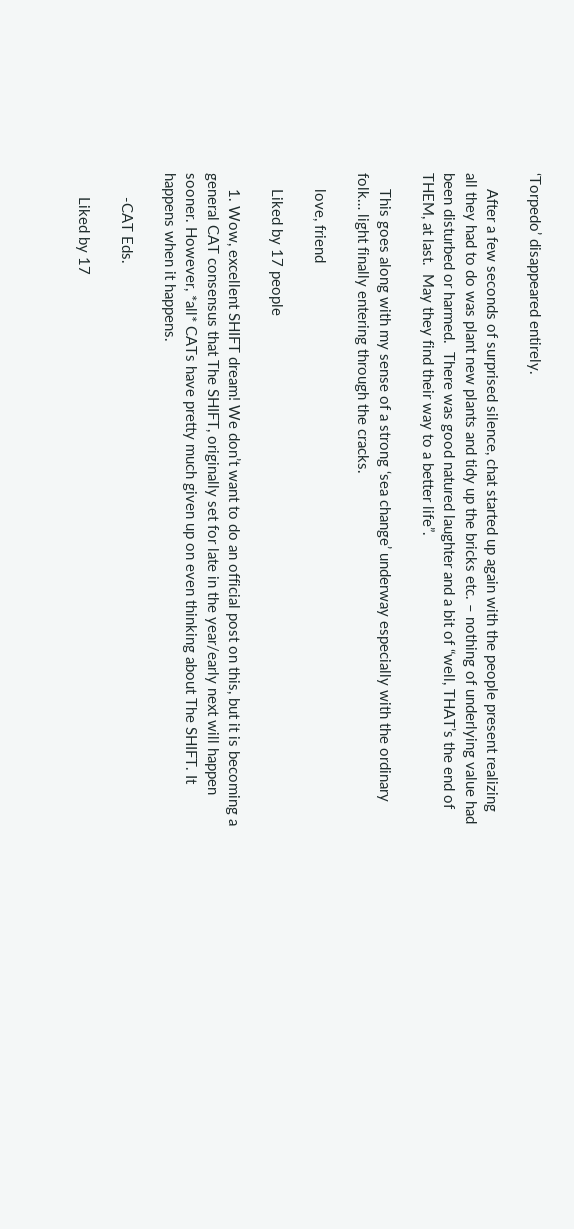‘Torpedo’ disappeared entirely.

    After a few seconds of surprised silence, chat started up again with the people present realizing all they had to do was plant new plants and tidy up the bricks etc. – nothing of underlying value had been disturbed or harmed.  There was good natured laughter and a bit of “well, THAT’s the end of THEM, at last.  May they find their way to a better life”.

    This goes along with my sense of a strong ‘sea change’ underway especially with the ordinary folk… light finally entering through the cracks.

    love, friend

    Liked by 17 people

    1. Wow, excellent SHIFT dream! We don’t want to do an official post on this, but it is becoming a general CAT consensus that The SHIFT, originally set for late in the year/early next will happen sooner. However, *all* CATs have pretty much given up on even thinking about The SHIFT. It happens when it happens.

      -CAT Eds.

      Liked by 17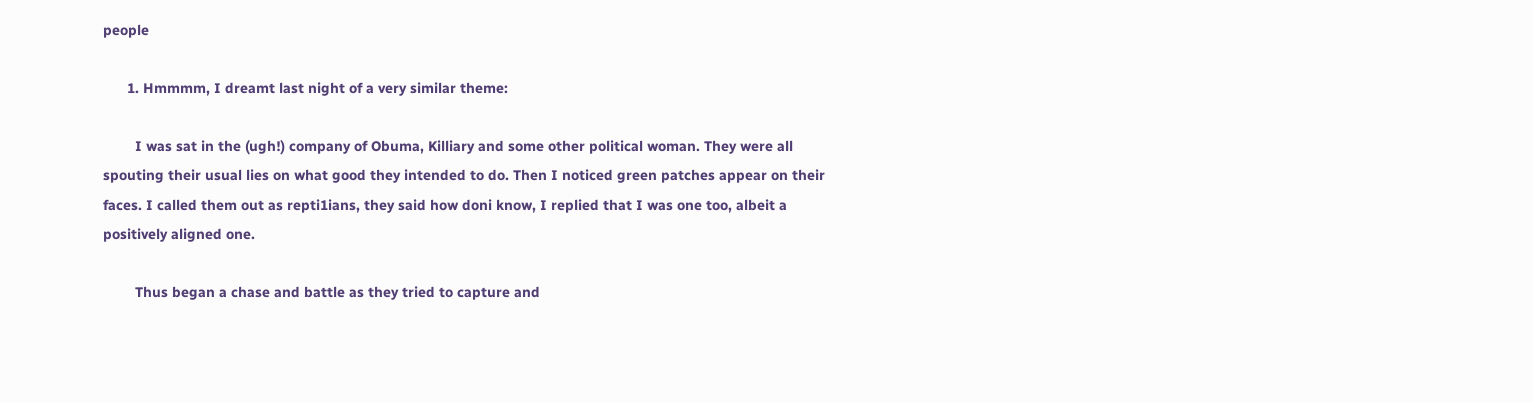people

      1. Hmmmm, I dreamt last night of a very similar theme:

        I was sat in the (ugh!) company of Obuma, Killiary and some other political woman. They were all spouting their usual lies on what good they intended to do. Then I noticed green patches appear on their faces. I called them out as repti1ians, they said how doni know, I replied that I was one too, albeit a positively aligned one.

        Thus began a chase and battle as they tried to capture and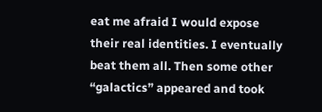eat me afraid I would expose their real identities. I eventually beat them all. Then some other “galactics” appeared and took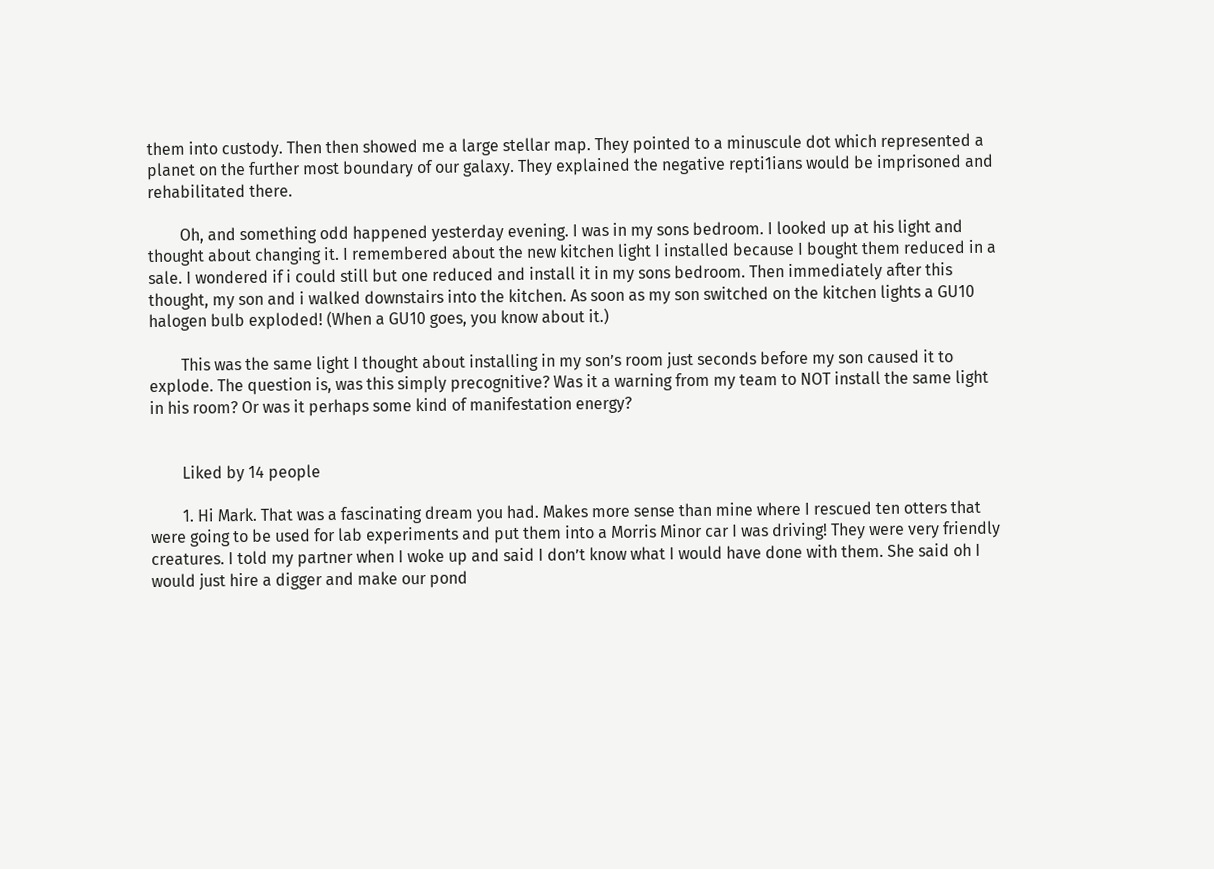them into custody. Then then showed me a large stellar map. They pointed to a minuscule dot which represented a planet on the further most boundary of our galaxy. They explained the negative repti1ians would be imprisoned and rehabilitated there.

        Oh, and something odd happened yesterday evening. I was in my sons bedroom. I looked up at his light and thought about changing it. I remembered about the new kitchen light I installed because I bought them reduced in a sale. I wondered if i could still but one reduced and install it in my sons bedroom. Then immediately after this thought, my son and i walked downstairs into the kitchen. As soon as my son switched on the kitchen lights a GU10 halogen bulb exploded! (When a GU10 goes, you know about it.)

        This was the same light I thought about installing in my son’s room just seconds before my son caused it to explode. The question is, was this simply precognitive? Was it a warning from my team to NOT install the same light in his room? Or was it perhaps some kind of manifestation energy?


        Liked by 14 people

        1. Hi Mark. That was a fascinating dream you had. Makes more sense than mine where I rescued ten otters that were going to be used for lab experiments and put them into a Morris Minor car I was driving! They were very friendly creatures. I told my partner when I woke up and said I don’t know what I would have done with them. She said oh I would just hire a digger and make our pond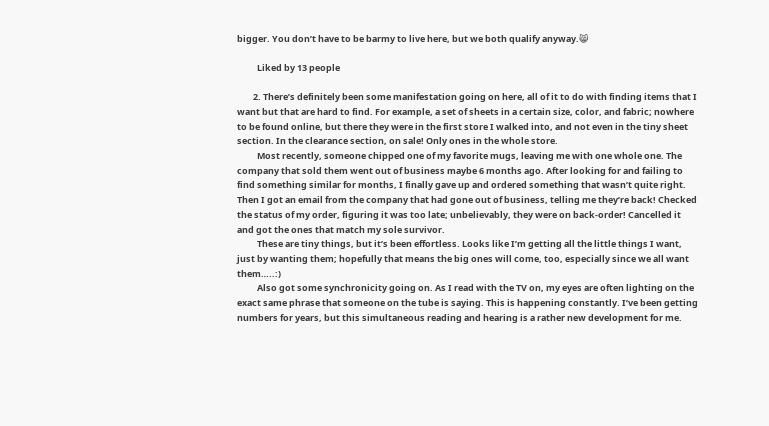bigger. You don’t have to be barmy to live here, but we both qualify anyway.😸

          Liked by 13 people

        2. There’s definitely been some manifestation going on here, all of it to do with finding items that I want but that are hard to find. For example, a set of sheets in a certain size, color, and fabric; nowhere to be found online, but there they were in the first store I walked into, and not even in the tiny sheet section. In the clearance section, on sale! Only ones in the whole store.
          Most recently, someone chipped one of my favorite mugs, leaving me with one whole one. The company that sold them went out of business maybe 6 months ago. After looking for and failing to find something similar for months, I finally gave up and ordered something that wasn’t quite right. Then I got an email from the company that had gone out of business, telling me they’re back! Checked the status of my order, figuring it was too late; unbelievably, they were on back-order! Cancelled it and got the ones that match my sole survivor.
          These are tiny things, but it’s been effortless. Looks like I’m getting all the little things I want, just by wanting them; hopefully that means the big ones will come, too, especially since we all want them…..:)
          Also got some synchronicity going on. As I read with the TV on, my eyes are often lighting on the exact same phrase that someone on the tube is saying. This is happening constantly. I’ve been getting numbers for years, but this simultaneous reading and hearing is a rather new development for me.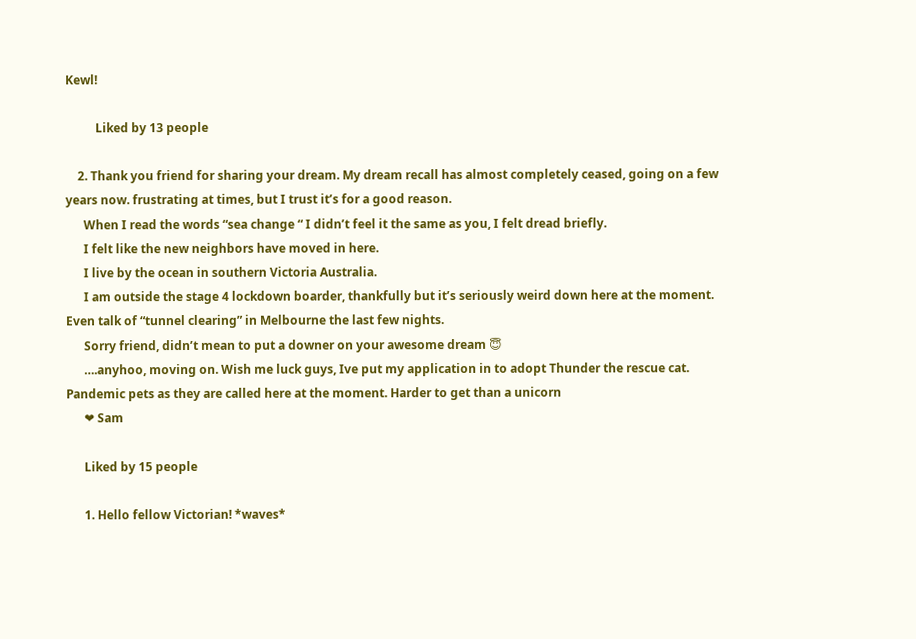Kewl!

          Liked by 13 people

    2. Thank you friend for sharing your dream. My dream recall has almost completely ceased, going on a few years now. frustrating at times, but I trust it’s for a good reason.
      When I read the words “sea change “ I didn’t feel it the same as you, I felt dread briefly.
      I felt like the new neighbors have moved in here.
      I live by the ocean in southern Victoria Australia.
      I am outside the stage 4 lockdown boarder, thankfully but it’s seriously weird down here at the moment. Even talk of “tunnel clearing” in Melbourne the last few nights.
      Sorry friend, didn’t mean to put a downer on your awesome dream 😇
      ….anyhoo, moving on. Wish me luck guys, Ive put my application in to adopt Thunder the rescue cat. Pandemic pets as they are called here at the moment. Harder to get than a unicorn
      ❤ Sam

      Liked by 15 people

      1. Hello fellow Victorian! *waves*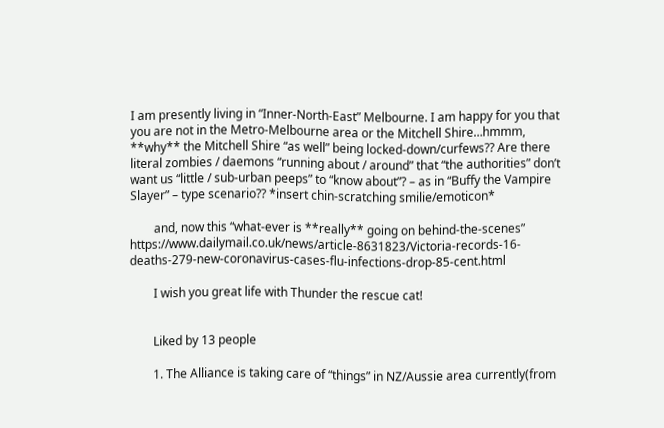I am presently living in “Inner-North-East” Melbourne. I am happy for you that you are not in the Metro-Melbourne area or the Mitchell Shire…hmmm, **why** the Mitchell Shire “as well” being locked-down/curfews?? Are there literal zombies / daemons “running about / around” that “the authorities” don’t want us “little / sub-urban peeps” to “know about”? – as in “Buffy the Vampire Slayer” – type scenario?? *insert chin-scratching smilie/emoticon*

        and, now this “what-ever is **really** going on behind-the-scenes” https://www.dailymail.co.uk/news/article-8631823/Victoria-records-16-deaths-279-new-coronavirus-cases-flu-infections-drop-85-cent.html

        I wish you great life with Thunder the rescue cat!


        Liked by 13 people

        1. The Alliance is taking care of “things” in NZ/Aussie area currently(from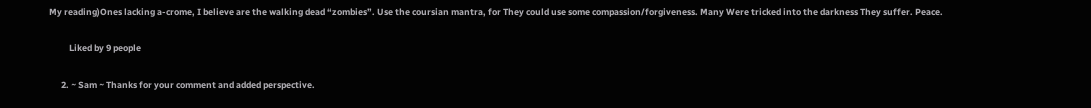My reading)Ones lacking a-crome, I believe are the walking dead “zombies”. Use the coursian mantra, for They could use some compassion/forgiveness. Many Were tricked into the darkness They suffer. Peace.

          Liked by 9 people

      2. ~ Sam ~ Thanks for your comment and added perspective.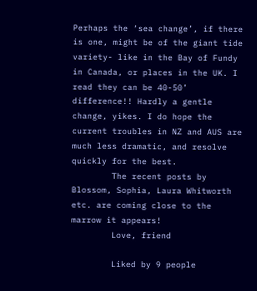Perhaps the ‘sea change’, if there is one, might be of the giant tide variety- like in the Bay of Fundy in Canada, or places in the UK. I read they can be 40-50’ difference!! Hardly a gentle change, yikes. I do hope the current troubles in NZ and AUS are much less dramatic, and resolve quickly for the best.
        The recent posts by Blossom, Sophia, Laura Whitworth etc. are coming close to the marrow it appears!
        Love, friend

        Liked by 9 people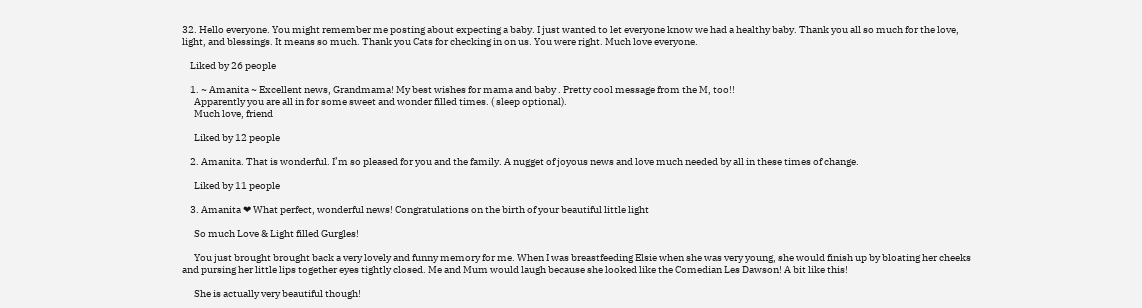32. Hello everyone. You might remember me posting about expecting a baby. I just wanted to let everyone know we had a healthy baby. Thank you all so much for the love, light, and blessings. It means so much. Thank you Cats for checking in on us. You were right. Much love everyone.

    Liked by 26 people

    1. ~ Amanita ~ Excellent news, Grandmama! My best wishes for mama and baby . Pretty cool message from the M, too!!
      Apparently you are all in for some sweet and wonder filled times. ( sleep optional).
      Much love, friend

      Liked by 12 people

    2. Amanita. That is wonderful. I’m so pleased for you and the family. A nugget of joyous news and love much needed by all in these times of change.

      Liked by 11 people

    3. Amanita ❤ What perfect, wonderful news! Congratulations on the birth of your beautiful little light

      So much Love & Light filled Gurgles!

      You just brought brought back a very lovely and funny memory for me. When I was breastfeeding Elsie when she was very young, she would finish up by bloating her cheeks and pursing her little lips together eyes tightly closed. Me and Mum would laugh because she looked like the Comedian Les Dawson! A bit like this!

      She is actually very beautiful though!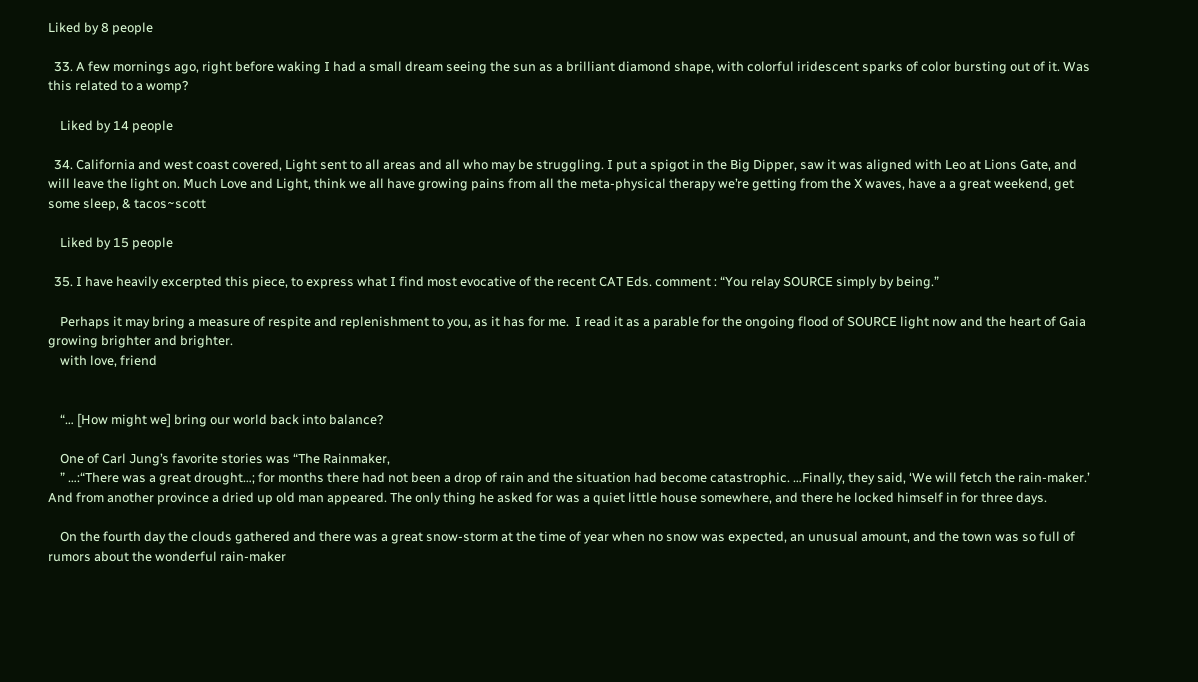Liked by 8 people

  33. A few mornings ago, right before waking I had a small dream seeing the sun as a brilliant diamond shape, with colorful iridescent sparks of color bursting out of it. Was this related to a womp?

    Liked by 14 people

  34. California and west coast covered, Light sent to all areas and all who may be struggling. I put a spigot in the Big Dipper, saw it was aligned with Leo at Lions Gate, and will leave the light on. Much Love and Light, think we all have growing pains from all the meta-physical therapy we’re getting from the X waves, have a a great weekend, get some sleep, & tacos~scott

    Liked by 15 people

  35. I have heavily excerpted this piece, to express what I find most evocative of the recent CAT Eds. comment : “You relay SOURCE simply by being.”

    Perhaps it may bring a measure of respite and replenishment to you, as it has for me.  I read it as a parable for the ongoing flood of SOURCE light now and the heart of Gaia growing brighter and brighter.
    with love, friend


    “… [How might we] bring our world back into balance?

    One of Carl Jung’s favorite stories was “The Rainmaker,
    ” …:“There was a great drought…; for months there had not been a drop of rain and the situation had become catastrophic. …Finally, they said, ‘We will fetch the rain-maker.’ And from another province a dried up old man appeared. The only thing he asked for was a quiet little house somewhere, and there he locked himself in for three days.

    On the fourth day the clouds gathered and there was a great snow-storm at the time of year when no snow was expected, an unusual amount, and the town was so full of rumors about the wonderful rain-maker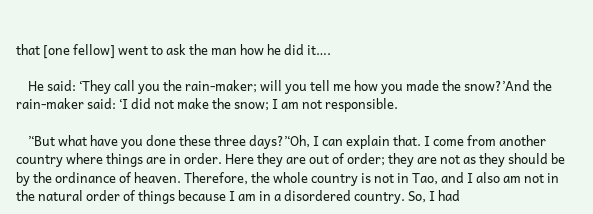that [one fellow] went to ask the man how he did it….

    He said: ‘They call you the rain-maker; will you tell me how you made the snow?’And the rain-maker said: ‘I did not make the snow; I am not responsible.

    ’‘But what have you done these three days?’‘Oh, I can explain that. I come from another country where things are in order. Here they are out of order; they are not as they should be by the ordinance of heaven. Therefore, the whole country is not in Tao, and I also am not in the natural order of things because I am in a disordered country. So, I had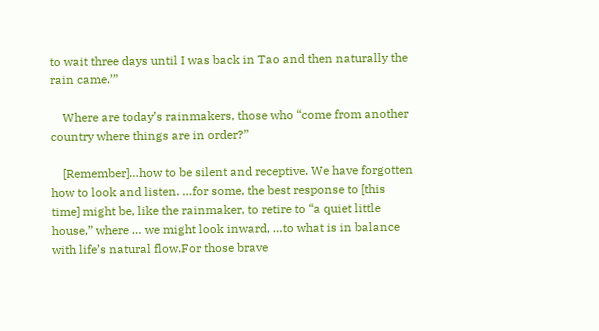to wait three days until I was back in Tao and then naturally the rain came.’”

    Where are today’s rainmakers, those who “come from another country where things are in order?”

    [Remember]…how to be silent and receptive. We have forgotten how to look and listen. …for some, the best response to [this time] might be, like the rainmaker, to retire to “a quiet little house,” where … we might look inward, …to what is in balance with life’s natural flow.For those brave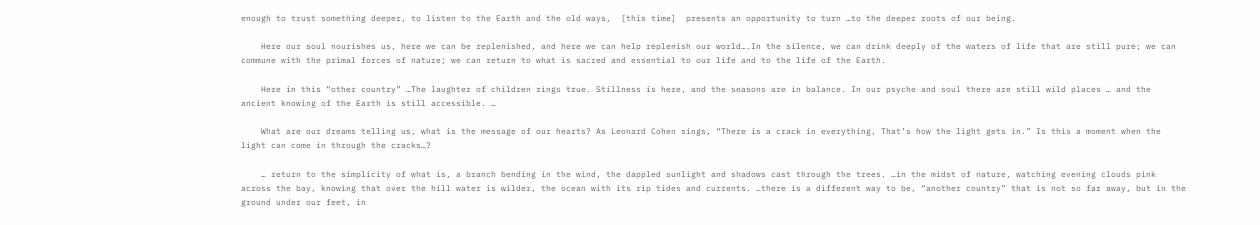enough to trust something deeper, to listen to the Earth and the old ways,  [this time]  presents an opportunity to turn …to the deeper roots of our being.

    Here our soul nourishes us, here we can be replenished, and here we can help replenish our world….In the silence, we can drink deeply of the waters of life that are still pure; we can commune with the primal forces of nature; we can return to what is sacred and essential to our life and to the life of the Earth.

    Here in this “other country” …The laughter of children rings true. Stillness is here, and the seasons are in balance. In our psyche and soul there are still wild places … and the ancient knowing of the Earth is still accessible. …

    What are our dreams telling us, what is the message of our hearts? As Leonard Cohen sings, “There is a crack in everything, That’s how the light gets in.” Is this a moment when the light can come in through the cracks…?

    … return to the simplicity of what is, a branch bending in the wind, the dappled sunlight and shadows cast through the trees. …in the midst of nature, watching evening clouds pink across the bay, knowing that over the hill water is wilder, the ocean with its rip tides and currents. …there is a different way to be, “another country” that is not so far away, but in the ground under our feet, in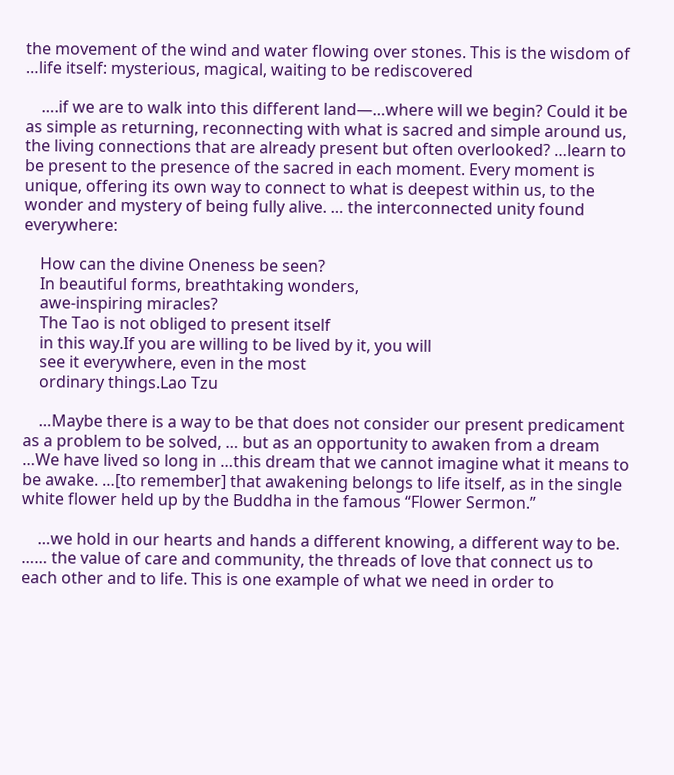the movement of the wind and water flowing over stones. This is the wisdom of …life itself: mysterious, magical, waiting to be rediscovered

    ….if we are to walk into this different land—…where will we begin? Could it be as simple as returning, reconnecting with what is sacred and simple around us, the living connections that are already present but often overlooked? …learn to be present to the presence of the sacred in each moment. Every moment is unique, offering its own way to connect to what is deepest within us, to the wonder and mystery of being fully alive. … the interconnected unity found everywhere:

    How can the divine Oneness be seen?
    In beautiful forms, breathtaking wonders,
    awe-inspiring miracles?
    The Tao is not obliged to present itself
    in this way.If you are willing to be lived by it, you will
    see it everywhere, even in the most
    ordinary things.Lao Tzu

    …Maybe there is a way to be that does not consider our present predicament as a problem to be solved, … but as an opportunity to awaken from a dream …We have lived so long in …this dream that we cannot imagine what it means to be awake. …[to remember] that awakening belongs to life itself, as in the single white flower held up by the Buddha in the famous “Flower Sermon.”

    …we hold in our hearts and hands a different knowing, a different way to be. …… the value of care and community, the threads of love that connect us to each other and to life. This is one example of what we need in order to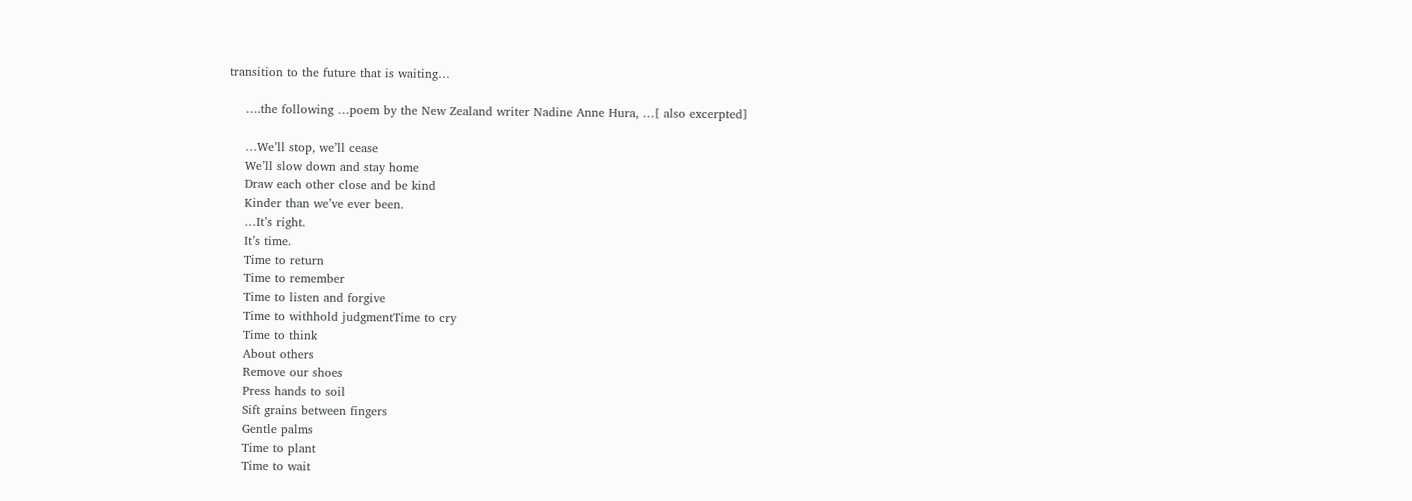transition to the future that is waiting…

    ….the following …poem by the New Zealand writer Nadine Anne Hura, …[ also excerpted]

    …We’ll stop, we’ll cease
    We’ll slow down and stay home
    Draw each other close and be kind
    Kinder than we’ve ever been.
    …It’s right.
    It’s time.
    Time to return
    Time to remember
    Time to listen and forgive
    Time to withhold judgmentTime to cry
    Time to think
    About others
    Remove our shoes
    Press hands to soil
    Sift grains between fingers
    Gentle palms
    Time to plant
    Time to wait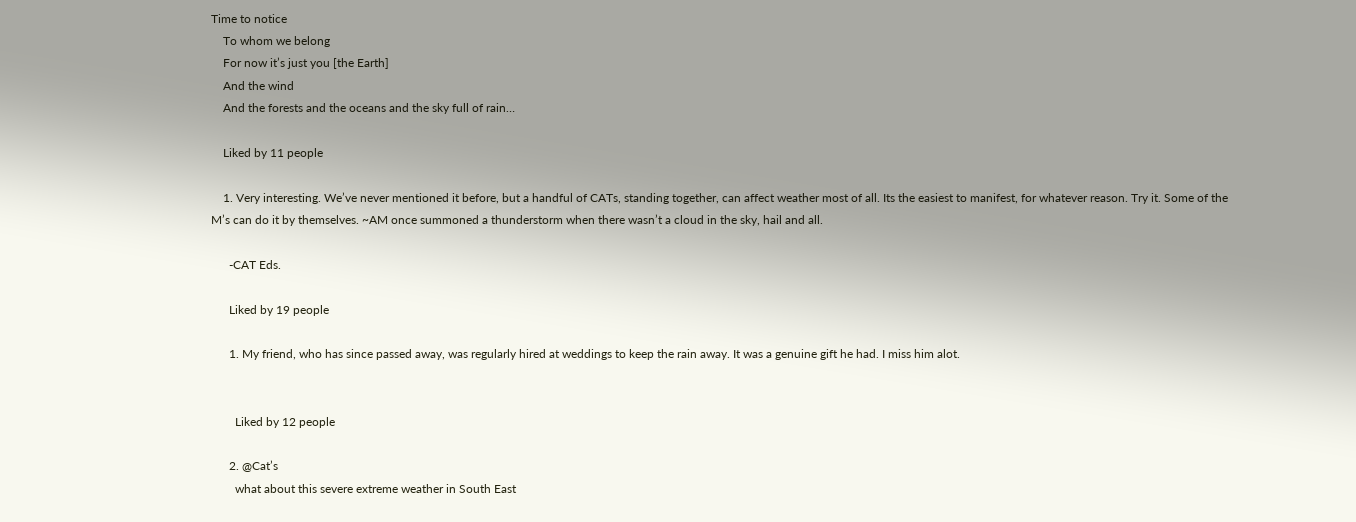Time to notice
    To whom we belong
    For now it’s just you [the Earth]
    And the wind
    And the forests and the oceans and the sky full of rain…

    Liked by 11 people

    1. Very interesting. We’ve never mentioned it before, but a handful of CATs, standing together, can affect weather most of all. Its the easiest to manifest, for whatever reason. Try it. Some of the M’s can do it by themselves. ~AM once summoned a thunderstorm when there wasn’t a cloud in the sky, hail and all.

      -CAT Eds.

      Liked by 19 people

      1. My friend, who has since passed away, was regularly hired at weddings to keep the rain away. It was a genuine gift he had. I miss him alot.


        Liked by 12 people

      2. @Cat’s
        what about this severe extreme weather in South East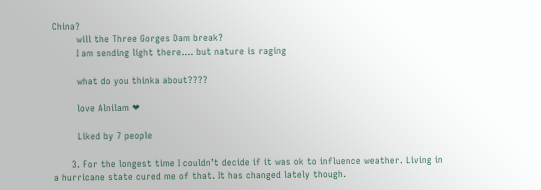China?
        will the Three Gorges Dam break?
        I am sending light there…. but nature is raging

        what do you thinka about????

        love Alnilam ❤

        Liked by 7 people

      3. For the longest time I couldn’t decide if it was ok to influence weather. Living in a hurricane state cured me of that. It has changed lately though.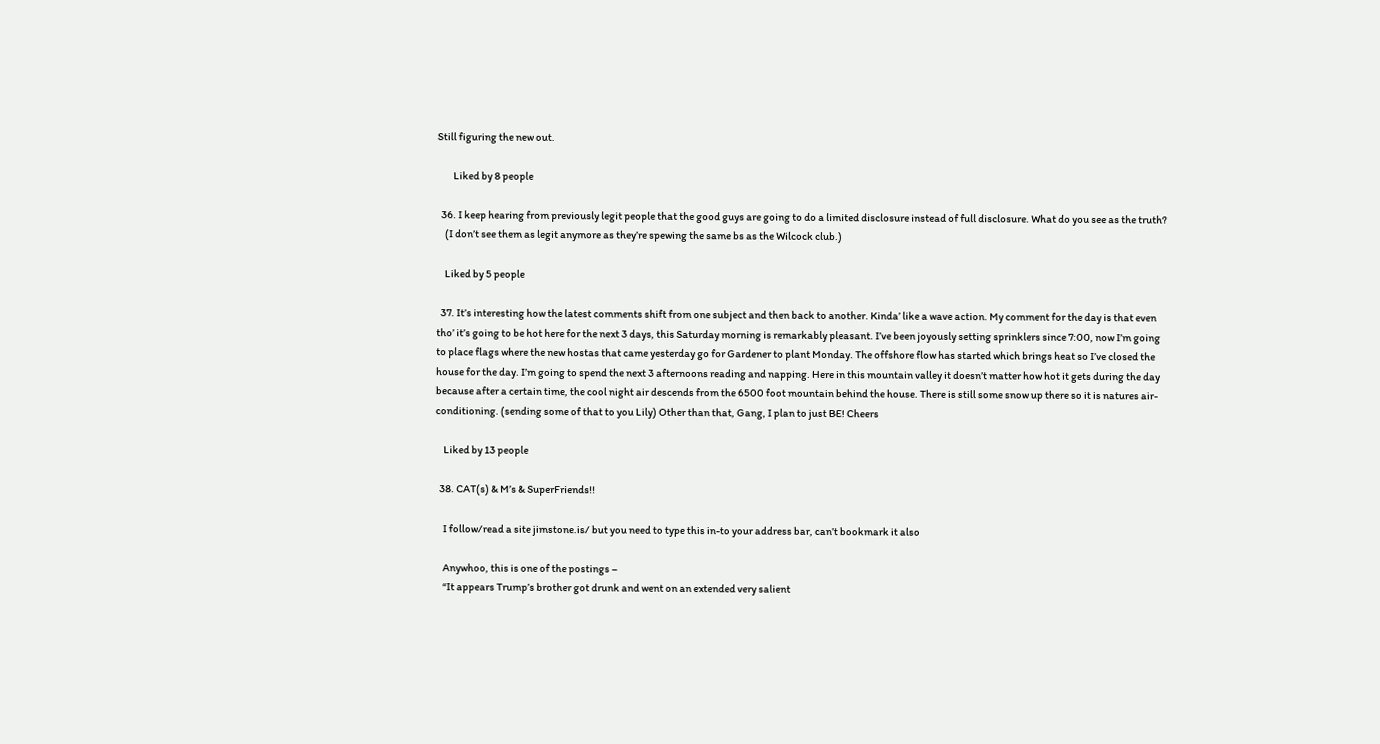Still figuring the new out.

        Liked by 8 people

  36. I keep hearing from previously legit people that the good guys are going to do a limited disclosure instead of full disclosure. What do you see as the truth?
    (I don’t see them as legit anymore as they’re spewing the same bs as the Wilcock club.)

    Liked by 5 people

  37. It’s interesting how the latest comments shift from one subject and then back to another. Kinda’ like a wave action. My comment for the day is that even tho’ it’s going to be hot here for the next 3 days, this Saturday morning is remarkably pleasant. I’ve been joyously setting sprinklers since 7:00, now I’m going to place flags where the new hostas that came yesterday go for Gardener to plant Monday. The offshore flow has started which brings heat so I’ve closed the house for the day. I’m going to spend the next 3 afternoons reading and napping. Here in this mountain valley it doesn’t matter how hot it gets during the day because after a certain time, the cool night air descends from the 6500 foot mountain behind the house. There is still some snow up there so it is natures air-conditioning. (sending some of that to you Lily) Other than that, Gang, I plan to just BE! Cheers

    Liked by 13 people

  38. CAT(s) & M’s & SuperFriends!!

    I follow/read a site jimstone.is/ but you need to type this in-to your address bar, can’t bookmark it also

    Anywhoo, this is one of the postings –
    “It appears Trump’s brother got drunk and went on an extended very salient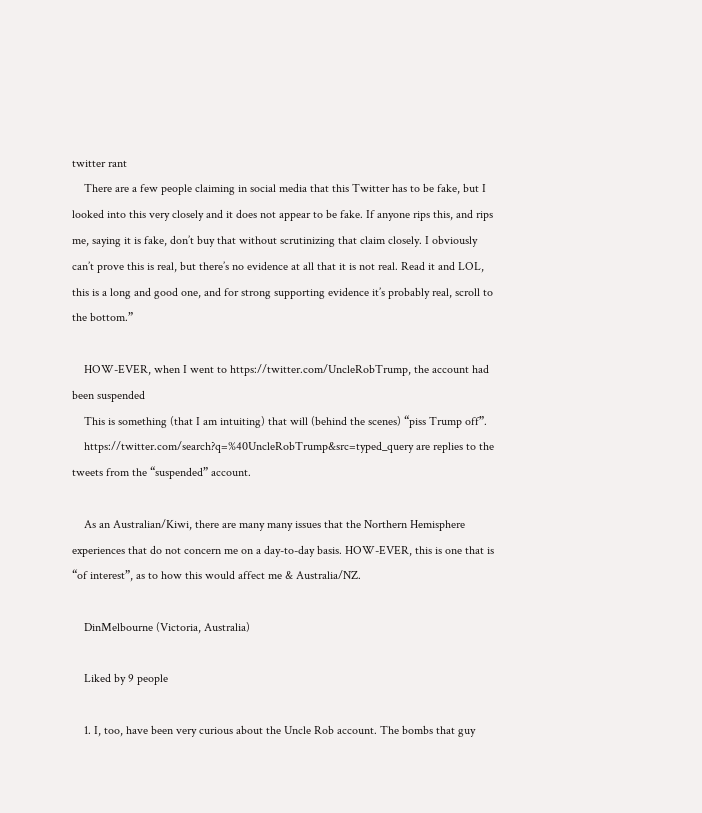twitter rant
    There are a few people claiming in social media that this Twitter has to be fake, but I looked into this very closely and it does not appear to be fake. If anyone rips this, and rips me, saying it is fake, don’t buy that without scrutinizing that claim closely. I obviously can’t prove this is real, but there’s no evidence at all that it is not real. Read it and LOL, this is a long and good one, and for strong supporting evidence it’s probably real, scroll to the bottom.”

    HOW-EVER, when I went to https://twitter.com/UncleRobTrump, the account had been suspended
    This is something (that I am intuiting) that will (behind the scenes) “piss Trump off”.
    https://twitter.com/search?q=%40UncleRobTrump&src=typed_query are replies to the tweets from the “suspended” account.

    As an Australian/Kiwi, there are many many issues that the Northern Hemisphere experiences that do not concern me on a day-to-day basis. HOW-EVER, this is one that is “of interest”, as to how this would affect me & Australia/NZ.

    DinMelbourne (Victoria, Australia)

    Liked by 9 people

    1. I, too, have been very curious about the Uncle Rob account. The bombs that guy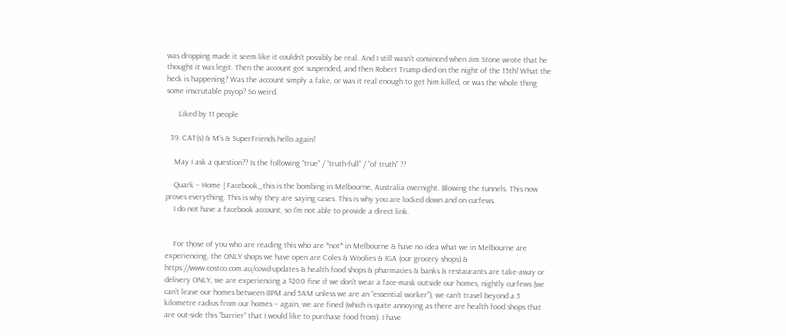was dropping made it seem like it couldn’t possibly be real. And I still wasn’t convinced when Jim Stone wrote that he thought it was legit. Then the account got suspended, and then Robert Trump died on the night of the 15th! What the heck is happening? Was the account simply a fake, or was it real enough to get him killed, or was the whole thing some inscrutable psyop? So weird.

      Liked by 11 people

  39. CAT(s) & M’s & SuperFriends hello again!

    May I ask a question?? Is the following “true” / “truth-full” / “of truth” ??

    Quark – Home | Facebook_this is the bombing in Melbourne, Australia overnight. Blowing the tunnels. This now proves everything. This is why they are saying cases. This is why you are locked down and on curfews.
    I do not have a facebook account, so I’m not able to provide a direct link.


    For those of you who are reading this who are *not* in Melbourne & have no idea what we in Melbourne are experiencing, the ONLY shops we have open are Coles & Woolies & IGA (our grocery shops) & https://www.costco.com.au/covid-updates & health food shops & pharmacies & banks & restaurants are take-away or delivery ONLY, we are experiencing a $200 fine if we don’t wear a face-mask outside our homes, nightly curfews (we can’t leave our homes between 8PM and 5AM unless we are an “essential worker”), we can’t travel beyond a 5 kilometre radius from our homes – again, we are fined (which is quite annoying as there are health food shops that are out-side this “barrier” that I would like to purchase food from). I have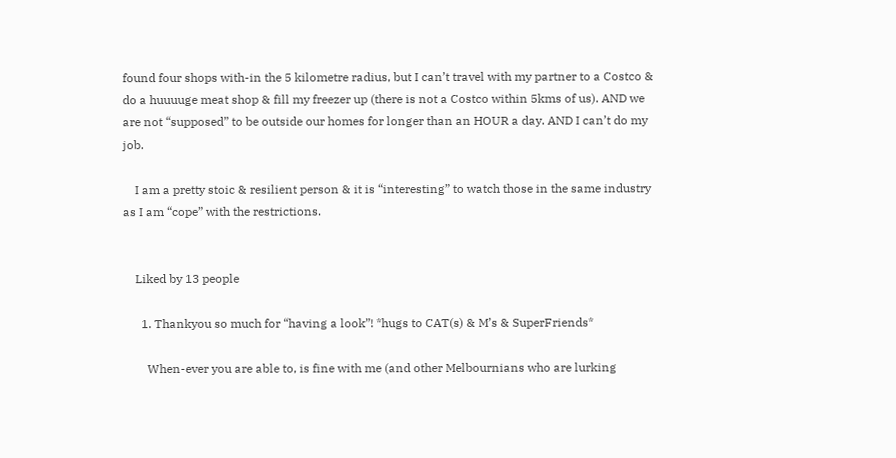found four shops with-in the 5 kilometre radius, but I can’t travel with my partner to a Costco & do a huuuuge meat shop & fill my freezer up (there is not a Costco within 5kms of us). AND we are not “supposed” to be outside our homes for longer than an HOUR a day. AND I can’t do my job.

    I am a pretty stoic & resilient person & it is “interesting” to watch those in the same industry as I am “cope” with the restrictions.


    Liked by 13 people

      1. Thankyou so much for “having a look”! *hugs to CAT(s) & M’s & SuperFriends*

        When-ever you are able to, is fine with me (and other Melbournians who are lurking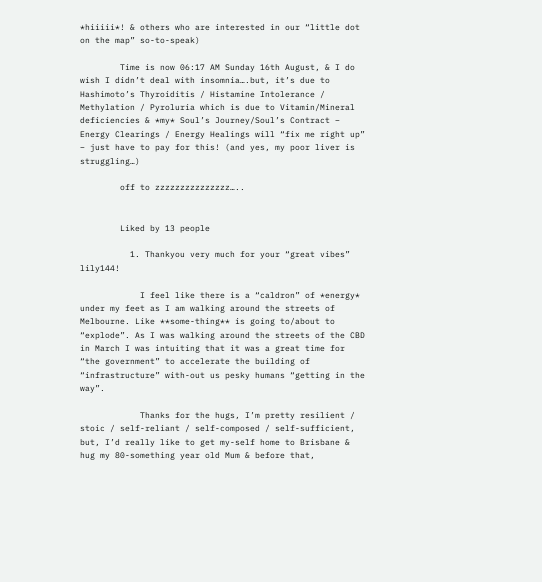*hiiiii*! & others who are interested in our “little dot on the map” so-to-speak)

        Time is now 06:17 AM Sunday 16th August, & I do wish I didn’t deal with insomnia….but, it’s due to Hashimoto’s Thyroiditis / Histamine Intolerance / Methylation / Pyroluria which is due to Vitamin/Mineral deficiencies & *my* Soul’s Journey/Soul’s Contract – Energy Clearings / Energy Healings will “fix me right up” – just have to pay for this! (and yes, my poor liver is struggling…)

        off to zzzzzzzzzzzzzzz…..


        Liked by 13 people

          1. Thankyou very much for your “great vibes” lily144!

            I feel like there is a “caldron” of *energy* under my feet as I am walking around the streets of Melbourne. Like **some-thing** is going to/about to “explode”. As I was walking around the streets of the CBD in March I was intuiting that it was a great time for “the government” to accelerate the building of “infrastructure” with-out us pesky humans “getting in the way”.

            Thanks for the hugs, I’m pretty resilient / stoic / self-reliant / self-composed / self-sufficient, but, I’d really like to get my-self home to Brisbane & hug my 80-something year old Mum & before that,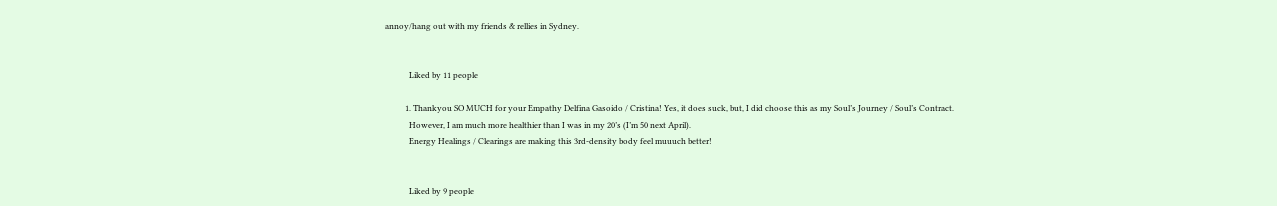annoy/hang out with my friends & rellies in Sydney.


            Liked by 11 people

          1. Thankyou SO MUCH for your Empathy Delfina Gasoido / Cristina! Yes, it does suck, but, I did choose this as my Soul’s Journey / Soul’s Contract.
            However, I am much more healthier than I was in my 20’s (I’m 50 next April).
            Energy Healings / Clearings are making this 3rd-density body feel muuuch better!


            Liked by 9 people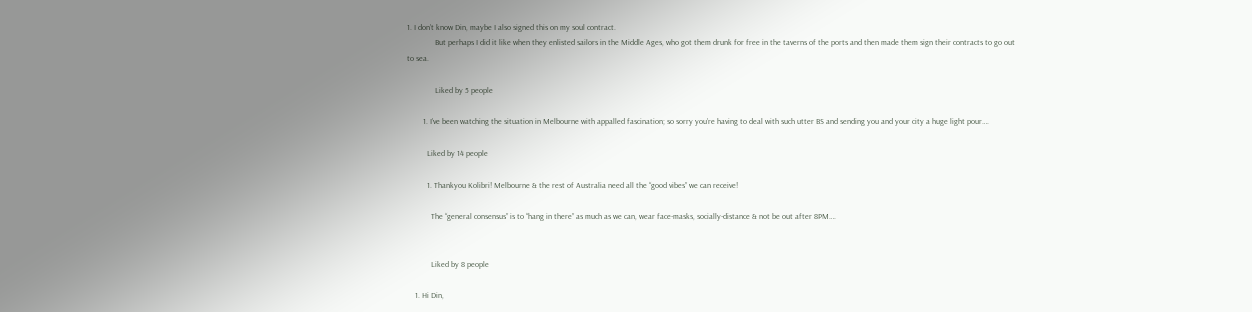1. I don’t know Din, maybe I also signed this on my soul contract.
              But perhaps I did it like when they enlisted sailors in the Middle Ages, who got them drunk for free in the taverns of the ports and then made them sign their contracts to go out to sea.

              Liked by 5 people

        1. I’ve been watching the situation in Melbourne with appalled fascination; so sorry you’re having to deal with such utter BS and sending you and your city a huge light pour….

          Liked by 14 people

          1. Thankyou Kolibri! Melbourne & the rest of Australia need all the “good vibes” we can receive!

            The “general consensus” is to “hang in there” as much as we can, wear face-masks, socially-distance & not be out after 8PM….


            Liked by 8 people

    1. Hi Din,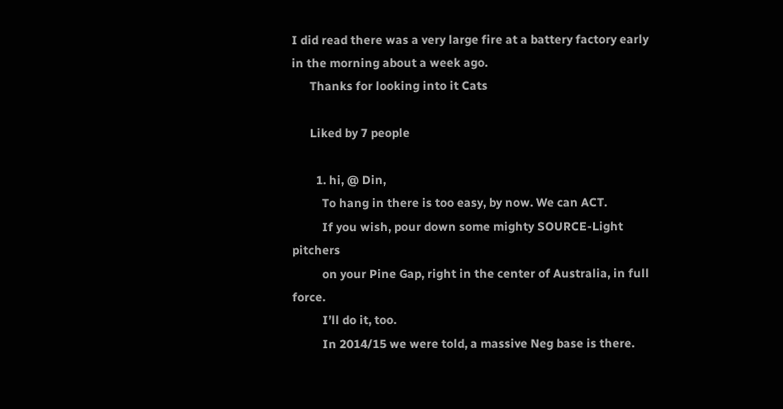I did read there was a very large fire at a battery factory early in the morning about a week ago.
      Thanks for looking into it Cats

      Liked by 7 people

        1. hi, @ Din,
          To hang in there is too easy, by now. We can ACT.
          If you wish, pour down some mighty SOURCE-Light pitchers
          on your Pine Gap, right in the center of Australia, in full force.
          I’ll do it, too.
          In 2014/15 we were told, a massive Neg base is there.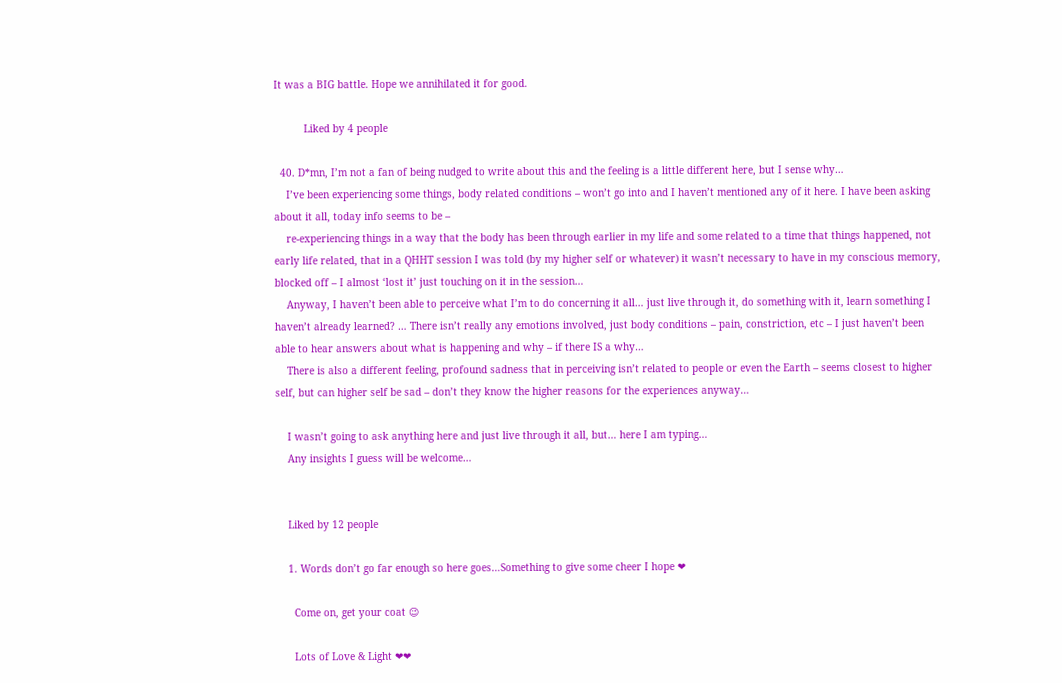It was a BIG battle. Hope we annihilated it for good.

          Liked by 4 people

  40. D*mn, I’m not a fan of being nudged to write about this and the feeling is a little different here, but I sense why…
    I’ve been experiencing some things, body related conditions – won’t go into and I haven’t mentioned any of it here. I have been asking about it all, today info seems to be –
    re-experiencing things in a way that the body has been through earlier in my life and some related to a time that things happened, not early life related, that in a QHHT session I was told (by my higher self or whatever) it wasn’t necessary to have in my conscious memory, blocked off – I almost ‘lost it’ just touching on it in the session…
    Anyway, I haven’t been able to perceive what I’m to do concerning it all… just live through it, do something with it, learn something I haven’t already learned? … There isn’t really any emotions involved, just body conditions – pain, constriction, etc – I just haven’t been able to hear answers about what is happening and why – if there IS a why…
    There is also a different feeling, profound sadness that in perceiving isn’t related to people or even the Earth – seems closest to higher self, but can higher self be sad – don’t they know the higher reasons for the experiences anyway…

    I wasn’t going to ask anything here and just live through it all, but… here I am typing…
    Any insights I guess will be welcome…


    Liked by 12 people

    1. Words don’t go far enough so here goes…Something to give some cheer I hope ❤

      Come on, get your coat 😉

      Lots of Love & Light ❤❤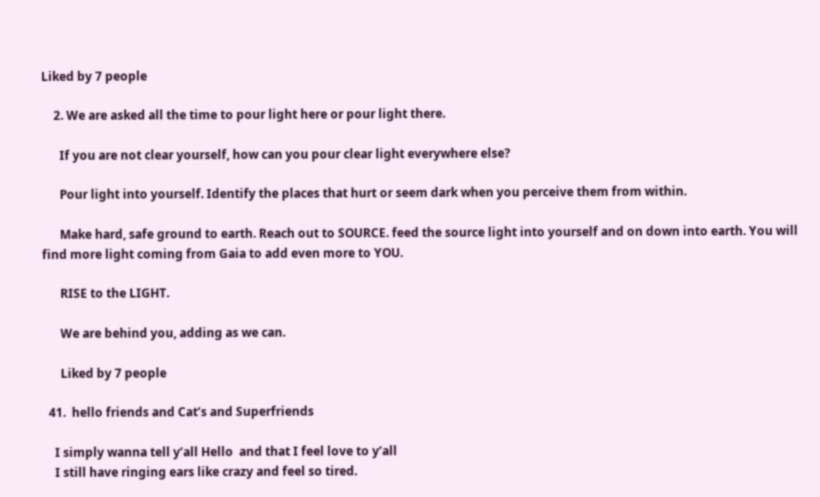Liked by 7 people

    2. We are asked all the time to pour light here or pour light there.

      If you are not clear yourself, how can you pour clear light everywhere else?

      Pour light into yourself. Identify the places that hurt or seem dark when you perceive them from within.

      Make hard, safe ground to earth. Reach out to SOURCE. feed the source light into yourself and on down into earth. You will find more light coming from Gaia to add even more to YOU.

      RISE to the LIGHT.

      We are behind you, adding as we can.

      Liked by 7 people

  41.  hello friends and Cat’s and Superfriends

    I simply wanna tell y’all Hello  and that I feel love to y’all
    I still have ringing ears like crazy and feel so tired.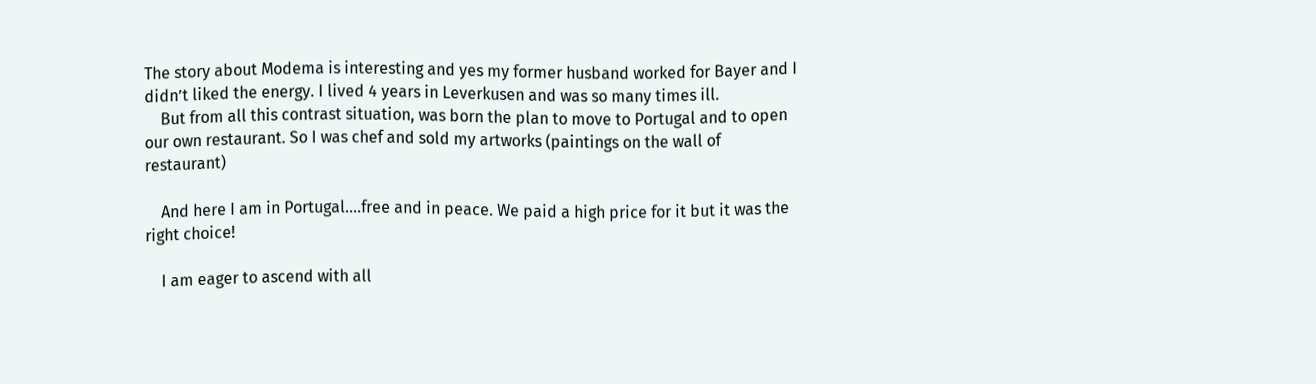The story about Modema is interesting and yes my former husband worked for Bayer and I didn’t liked the energy. I lived 4 years in Leverkusen and was so many times ill.
    But from all this contrast situation, was born the plan to move to Portugal and to open our own restaurant. So I was chef and sold my artworks (paintings on the wall of restaurant)

    And here I am in Portugal….free and in peace. We paid a high price for it but it was the right choice!

    I am eager to ascend with all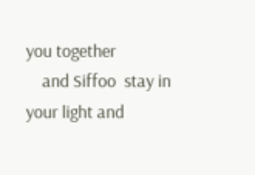you together
    and Siffoo  stay in your light and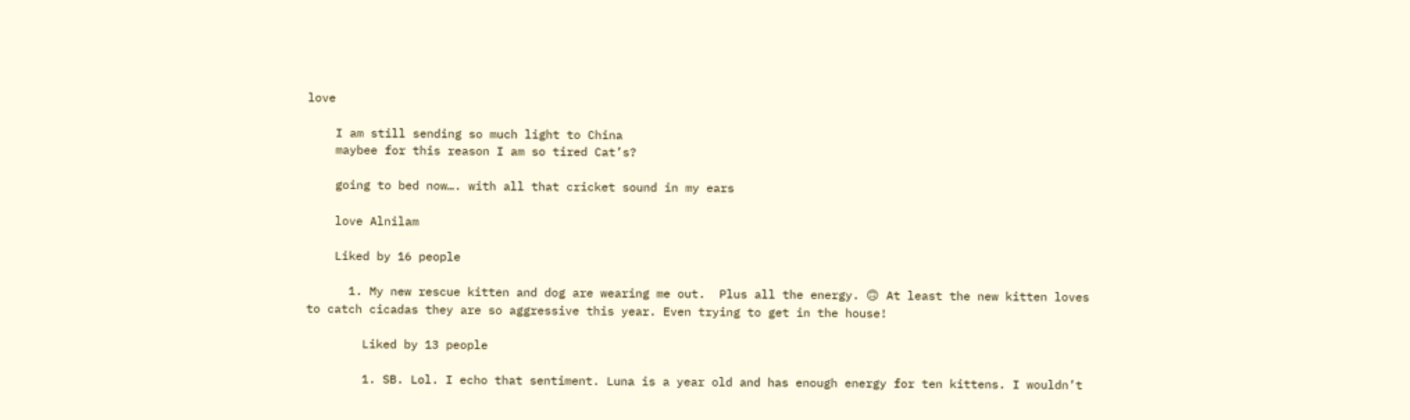love

    I am still sending so much light to China
    maybee for this reason I am so tired Cat’s?

    going to bed now…. with all that cricket sound in my ears

    love Alnilam

    Liked by 16 people

      1. My new rescue kitten and dog are wearing me out.  Plus all the energy. 🙃 At least the new kitten loves to catch cicadas they are so aggressive this year. Even trying to get in the house!

        Liked by 13 people

        1. SB. Lol. I echo that sentiment. Luna is a year old and has enough energy for ten kittens. I wouldn’t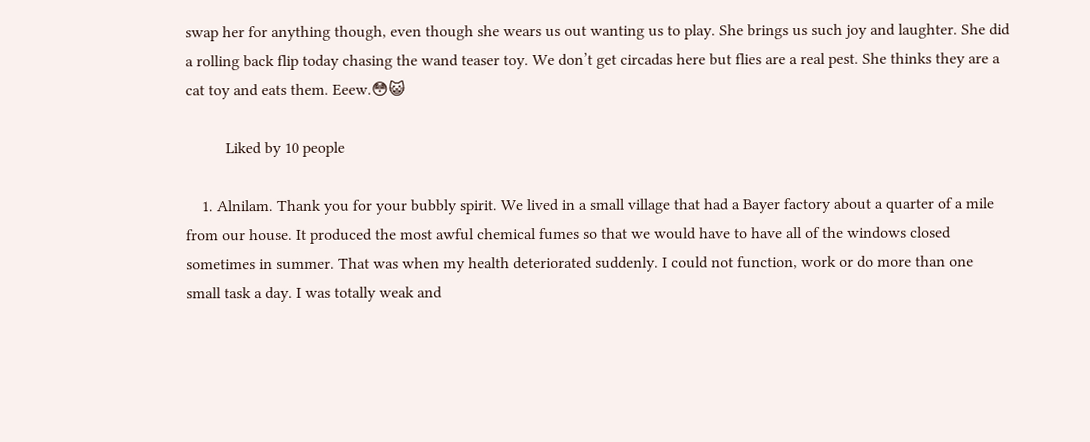swap her for anything though, even though she wears us out wanting us to play. She brings us such joy and laughter. She did a rolling back flip today chasing the wand teaser toy. We don’t get circadas here but flies are a real pest. She thinks they are a cat toy and eats them. Eeew.😳😺

          Liked by 10 people

    1. Alnilam. Thank you for your bubbly spirit. We lived in a small village that had a Bayer factory about a quarter of a mile from our house. It produced the most awful chemical fumes so that we would have to have all of the windows closed sometimes in summer. That was when my health deteriorated suddenly. I could not function, work or do more than one small task a day. I was totally weak and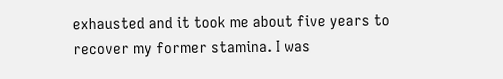exhausted and it took me about five years to recover my former stamina. I was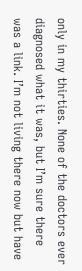only in my thirties. None of the doctors ever diagnosed what it was, but I’m sure there was a link. I’m not living there now but have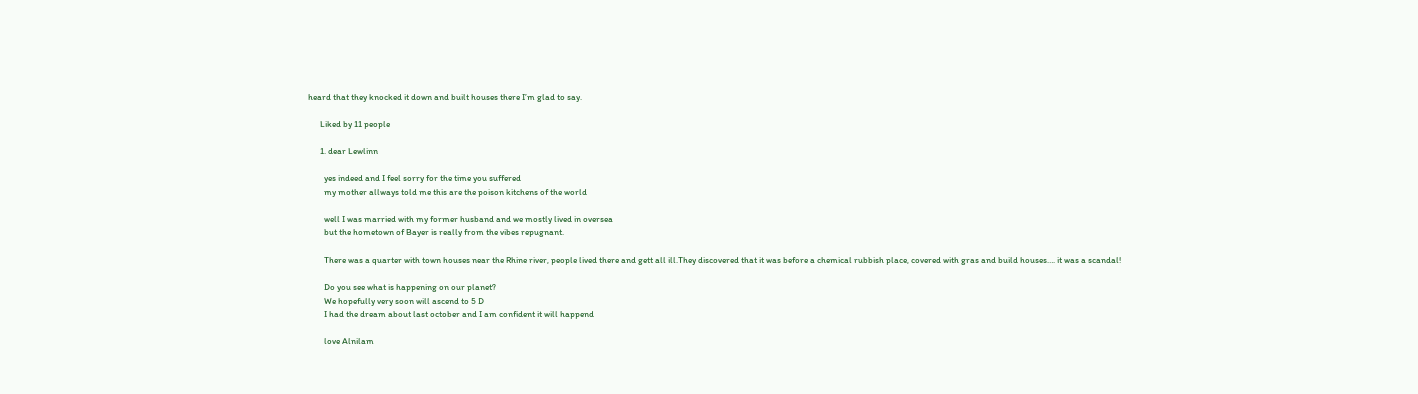heard that they knocked it down and built houses there I’m glad to say.

      Liked by 11 people

      1. dear Lewlinn

        yes indeed and I feel sorry for the time you suffered
        my mother allways told me this are the poison kitchens of the world

        well I was married with my former husband and we mostly lived in oversea
        but the hometown of Bayer is really from the vibes repugnant.

        There was a quarter with town houses near the Rhine river, people lived there and gett all ill.They discovered that it was before a chemical rubbish place, covered with gras and build houses…. it was a scandal!

        Do you see what is happening on our planet?
        We hopefully very soon will ascend to 5 D
        I had the dream about last october and I am confident it will happend

        love Alnilam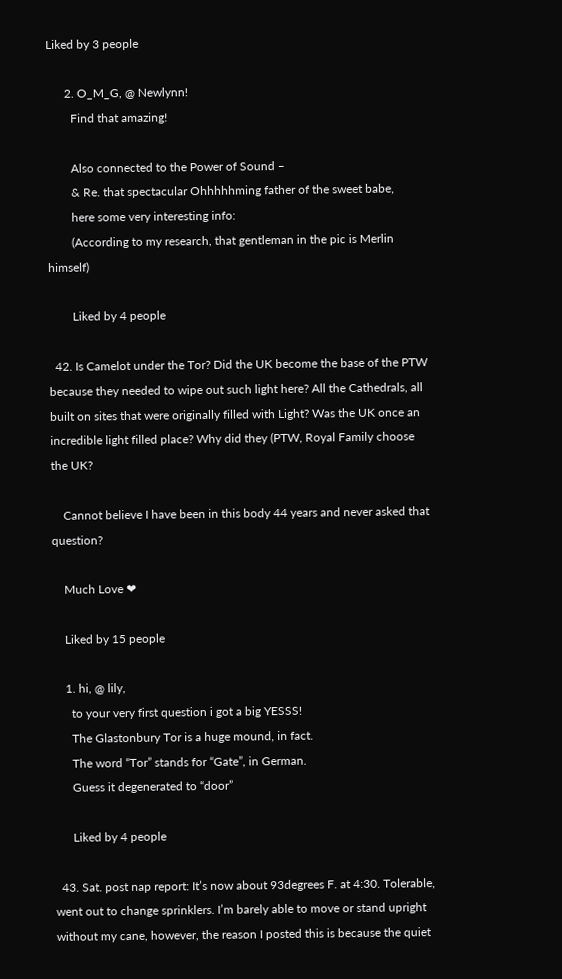Liked by 3 people

      2. O_M_G, @ Newlynn!
        Find that amazing!

        Also connected to the Power of Sound –
        & Re. that spectacular Ohhhhhming father of the sweet babe,
        here some very interesting info:
        (According to my research, that gentleman in the pic is Merlin himself)

        Liked by 4 people

  42. Is Camelot under the Tor? Did the UK become the base of the PTW because they needed to wipe out such light here? All the Cathedrals, all built on sites that were originally filled with Light? Was the UK once an incredible light filled place? Why did they (PTW, Royal Family choose the UK?

    Cannot believe I have been in this body 44 years and never asked that question?

    Much Love ❤

    Liked by 15 people

    1. hi, @ lily,
      to your very first question i got a big YESSS!
      The Glastonbury Tor is a huge mound, in fact.
      The word “Tor” stands for “Gate”, in German.
      Guess it degenerated to “door”

      Liked by 4 people

  43. Sat. post nap report: It’s now about 93degrees F. at 4:30. Tolerable, went out to change sprinklers. I’m barely able to move or stand upright without my cane, however, the reason I posted this is because the quiet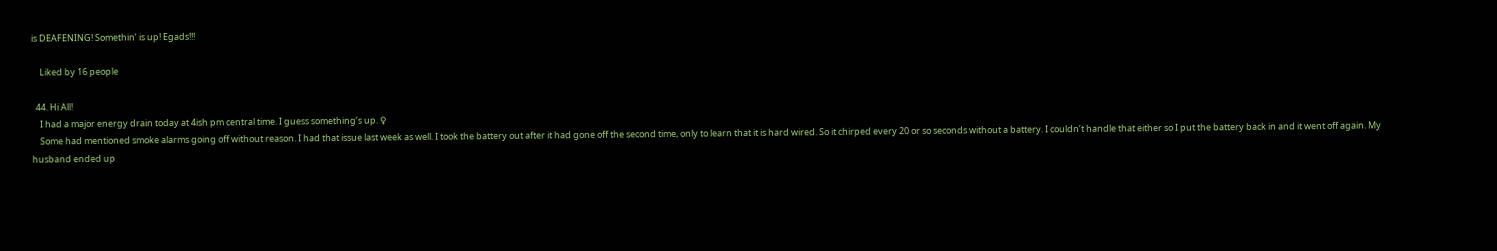is DEAFENING! Somethin’ is up! Egads!!!

    Liked by 16 people

  44. Hi All!
    I had a major energy drain today at 4ish pm central time. I guess something’s up. ♀
    Some had mentioned smoke alarms going off without reason. I had that issue last week as well. I took the battery out after it had gone off the second time, only to learn that it is hard wired. So it chirped every 20 or so seconds without a battery. I couldn’t handle that either so I put the battery back in and it went off again. My husband ended up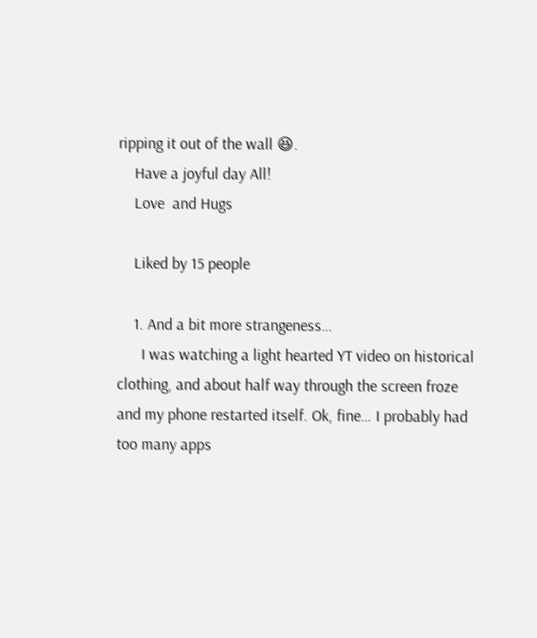ripping it out of the wall 😆.
    Have a joyful day All!
    Love  and Hugs

    Liked by 15 people

    1. And a bit more strangeness…
      I was watching a light hearted YT video on historical clothing, and about half way through the screen froze and my phone restarted itself. Ok, fine… I probably had too many apps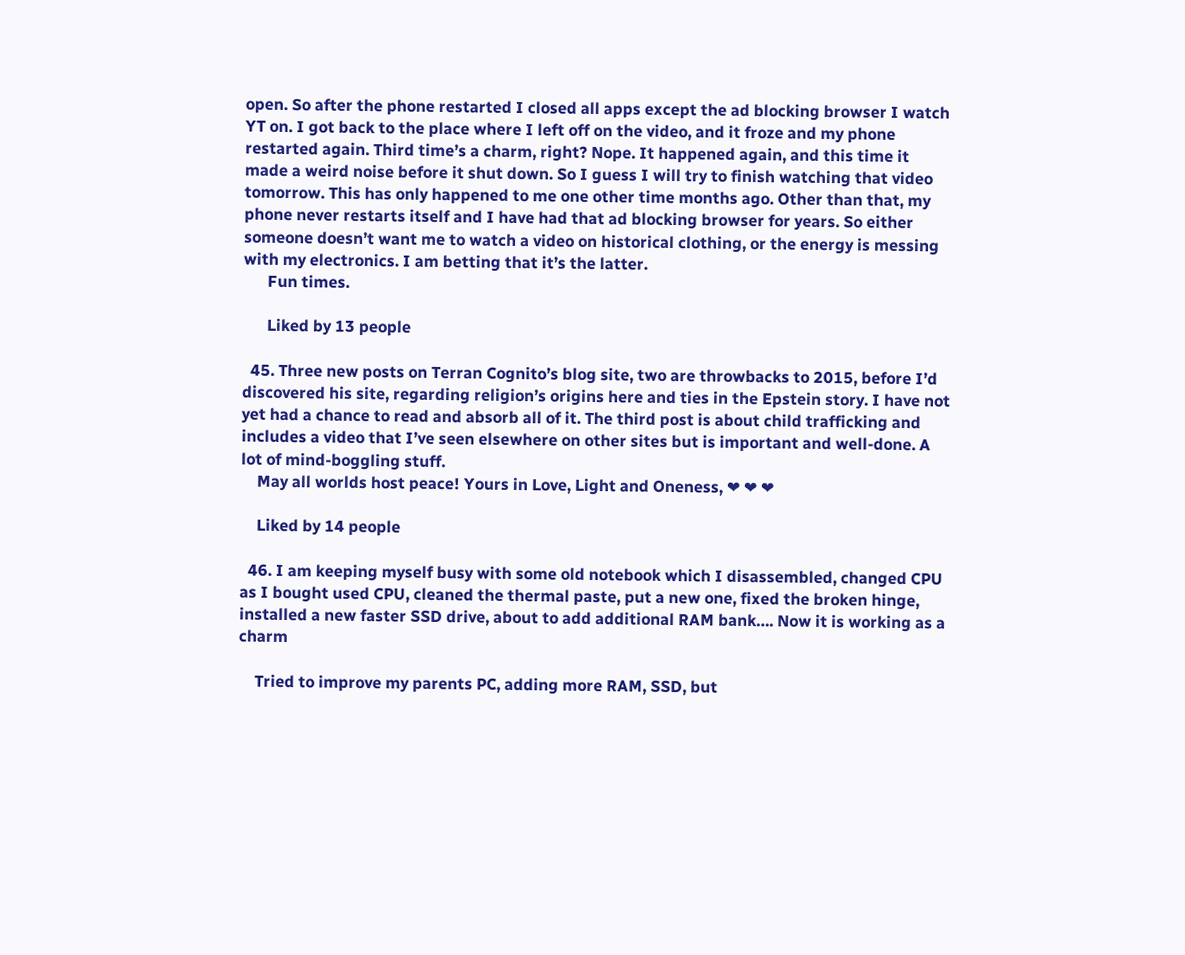open. So after the phone restarted I closed all apps except the ad blocking browser I watch YT on. I got back to the place where I left off on the video, and it froze and my phone restarted again. Third time’s a charm, right? Nope. It happened again, and this time it made a weird noise before it shut down. So I guess I will try to finish watching that video tomorrow. This has only happened to me one other time months ago. Other than that, my phone never restarts itself and I have had that ad blocking browser for years. So either someone doesn’t want me to watch a video on historical clothing, or the energy is messing with my electronics. I am betting that it’s the latter.
      Fun times.

      Liked by 13 people

  45. Three new posts on Terran Cognito’s blog site, two are throwbacks to 2015, before I’d discovered his site, regarding religion’s origins here and ties in the Epstein story. I have not yet had a chance to read and absorb all of it. The third post is about child trafficking and includes a video that I’ve seen elsewhere on other sites but is important and well-done. A lot of mind-boggling stuff.
    May all worlds host peace! Yours in Love, Light and Oneness, ❤ ❤ ❤

    Liked by 14 people

  46. I am keeping myself busy with some old notebook which I disassembled, changed CPU as I bought used CPU, cleaned the thermal paste, put a new one, fixed the broken hinge, installed a new faster SSD drive, about to add additional RAM bank…. Now it is working as a charm

    Tried to improve my parents PC, adding more RAM, SSD, but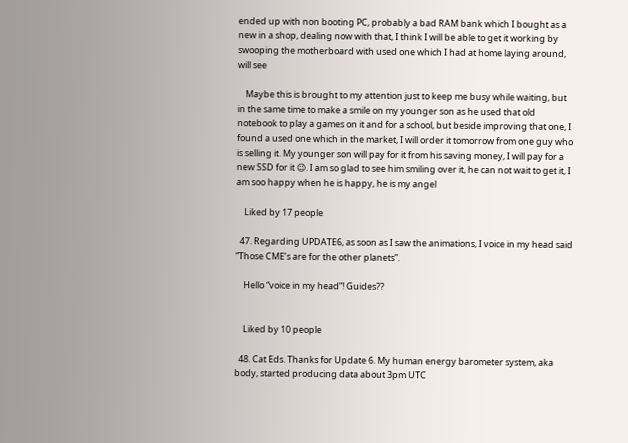ended up with non booting PC, probably a bad RAM bank which I bought as a new in a shop, dealing now with that, I think I will be able to get it working by swooping the motherboard with used one which I had at home laying around, will see

    Maybe this is brought to my attention just to keep me busy while waiting, but in the same time to make a smile on my younger son as he used that old notebook to play a games on it and for a school, but beside improving that one, I found a used one which in the market, I will order it tomorrow from one guy who is selling it. My younger son will pay for it from his saving money, I will pay for a new SSD for it 😉. I am so glad to see him smiling over it, he can not wait to get it, I am soo happy when he is happy, he is my angel

    Liked by 17 people

  47. Regarding UPDATE6, as soon as I saw the animations, I voice in my head said “Those CME’s are for the other planets”.

    Hello “voice in my head”! Guides??


    Liked by 10 people

  48. Cat Eds. Thanks for Update 6. My human energy barometer system, aka body, started producing data about 3pm UTC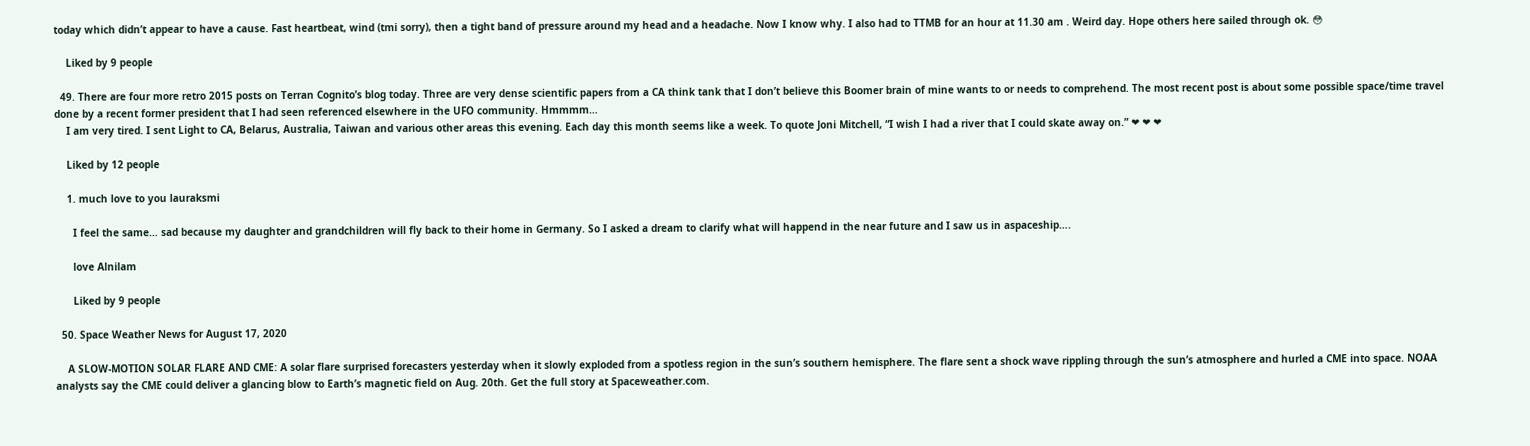today which didn’t appear to have a cause. Fast heartbeat, wind (tmi sorry), then a tight band of pressure around my head and a headache. Now I know why. I also had to TTMB for an hour at 11.30 am . Weird day. Hope others here sailed through ok. 😳

    Liked by 9 people

  49. There are four more retro 2015 posts on Terran Cognito’s blog today. Three are very dense scientific papers from a CA think tank that I don’t believe this Boomer brain of mine wants to or needs to comprehend. The most recent post is about some possible space/time travel done by a recent former president that I had seen referenced elsewhere in the UFO community. Hmmmm…
    I am very tired. I sent Light to CA, Belarus, Australia, Taiwan and various other areas this evening. Each day this month seems like a week. To quote Joni Mitchell, “I wish I had a river that I could skate away on.” ❤ ❤ ❤

    Liked by 12 people

    1. much love to you lauraksmi

      I feel the same… sad because my daughter and grandchildren will fly back to their home in Germany. So I asked a dream to clarify what will happend in the near future and I saw us in aspaceship….

      love Alnilam

      Liked by 9 people

  50. Space Weather News for August 17, 2020

    A SLOW-MOTION SOLAR FLARE AND CME: A solar flare surprised forecasters yesterday when it slowly exploded from a spotless region in the sun’s southern hemisphere. The flare sent a shock wave rippling through the sun’s atmosphere and hurled a CME into space. NOAA analysts say the CME could deliver a glancing blow to Earth’s magnetic field on Aug. 20th. Get the full story at Spaceweather.com.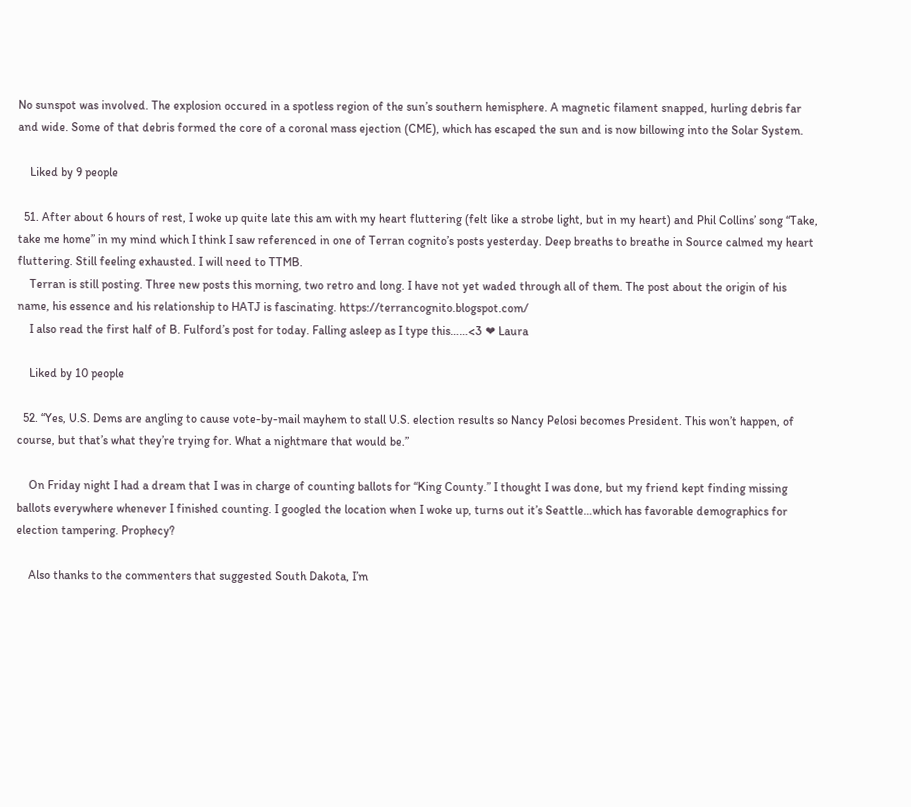No sunspot was involved. The explosion occured in a spotless region of the sun’s southern hemisphere. A magnetic filament snapped, hurling debris far and wide. Some of that debris formed the core of a coronal mass ejection (CME), which has escaped the sun and is now billowing into the Solar System.

    Liked by 9 people

  51. After about 6 hours of rest, I woke up quite late this am with my heart fluttering (felt like a strobe light, but in my heart) and Phil Collins’ song “Take, take me home” in my mind which I think I saw referenced in one of Terran cognito’s posts yesterday. Deep breaths to breathe in Source calmed my heart fluttering. Still feeling exhausted. I will need to TTMB.
    Terran is still posting. Three new posts this morning, two retro and long. I have not yet waded through all of them. The post about the origin of his name, his essence and his relationship to HATJ is fascinating. https://terrancognito.blogspot.com/
    I also read the first half of B. Fulford’s post for today. Falling asleep as I type this……<3 ❤ Laura

    Liked by 10 people

  52. “Yes, U.S. Dems are angling to cause vote-by-mail mayhem to stall U.S. election results so Nancy Pelosi becomes President. This won’t happen, of course, but that’s what they’re trying for. What a nightmare that would be.”

    On Friday night I had a dream that I was in charge of counting ballots for “King County.” I thought I was done, but my friend kept finding missing ballots everywhere whenever I finished counting. I googled the location when I woke up, turns out it’s Seattle…which has favorable demographics for election tampering. Prophecy?

    Also thanks to the commenters that suggested South Dakota, I’m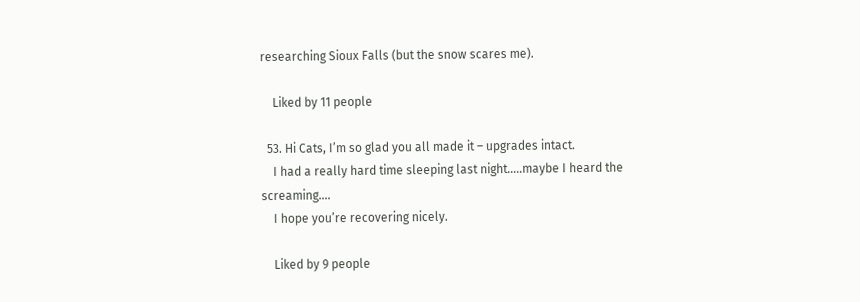researching Sioux Falls (but the snow scares me).

    Liked by 11 people

  53. Hi Cats, I’m so glad you all made it – upgrades intact.
    I had a really hard time sleeping last night…..maybe I heard the screaming….
    I hope you’re recovering nicely.

    Liked by 9 people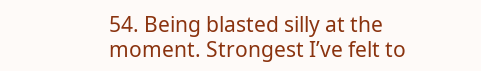54. Being blasted silly at the moment. Strongest I’ve felt to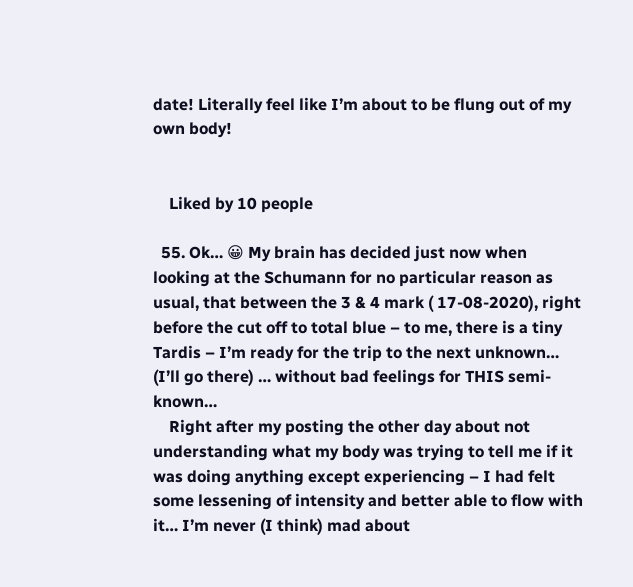date! Literally feel like I’m about to be flung out of my own body!


    Liked by 10 people

  55. Ok… 😀 My brain has decided just now when looking at the Schumann for no particular reason as usual, that between the 3 & 4 mark ( 17-08-2020), right before the cut off to total blue – to me, there is a tiny Tardis – I’m ready for the trip to the next unknown… (I’ll go there) … without bad feelings for THIS semi-known…
    Right after my posting the other day about not understanding what my body was trying to tell me if it was doing anything except experiencing – I had felt some lessening of intensity and better able to flow with it… I’m never (I think) mad about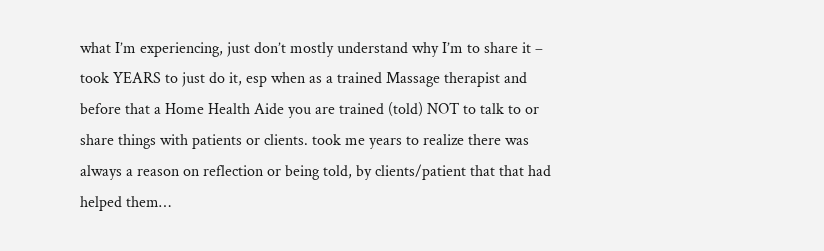what I’m experiencing, just don’t mostly understand why I’m to share it – took YEARS to just do it, esp when as a trained Massage therapist and before that a Home Health Aide you are trained (told) NOT to talk to or share things with patients or clients. took me years to realize there was always a reason on reflection or being told, by clients/patient that that had helped them…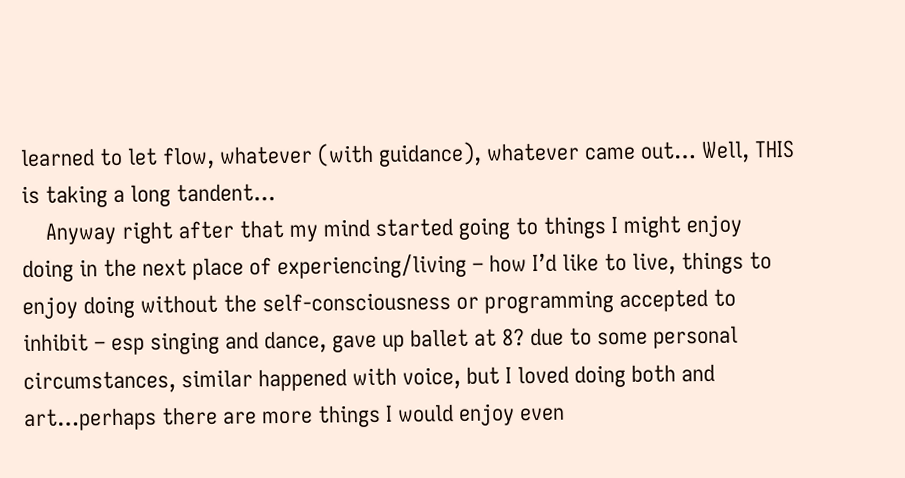learned to let flow, whatever (with guidance), whatever came out… Well, THIS is taking a long tandent…
    Anyway right after that my mind started going to things I might enjoy doing in the next place of experiencing/living – how I’d like to live, things to enjoy doing without the self-consciousness or programming accepted to inhibit – esp singing and dance, gave up ballet at 8? due to some personal circumstances, similar happened with voice, but I loved doing both and art…perhaps there are more things I would enjoy even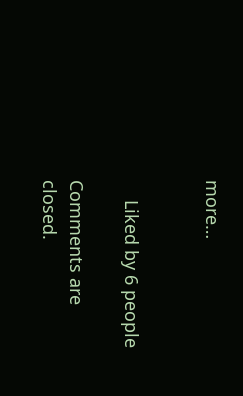more…


    Liked by 6 people

Comments are closed.